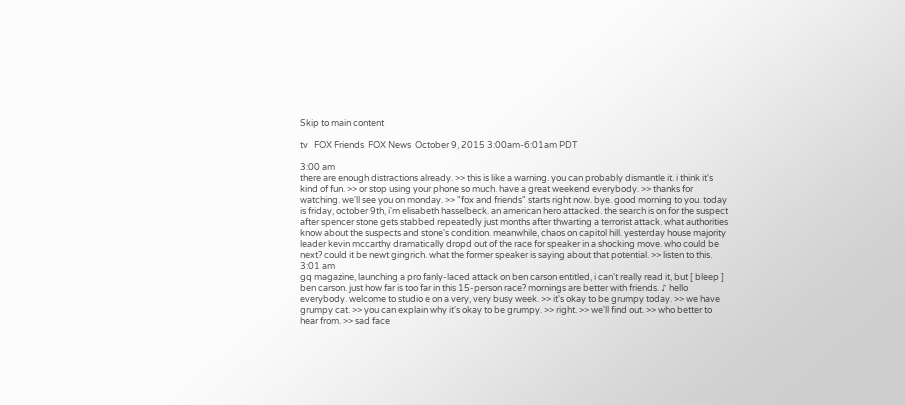Skip to main content

tv   FOX Friends  FOX News  October 9, 2015 3:00am-6:01am PDT

3:00 am
there are enough distractions already. >> this is like a warning. you can probably dismantle it. i think it's kind of fun. >> or stop using your phone so much. have a great weekend everybody. >> thanks for watching. we'll see you on monday. >> "fox and friends" starts right now. bye. good morning to you. today is friday, october 9th, i'm elisabeth hasselbeck. an american hero attacked. the search is on for the suspect after spencer stone gets stabbed repeatedly just months after thwarting a terrorist attack. what authorities know about the suspects and stone's condition. meanwhile, chaos on capitol hill. yesterday house majority leader kevin mccarthy dramatically dropd out of the race for speaker in a shocking move. who could be next? could it be newt gingrich. what the former speaker is saying about that potential. >> listen to this.
3:01 am
gq magazine, launching a pro fanly-laced attack on ben carson entitled, i can't really read it, but [ bleep ] ben carson. just how far is too far in this 15-person race? mornings are better with friends. ♪ hello everybody. welcome to studio e on a very, very busy week. >> it's okay to be grumpy today. >> we have grumpy cat. >> you can explain why it's okay to be grumpy. >> right. >> we'll find out. >> who better to hear from. >> sad face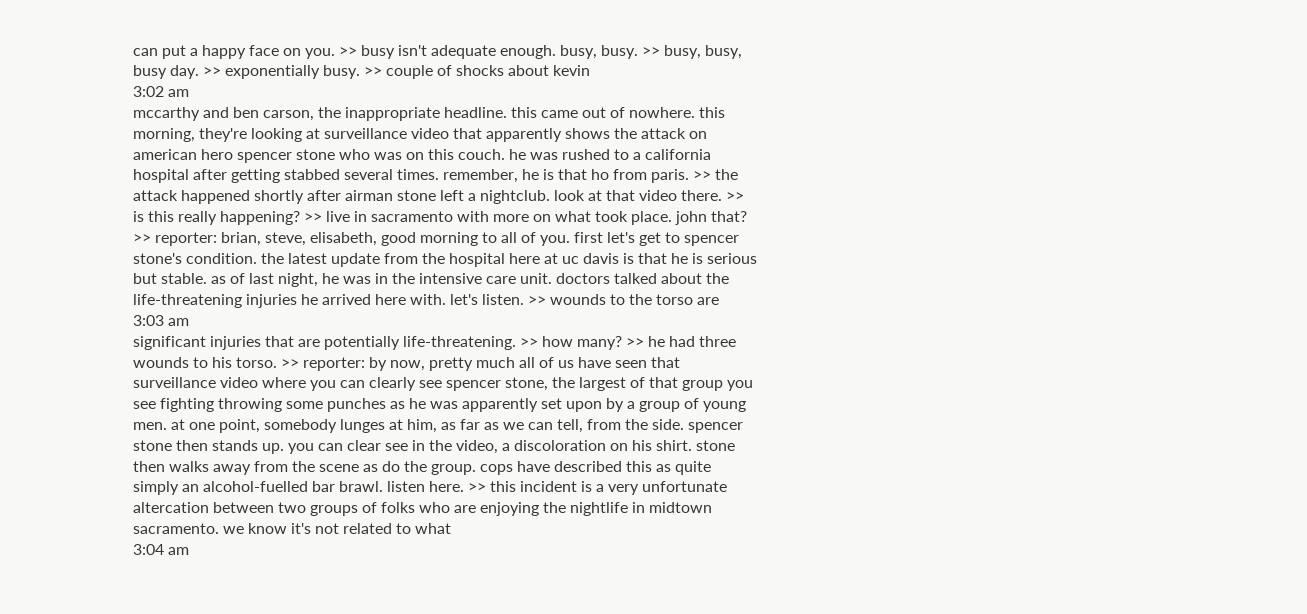can put a happy face on you. >> busy isn't adequate enough. busy, busy. >> busy, busy, busy day. >> exponentially busy. >> couple of shocks about kevin
3:02 am
mccarthy and ben carson, the inappropriate headline. this came out of nowhere. this morning, they're looking at surveillance video that apparently shows the attack on american hero spencer stone who was on this couch. he was rushed to a california hospital after getting stabbed several times. remember, he is that ho from paris. >> the attack happened shortly after airman stone left a nightclub. look at that video there. >> is this really happening? >> live in sacramento with more on what took place. john that? >> reporter: brian, steve, elisabeth, good morning to all of you. first let's get to spencer stone's condition. the latest update from the hospital here at uc davis is that he is serious but stable. as of last night, he was in the intensive care unit. doctors talked about the life-threatening injuries he arrived here with. let's listen. >> wounds to the torso are
3:03 am
significant injuries that are potentially life-threatening. >> how many? >> he had three wounds to his torso. >> reporter: by now, pretty much all of us have seen that surveillance video where you can clearly see spencer stone, the largest of that group you see fighting throwing some punches as he was apparently set upon by a group of young men. at one point, somebody lunges at him, as far as we can tell, from the side. spencer stone then stands up. you can clear see in the video, a discoloration on his shirt. stone then walks away from the scene as do the group. cops have described this as quite simply an alcohol-fuelled bar brawl. listen here. >> this incident is a very unfortunate altercation between two groups of folks who are enjoying the nightlife in midtown sacramento. we know it's not related to what
3:04 am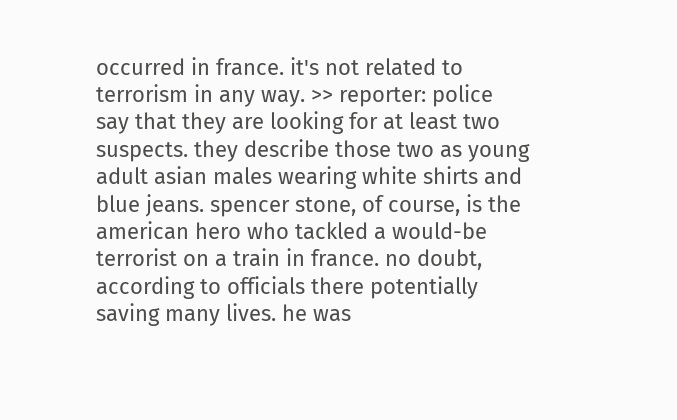occurred in france. it's not related to terrorism in any way. >> reporter: police say that they are looking for at least two suspects. they describe those two as young adult asian males wearing white shirts and blue jeans. spencer stone, of course, is the american hero who tackled a would-be terrorist on a train in france. no doubt, according to officials there potentially saving many lives. he was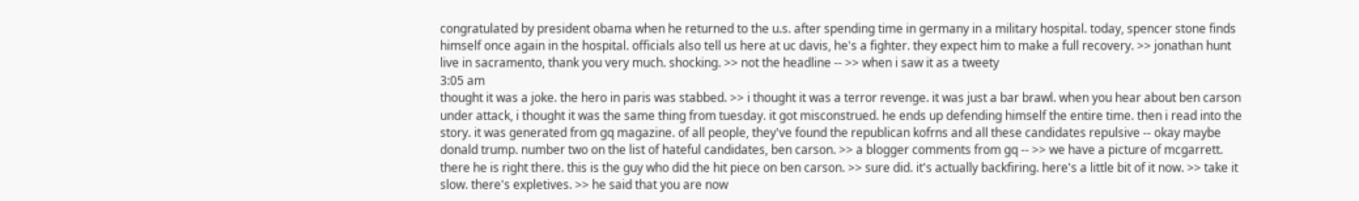congratulated by president obama when he returned to the u.s. after spending time in germany in a military hospital. today, spencer stone finds himself once again in the hospital. officials also tell us here at uc davis, he's a fighter. they expect him to make a full recovery. >> jonathan hunt live in sacramento, thank you very much. shocking. >> not the headline -- >> when i saw it as a tweety
3:05 am
thought it was a joke. the hero in paris was stabbed. >> i thought it was a terror revenge. it was just a bar brawl. when you hear about ben carson under attack, i thought it was the same thing from tuesday. it got misconstrued. he ends up defending himself the entire time. then i read into the story. it was generated from gq magazine. of all people, they've found the republican kofrns and all these candidates repulsive -- okay maybe donald trump. number two on the list of hateful candidates, ben carson. >> a blogger comments from gq -- >> we have a picture of mcgarrett. there he is right there. this is the guy who did the hit piece on ben carson. >> sure did. it's actually backfiring. here's a little bit of it now. >> take it slow. there's expletives. >> he said that you are now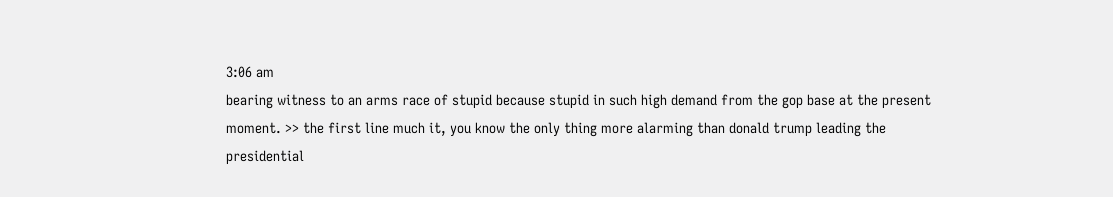3:06 am
bearing witness to an arms race of stupid because stupid in such high demand from the gop base at the present moment. >> the first line much it, you know the only thing more alarming than donald trump leading the presidential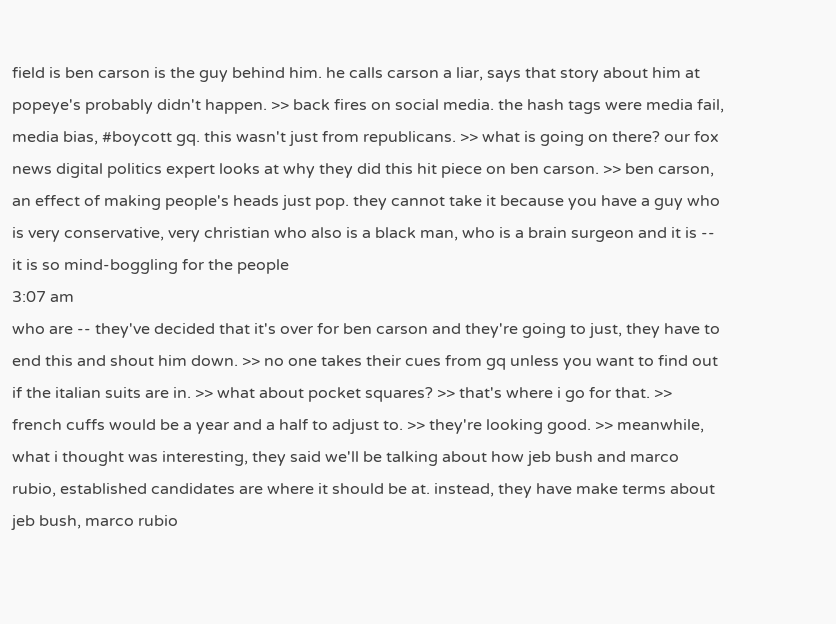field is ben carson is the guy behind him. he calls carson a liar, says that story about him at popeye's probably didn't happen. >> back fires on social media. the hash tags were media fail, media bias, #boycott gq. this wasn't just from republicans. >> what is going on there? our fox news digital politics expert looks at why they did this hit piece on ben carson. >> ben carson, an effect of making people's heads just pop. they cannot take it because you have a guy who is very conservative, very christian who also is a black man, who is a brain surgeon and it is -- it is so mind-boggling for the people
3:07 am
who are -- they've decided that it's over for ben carson and they're going to just, they have to end this and shout him down. >> no one takes their cues from gq unless you want to find out if the italian suits are in. >> what about pocket squares? >> that's where i go for that. >> french cuffs would be a year and a half to adjust to. >> they're looking good. >> meanwhile, what i thought was interesting, they said we'll be talking about how jeb bush and marco rubio, established candidates are where it should be at. instead, they have make terms about jeb bush, marco rubio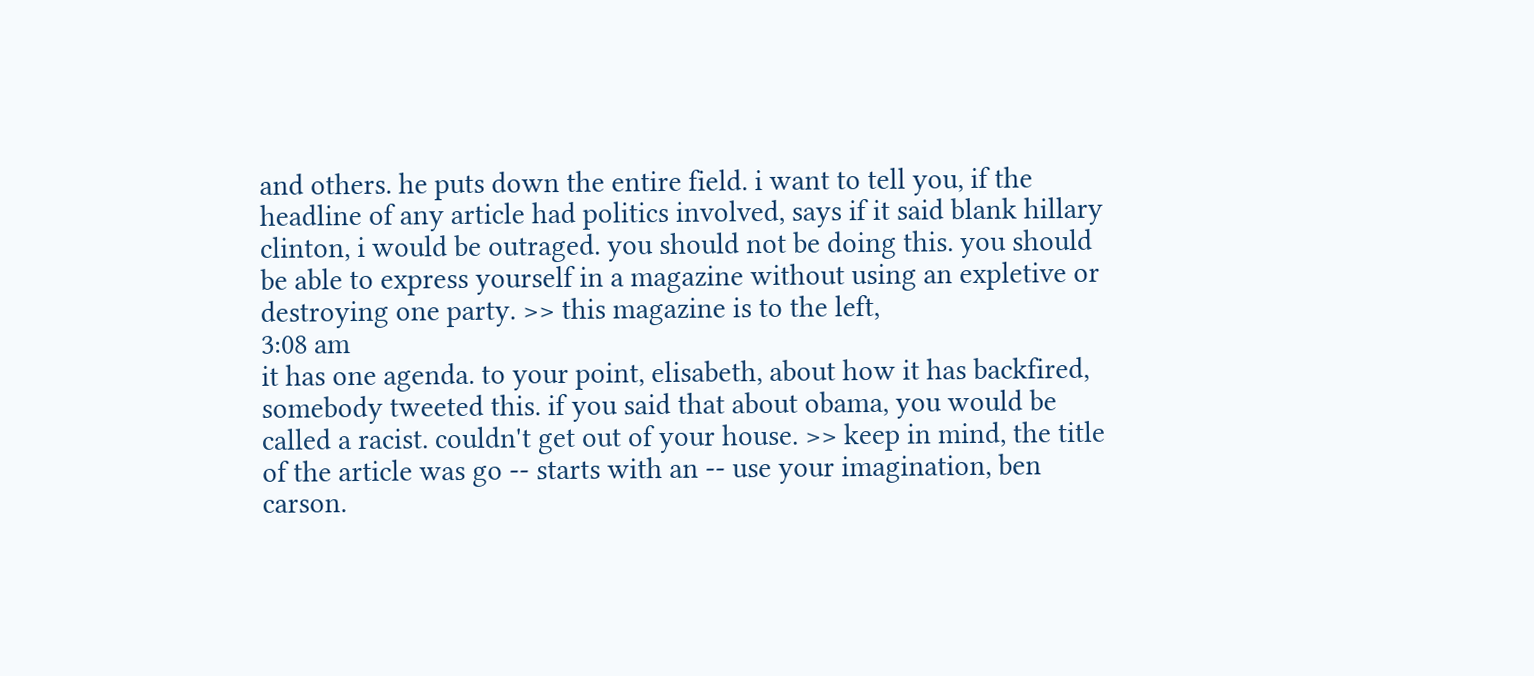and others. he puts down the entire field. i want to tell you, if the headline of any article had politics involved, says if it said blank hillary clinton, i would be outraged. you should not be doing this. you should be able to express yourself in a magazine without using an expletive or destroying one party. >> this magazine is to the left,
3:08 am
it has one agenda. to your point, elisabeth, about how it has backfired, somebody tweeted this. if you said that about obama, you would be called a racist. couldn't get out of your house. >> keep in mind, the title of the article was go -- starts with an -- use your imagination, ben carson.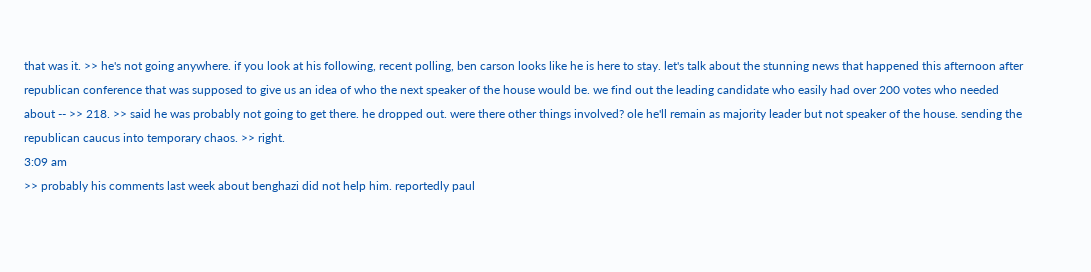that was it. >> he's not going anywhere. if you look at his following, recent polling, ben carson looks like he is here to stay. let's talk about the stunning news that happened this afternoon after republican conference that was supposed to give us an idea of who the next speaker of the house would be. we find out the leading candidate who easily had over 200 votes who needed about -- >> 218. >> said he was probably not going to get there. he dropped out. were there other things involved? ole he'll remain as majority leader but not speaker of the house. sending the republican caucus into temporary chaos. >> right.
3:09 am
>> probably his comments last week about benghazi did not help him. reportedly paul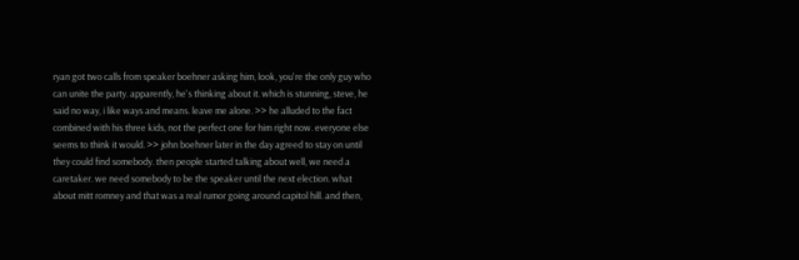ryan got two calls from speaker boehner asking him, look, you're the only guy who can unite the party. apparently, he's thinking about it. which is stunning, steve, he said no way, i like ways and means. leave me alone. >> he alluded to the fact combined with his three kids, not the perfect one for him right now. everyone else seems to think it would. >> john boehner later in the day agreed to stay on until they could find somebody. then people started talking about well, we need a caretaker. we need somebody to be the speaker until the next election. what about mitt romney and that was a real rumor going around capitol hill. and then,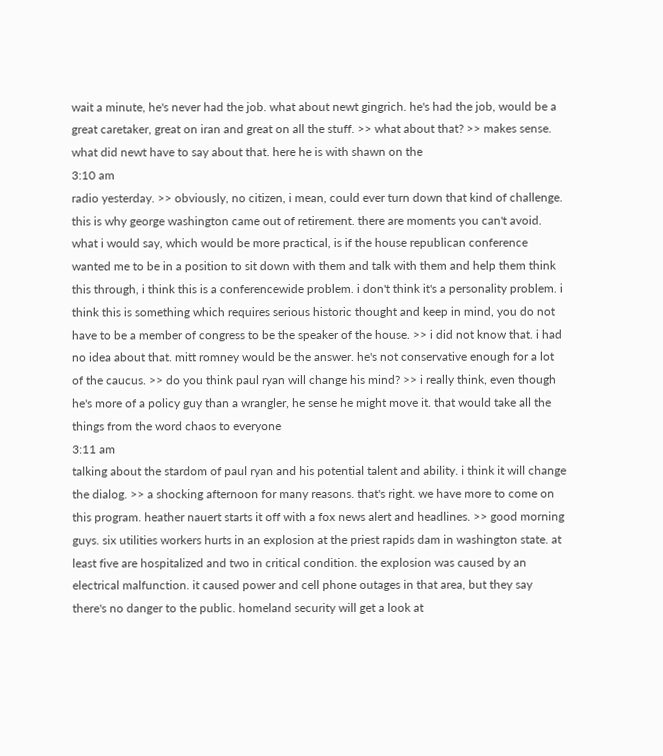wait a minute, he's never had the job. what about newt gingrich. he's had the job, would be a great caretaker, great on iran and great on all the stuff. >> what about that? >> makes sense. what did newt have to say about that. here he is with shawn on the
3:10 am
radio yesterday. >> obviously, no citizen, i mean, could ever turn down that kind of challenge. this is why george washington came out of retirement. there are moments you can't avoid. what i would say, which would be more practical, is if the house republican conference wanted me to be in a position to sit down with them and talk with them and help them think this through, i think this is a conferencewide problem. i don't think it's a personality problem. i think this is something which requires serious historic thought and keep in mind, you do not have to be a member of congress to be the speaker of the house. >> i did not know that. i had no idea about that. mitt romney would be the answer. he's not conservative enough for a lot of the caucus. >> do you think paul ryan will change his mind? >> i really think, even though he's more of a policy guy than a wrangler, he sense he might move it. that would take all the things from the word chaos to everyone
3:11 am
talking about the stardom of paul ryan and his potential talent and ability. i think it will change the dialog. >> a shocking afternoon for many reasons. that's right. we have more to come on this program. heather nauert starts it off with a fox news alert and headlines. >> good morning guys. six utilities workers hurts in an explosion at the priest rapids dam in washington state. at least five are hospitalized and two in critical condition. the explosion was caused by an electrical malfunction. it caused power and cell phone outages in that area, but they say there's no danger to the public. homeland security will get a look at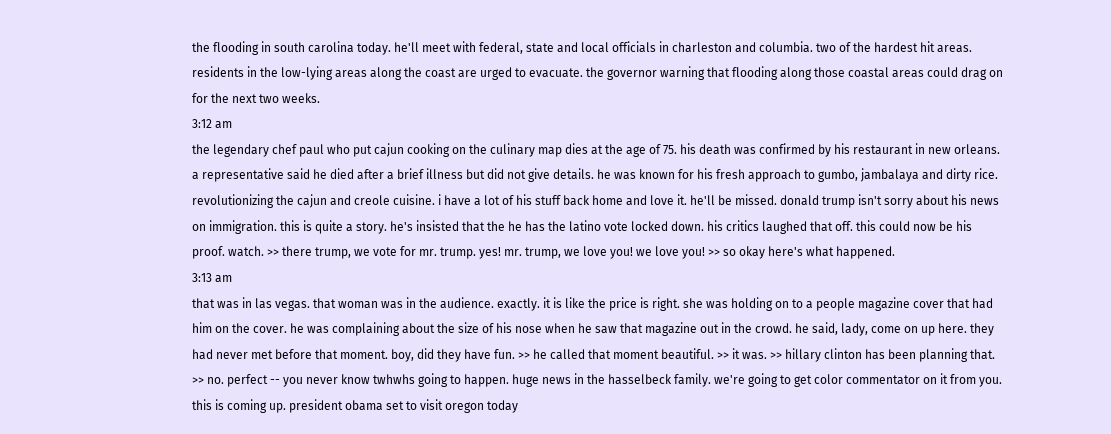the flooding in south carolina today. he'll meet with federal, state and local officials in charleston and columbia. two of the hardest hit areas. residents in the low-lying areas along the coast are urged to evacuate. the governor warning that flooding along those coastal areas could drag on for the next two weeks.
3:12 am
the legendary chef paul who put cajun cooking on the culinary map dies at the age of 75. his death was confirmed by his restaurant in new orleans. a representative said he died after a brief illness but did not give details. he was known for his fresh approach to gumbo, jambalaya and dirty rice. revolutionizing the cajun and creole cuisine. i have a lot of his stuff back home and love it. he'll be missed. donald trump isn't sorry about his news on immigration. this is quite a story. he's insisted that the he has the latino vote locked down. his critics laughed that off. this could now be his proof. watch. >> there trump, we vote for mr. trump. yes! mr. trump, we love you! we love you! >> so okay here's what happened.
3:13 am
that was in las vegas. that woman was in the audience. exactly. it is like the price is right. she was holding on to a people magazine cover that had him on the cover. he was complaining about the size of his nose when he saw that magazine out in the crowd. he said, lady, come on up here. they had never met before that moment. boy, did they have fun. >> he called that moment beautiful. >> it was. >> hillary clinton has been planning that. >> no. perfect -- you never know twhwhs going to happen. huge news in the hasselbeck family. we're going to get color commentator on it from you. this is coming up. president obama set to visit oregon today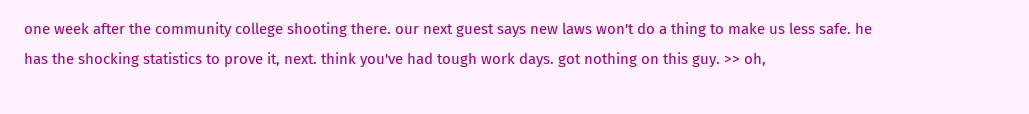one week after the community college shooting there. our next guest says new laws won't do a thing to make us less safe. he has the shocking statistics to prove it, next. think you've had tough work days. got nothing on this guy. >> oh,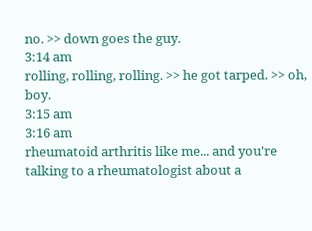no. >> down goes the guy.
3:14 am
rolling, rolling, rolling. >> he got tarped. >> oh, boy.
3:15 am
3:16 am
rheumatoid arthritis like me... and you're talking to a rheumatologist about a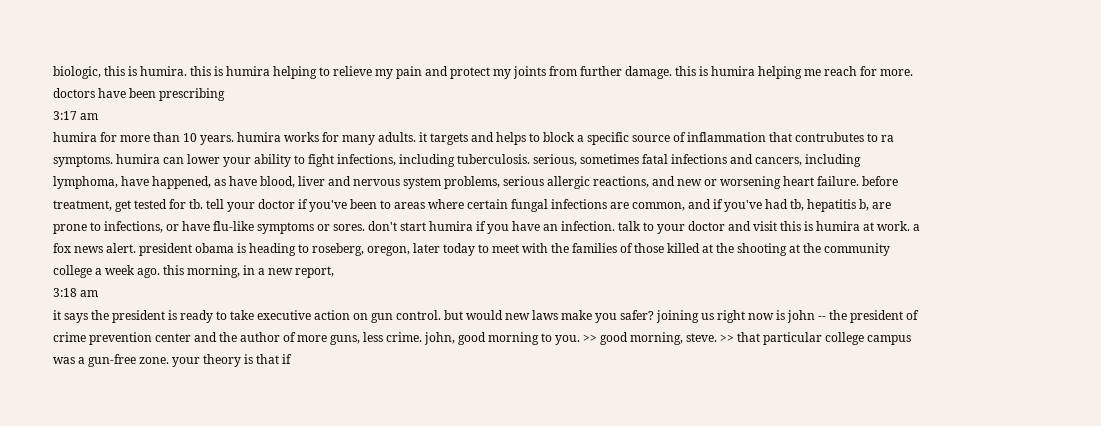biologic, this is humira. this is humira helping to relieve my pain and protect my joints from further damage. this is humira helping me reach for more. doctors have been prescribing
3:17 am
humira for more than 10 years. humira works for many adults. it targets and helps to block a specific source of inflammation that contrubutes to ra symptoms. humira can lower your ability to fight infections, including tuberculosis. serious, sometimes fatal infections and cancers, including lymphoma, have happened, as have blood, liver and nervous system problems, serious allergic reactions, and new or worsening heart failure. before treatment, get tested for tb. tell your doctor if you've been to areas where certain fungal infections are common, and if you've had tb, hepatitis b, are prone to infections, or have flu-like symptoms or sores. don't start humira if you have an infection. talk to your doctor and visit this is humira at work. a fox news alert. president obama is heading to roseberg, oregon, later today to meet with the families of those killed at the shooting at the community college a week ago. this morning, in a new report,
3:18 am
it says the president is ready to take executive action on gun control. but would new laws make you safer? joining us right now is john -- the president of crime prevention center and the author of more guns, less crime. john, good morning to you. >> good morning, steve. >> that particular college campus was a gun-free zone. your theory is that if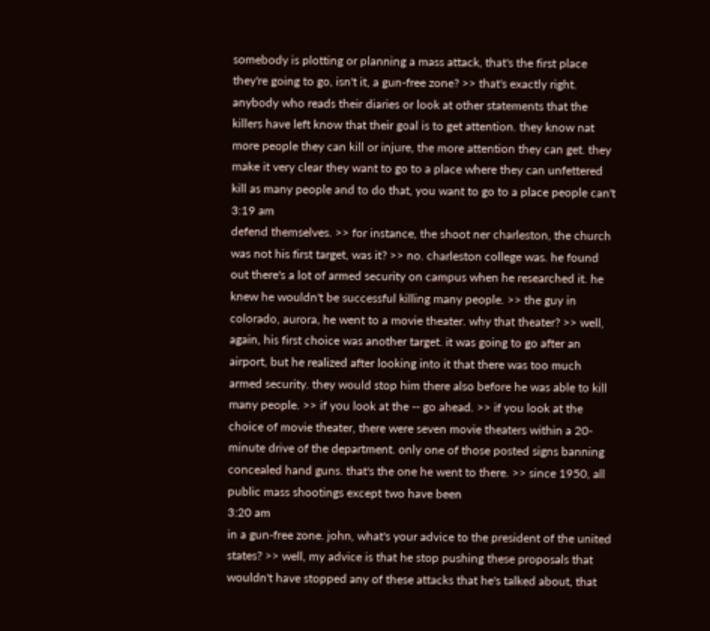somebody is plotting or planning a mass attack, that's the first place they're going to go, isn't it, a gun-free zone? >> that's exactly right. anybody who reads their diaries or look at other statements that the killers have left know that their goal is to get attention. they know nat more people they can kill or injure, the more attention they can get. they make it very clear they want to go to a place where they can unfettered kill as many people and to do that, you want to go to a place people can't
3:19 am
defend themselves. >> for instance, the shoot ner charleston, the church was not his first target, was it? >> no. charleston college was. he found out there's a lot of armed security on campus when he researched it. he knew he wouldn't be successful killing many people. >> the guy in colorado, aurora, he went to a movie theater. why that theater? >> well, again, his first choice was another target. it was going to go after an airport, but he realized after looking into it that there was too much armed security. they would stop him there also before he was able to kill many people. >> if you look at the -- go ahead. >> if you look at the choice of movie theater, there were seven movie theaters within a 20-minute drive of the department. only one of those posted signs banning concealed hand guns. that's the one he went to there. >> since 1950, all public mass shootings except two have been
3:20 am
in a gun-free zone. john, what's your advice to the president of the united states? >> well, my advice is that he stop pushing these proposals that wouldn't have stopped any of these attacks that he's talked about, that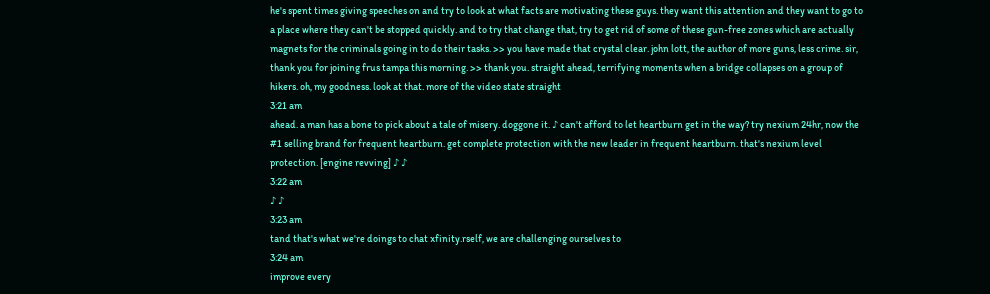he's spent times giving speeches on and try to look at what facts are motivating these guys. they want this attention and they want to go to a place where they can't be stopped quickly. and to try that change that, try to get rid of some of these gun-free zones which are actually magnets for the criminals going in to do their tasks. >> you have made that crystal clear. john lott, the author of more guns, less crime. sir, thank you for joining frus tampa this morning. >> thank you. straight ahead, terrifying moments when a bridge collapses on a group of hikers. oh, my goodness. look at that. more of the video state straight
3:21 am
ahead. a man has a bone to pick about a tale of misery. doggone it. ♪ can't afford to let heartburn get in the way? try nexium 24hr, now the #1 selling brand for frequent heartburn. get complete protection with the new leader in frequent heartburn. that's nexium level protection. [engine revving] ♪ ♪
3:22 am
♪ ♪
3:23 am
tand that's what we're doings to chat xfinity.rself, we are challenging ourselves to
3:24 am
improve every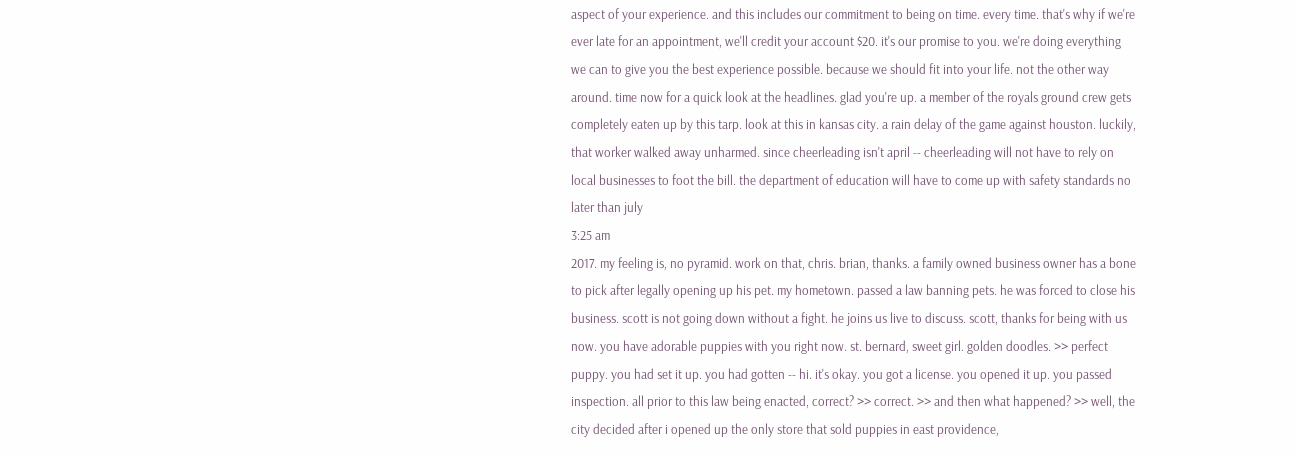aspect of your experience. and this includes our commitment to being on time. every time. that's why if we're ever late for an appointment, we'll credit your account $20. it's our promise to you. we're doing everything we can to give you the best experience possible. because we should fit into your life. not the other way around. time now for a quick look at the headlines. glad you're up. a member of the royals ground crew gets completely eaten up by this tarp. look at this in kansas city. a rain delay of the game against houston. luckily, that worker walked away unharmed. since cheerleading isn't april -- cheerleading will not have to rely on local businesses to foot the bill. the department of education will have to come up with safety standards no later than july
3:25 am
2017. my feeling is, no pyramid. work on that, chris. brian, thanks. a family owned business owner has a bone to pick after legally opening up his pet. my hometown. passed a law banning pets. he was forced to close his business. scott is not going down without a fight. he joins us live to discuss. scott, thanks for being with us now. you have adorable puppies with you right now. st. bernard, sweet girl. golden doodles. >> perfect puppy. you had set it up. you had gotten -- hi. it's okay. you got a license. you opened it up. you passed inspection. all prior to this law being enacted, correct? >> correct. >> and then what happened? >> well, the city decided after i opened up the only store that sold puppies in east providence,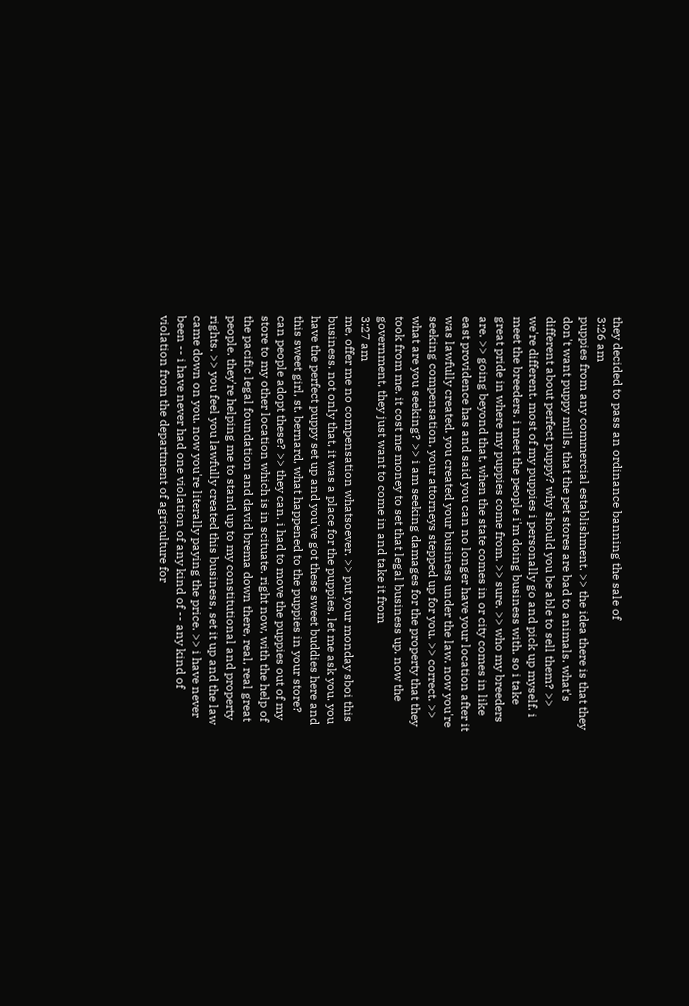they decided to pass an ordinance banning the sale of
3:26 am
puppies from any commercial establishment. >> the idea there is that they don't want puppy mills, that the pet stores are bad to animals. what's different about perfect puppy? why should you be able to sell them? >> we're different. most of my puppies i personally go and pick up myself. i meet the breeders. i meet the people i'm doing business with. so i take great pride in where my puppies come from. >> sure. >> who my breeders are. >> going beyond that, when the state comes in or city comes in like east providence has and said you can no longer have your location after it was lawfully created. you created your business under the law. now you're seeking compensation, your attorneys stepped up for you. >> correct. >> what are you seeking? >> i am seeking damages for the property that they took from me. it cost me money to set that legal business up. now the government, they just want to come in and take it from
3:27 am
me, offer me no compensation whatsoever. >> put your monday sboi this business. not only that, it was a place for the puppies. let me ask you. you have the perfect puppy set up and you've got these sweet buddies here and this sweet girl, st. bernard, what happened to the puppies in your store? can people adopt these? >> they can. i had to move the puppies out of my store to my other location which is in scituate. right now, with the help of the pacific legal foundation and david brema down there, real, real great people. they're helping me to stand up to my constitutional and property rights. >> you feel you lawfully created this business, set it up and the law came down on you. now you're literally paying the price. >> i have never been -- i have never had one violation of any kind of -- any kind of violation from the department of agriculture for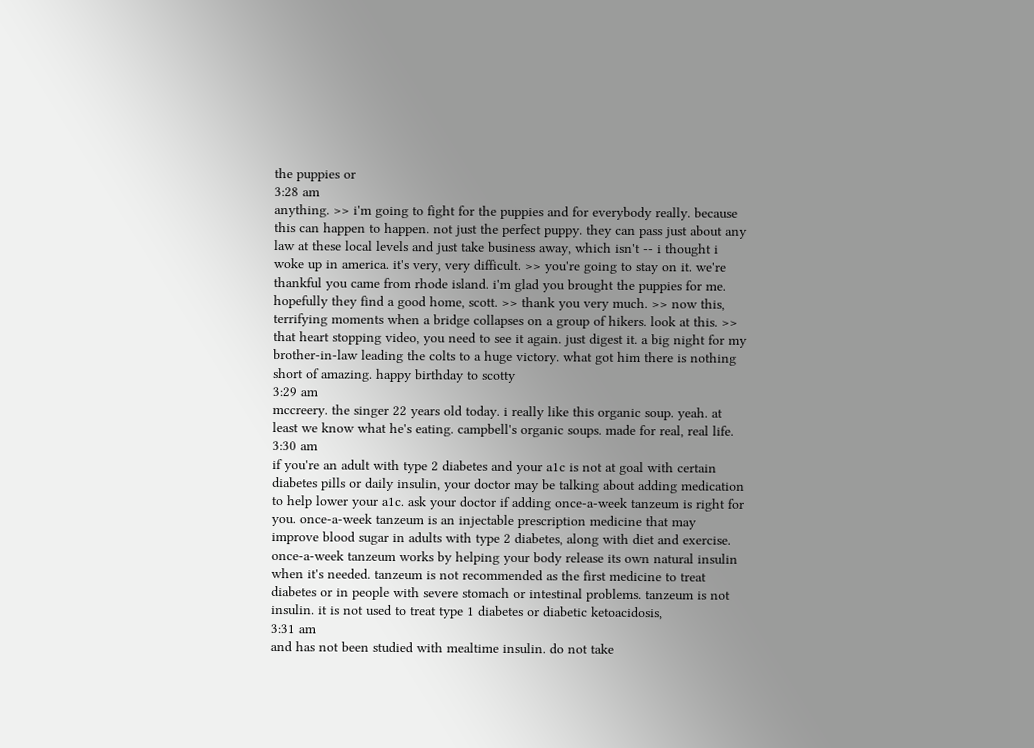the puppies or
3:28 am
anything. >> i'm going to fight for the puppies and for everybody really. because this can happen to happen. not just the perfect puppy. they can pass just about any law at these local levels and just take business away, which isn't -- i thought i woke up in america. it's very, very difficult. >> you're going to stay on it. we're thankful you came from rhode island. i'm glad you brought the puppies for me. hopefully they find a good home, scott. >> thank you very much. >> now this, terrifying moments when a bridge collapses on a group of hikers. look at this. >> that heart stopping video, you need to see it again. just digest it. a big night for my brother-in-law leading the colts to a huge victory. what got him there is nothing short of amazing. happy birthday to scotty
3:29 am
mccreery. the singer 22 years old today. i really like this organic soup. yeah. at least we know what he's eating. campbell's organic soups. made for real, real life.
3:30 am
if you're an adult with type 2 diabetes and your a1c is not at goal with certain diabetes pills or daily insulin, your doctor may be talking about adding medication to help lower your a1c. ask your doctor if adding once-a-week tanzeum is right for you. once-a-week tanzeum is an injectable prescription medicine that may improve blood sugar in adults with type 2 diabetes, along with diet and exercise. once-a-week tanzeum works by helping your body release its own natural insulin when it's needed. tanzeum is not recommended as the first medicine to treat diabetes or in people with severe stomach or intestinal problems. tanzeum is not insulin. it is not used to treat type 1 diabetes or diabetic ketoacidosis,
3:31 am
and has not been studied with mealtime insulin. do not take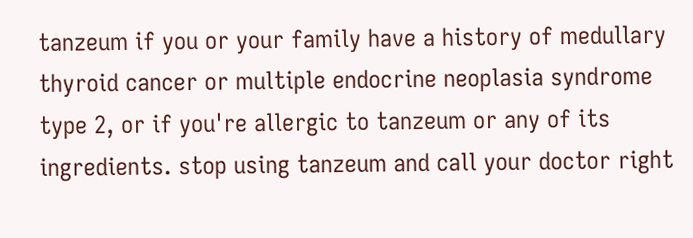tanzeum if you or your family have a history of medullary thyroid cancer or multiple endocrine neoplasia syndrome type 2, or if you're allergic to tanzeum or any of its ingredients. stop using tanzeum and call your doctor right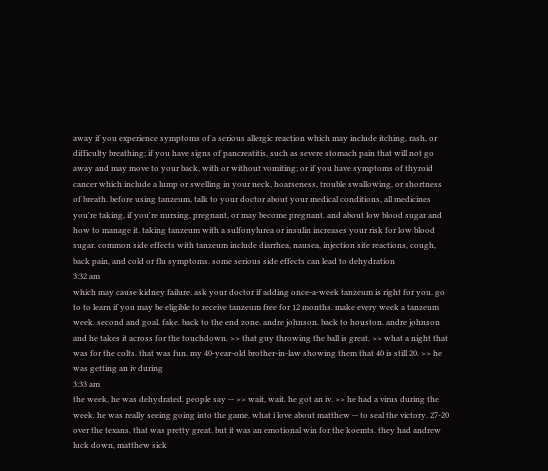away if you experience symptoms of a serious allergic reaction which may include itching, rash, or difficulty breathing; if you have signs of pancreatitis, such as severe stomach pain that will not go away and may move to your back, with or without vomiting; or if you have symptoms of thyroid cancer which include a lump or swelling in your neck, hoarseness, trouble swallowing, or shortness of breath. before using tanzeum, talk to your doctor about your medical conditions, all medicines you're taking, if you're nursing, pregnant, or may become pregnant. and about low blood sugar and how to manage it. taking tanzeum with a sulfonylurea or insulin increases your risk for low blood sugar. common side effects with tanzeum include diarrhea, nausea, injection site reactions, cough, back pain, and cold or flu symptoms. some serious side effects can lead to dehydration
3:32 am
which may cause kidney failure. ask your doctor if adding once-a-week tanzeum is right for you. go to to learn if you may be eligible to receive tanzeum free for 12 months. make every week a tanzeum week. second and goal. fake. back to the end zone. andre johnson. back to houston. andre johnson and he takes it across for the touchdown. >> that guy throwing the ball is great. >> what a night that was for the colts. that was fun. my 40-year-old brother-in-law showing them that 40 is still 20. >> he was getting an iv during
3:33 am
the week, he was dehydrated. people say -- >> wait, wait. he got an iv. >> he had a virus during the week. he was really seeing going into the game. what i love about matthew -- to seal the victory. 27-20 over the texans. that was pretty great. but it was an emotional win for the koemts. they had andrew luck down, matthew sick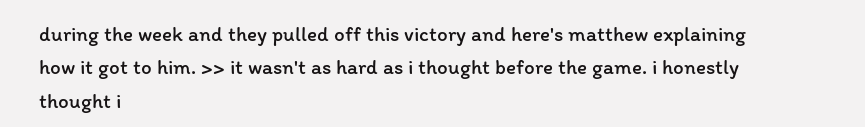during the week and they pulled off this victory and here's matthew explaining how it got to him. >> it wasn't as hard as i thought before the game. i honestly thought i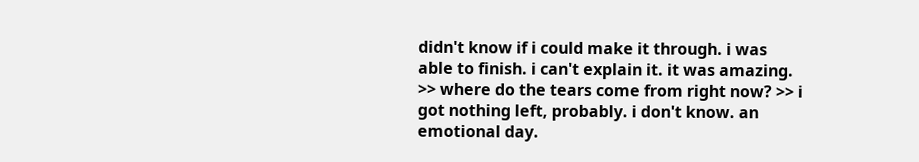didn't know if i could make it through. i was able to finish. i can't explain it. it was amazing. >> where do the tears come from right now? >> i got nothing left, probably. i don't know. an emotional day.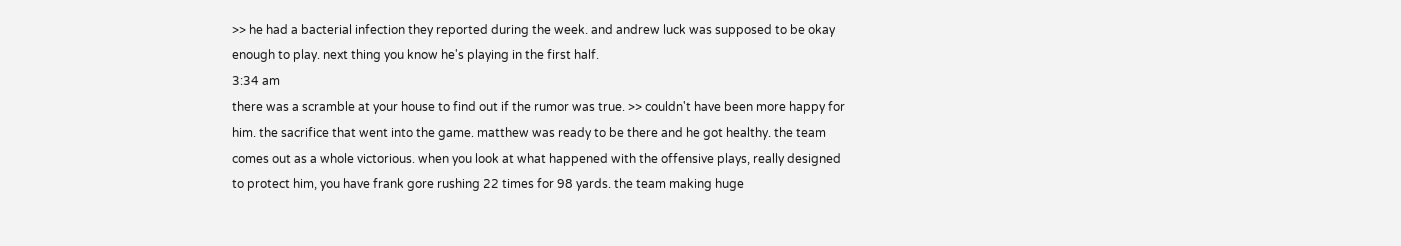>> he had a bacterial infection they reported during the week. and andrew luck was supposed to be okay enough to play. next thing you know he's playing in the first half.
3:34 am
there was a scramble at your house to find out if the rumor was true. >> couldn't have been more happy for him. the sacrifice that went into the game. matthew was ready to be there and he got healthy. the team comes out as a whole victorious. when you look at what happened with the offensive plays, really designed to protect him, you have frank gore rushing 22 times for 98 yards. the team making huge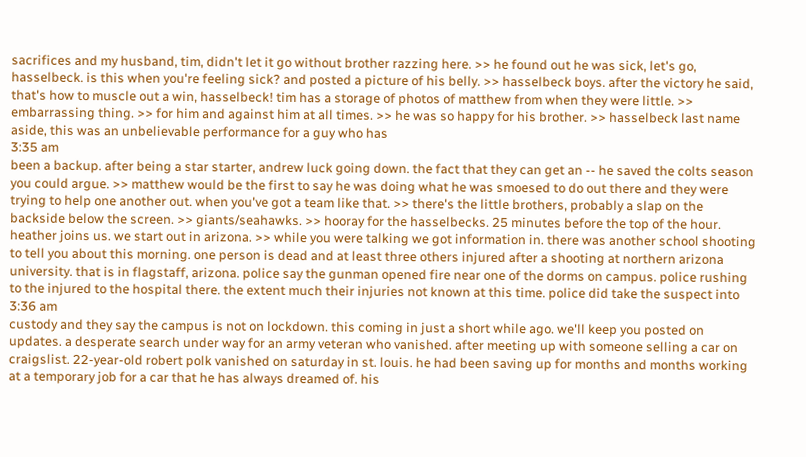sacrifices and my husband, tim, didn't let it go without brother razzing here. >> he found out he was sick, let's go, hasselbeck. is this when you're feeling sick? and posted a picture of his belly. >> hasselbeck boys. after the victory he said, that's how to muscle out a win, hasselbeck! tim has a storage of photos of matthew from when they were little. >> embarrassing thing. >> for him and against him at all times. >> he was so happy for his brother. >> hasselbeck last name aside, this was an unbelievable performance for a guy who has
3:35 am
been a backup. after being a star starter, andrew luck going down. the fact that they can get an -- he saved the colts season you could argue. >> matthew would be the first to say he was doing what he was smoesed to do out there and they were trying to help one another out. when you've got a team like that. >> there's the little brothers, probably a slap on the backside below the screen. >> giants/seahawks. >> hooray for the hasselbecks. 25 minutes before the top of the hour. heather joins us. we start out in arizona. >> while you were talking we got information in. there was another school shooting to tell you about this morning. one person is dead and at least three others injured after a shooting at northern arizona university. that is in flagstaff, arizona. police say the gunman opened fire near one of the dorms on campus. police rushing to the injured to the hospital there. the extent much their injuries not known at this time. police did take the suspect into
3:36 am
custody and they say the campus is not on lockdown. this coming in just a short while ago. we'll keep you posted on updates. a desperate search under way for an army veteran who vanished. after meeting up with someone selling a car on craigslist. 22-year-old robert polk vanished on saturday in st. louis. he had been saving up for months and months working at a temporary job for a car that he has always dreamed of. his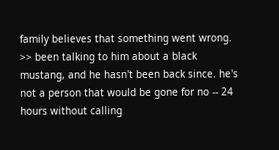family believes that something went wrong. >> been talking to him about a black mustang, and he hasn't been back since. he's not a person that would be gone for no -- 24 hours without calling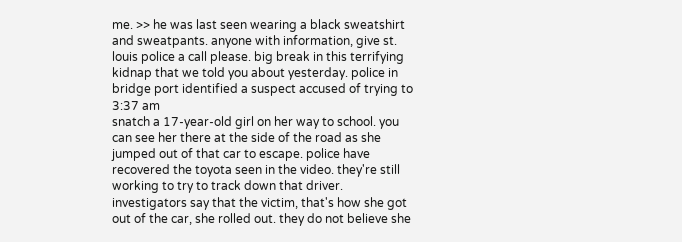me. >> he was last seen wearing a black sweatshirt and sweatpants. anyone with information, give st. louis police a call please. big break in this terrifying kidnap that we told you about yesterday. police in bridge port identified a suspect accused of trying to
3:37 am
snatch a 17-year-old girl on her way to school. you can see her there at the side of the road as she jumped out of that car to escape. police have recovered the toyota seen in the video. they're still working to try to track down that driver. investigators say that the victim, that's how she got out of the car, she rolled out. they do not believe she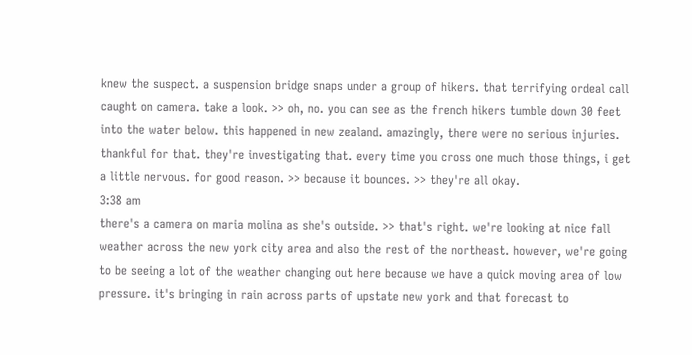knew the suspect. a suspension bridge snaps under a group of hikers. that terrifying ordeal call caught on camera. take a look. >> oh, no. you can see as the french hikers tumble down 30 feet into the water below. this happened in new zealand. amazingly, there were no serious injuries. thankful for that. they're investigating that. every time you cross one much those things, i get a little nervous. for good reason. >> because it bounces. >> they're all okay.
3:38 am
there's a camera on maria molina as she's outside. >> that's right. we're looking at nice fall weather across the new york city area and also the rest of the northeast. however, we're going to be seeing a lot of the weather changing out here because we have a quick moving area of low pressure. it's bringing in rain across parts of upstate new york and that forecast to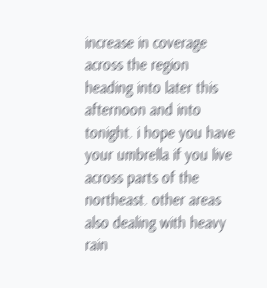increase in coverage across the region heading into later this afternoon and into tonight. i hope you have your umbrella if you live across parts of the northeast. other areas also dealing with heavy rain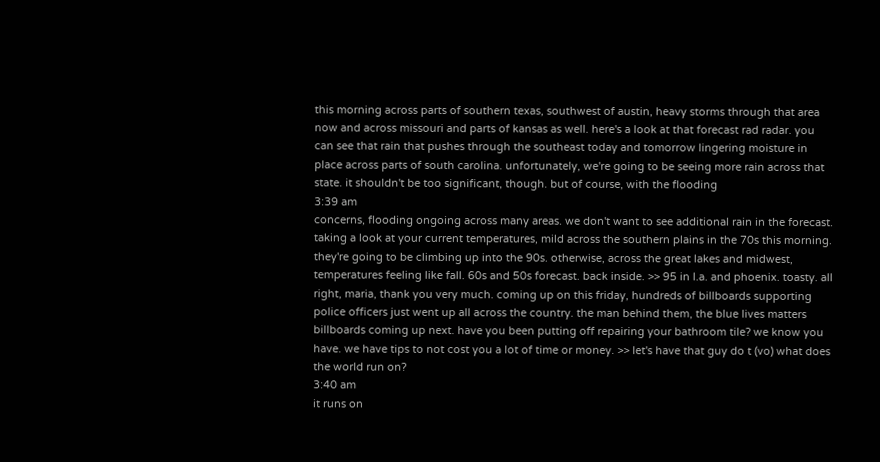this morning across parts of southern texas, southwest of austin, heavy storms through that area now and across missouri and parts of kansas as well. here's a look at that forecast rad radar. you can see that rain that pushes through the southeast today and tomorrow lingering moisture in place across parts of south carolina. unfortunately, we're going to be seeing more rain across that state. it shouldn't be too significant, though. but of course, with the flooding
3:39 am
concerns, flooding ongoing across many areas. we don't want to see additional rain in the forecast. taking a look at your current temperatures, mild across the southern plains in the 70s this morning. they're going to be climbing up into the 90s. otherwise, across the great lakes and midwest, temperatures feeling like fall. 60s and 50s forecast. back inside. >> 95 in l.a. and phoenix. toasty. all right, maria, thank you very much. coming up on this friday, hundreds of billboards supporting police officers just went up all across the country. the man behind them, the blue lives matters billboards coming up next. have you been putting off repairing your bathroom tile? we know you have. we have tips to not cost you a lot of time or money. >> let's have that guy do t (vo) what does the world run on?
3:40 am
it runs on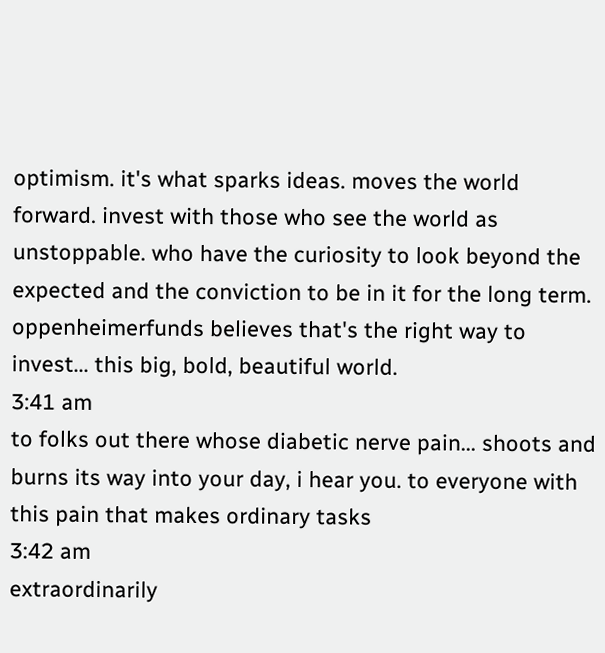optimism. it's what sparks ideas. moves the world forward. invest with those who see the world as unstoppable. who have the curiosity to look beyond the expected and the conviction to be in it for the long term. oppenheimerfunds believes that's the right way to invest... this big, bold, beautiful world.
3:41 am
to folks out there whose diabetic nerve pain... shoots and burns its way into your day, i hear you. to everyone with this pain that makes ordinary tasks
3:42 am
extraordinarily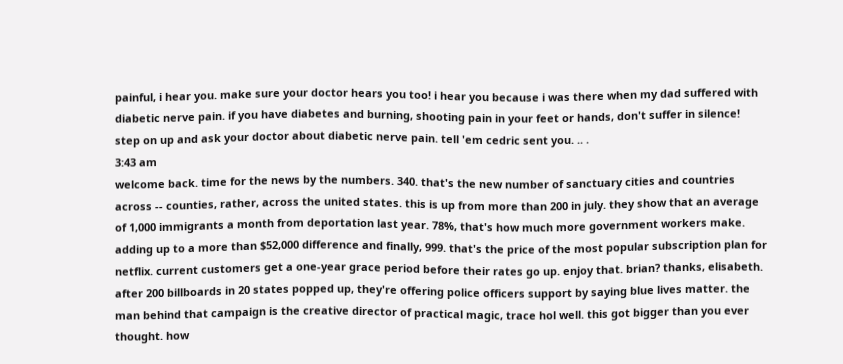painful, i hear you. make sure your doctor hears you too! i hear you because i was there when my dad suffered with diabetic nerve pain. if you have diabetes and burning, shooting pain in your feet or hands, don't suffer in silence! step on up and ask your doctor about diabetic nerve pain. tell 'em cedric sent you. .. .
3:43 am
welcome back. time for the news by the numbers. 340. that's the new number of sanctuary cities and countries across -- counties, rather, across the united states. this is up from more than 200 in july. they show that an average of 1,000 immigrants a month from deportation last year. 78%, that's how much more government workers make. adding up to a more than $52,000 difference and finally, 999. that's the price of the most popular subscription plan for netflix. current customers get a one-year grace period before their rates go up. enjoy that. brian? thanks, elisabeth. after 200 billboards in 20 states popped up, they're offering police officers support by saying blue lives matter. the man behind that campaign is the creative director of practical magic, trace hol well. this got bigger than you ever thought. how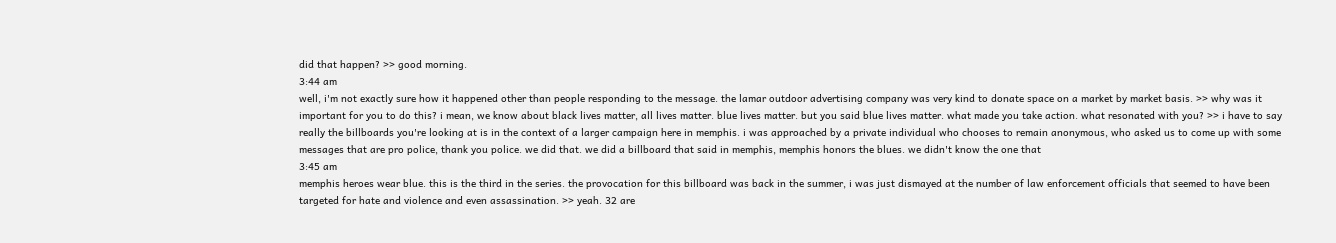did that happen? >> good morning.
3:44 am
well, i'm not exactly sure how it happened other than people responding to the message. the lamar outdoor advertising company was very kind to donate space on a market by market basis. >> why was it important for you to do this? i mean, we know about black lives matter, all lives matter. blue lives matter. but you said blue lives matter. what made you take action. what resonated with you? >> i have to say really the billboards you're looking at is in the context of a larger campaign here in memphis. i was approached by a private individual who chooses to remain anonymous, who asked us to come up with some messages that are pro police, thank you police. we did that. we did a billboard that said in memphis, memphis honors the blues. we didn't know the one that
3:45 am
memphis heroes wear blue. this is the third in the series. the provocation for this billboard was back in the summer, i was just dismayed at the number of law enforcement officials that seemed to have been targeted for hate and violence and even assassination. >> yeah. 32 are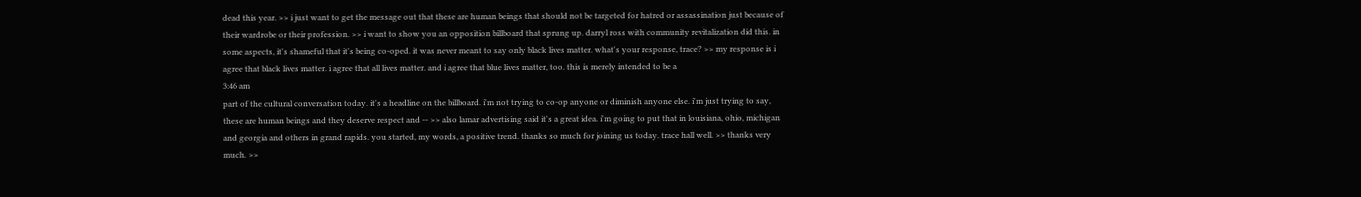dead this year. >> i just want to get the message out that these are human beings that should not be targeted for hatred or assassination just because of their wardrobe or their profession. >> i want to show you an opposition billboard that sprung up. darryl ross with community revitalization did this. in some aspects, it's shameful that it's being co-oped. it was never meant to say only black lives matter. what's your response, trace? >> my response is i agree that black lives matter. i agree that all lives matter. and i agree that blue lives matter, too. this is merely intended to be a
3:46 am
part of the cultural conversation today. it's a headline on the billboard. i'm not trying to co-op anyone or diminish anyone else. i'm just trying to say, these are human beings and they deserve respect and -- >> also lamar advertising said it's a great idea. i'm going to put that in louisiana, ohio, michigan and georgia and others in grand rapids. you started, my words, a positive trend. thanks so much for joining us today. trace hall well. >> thanks very much. >>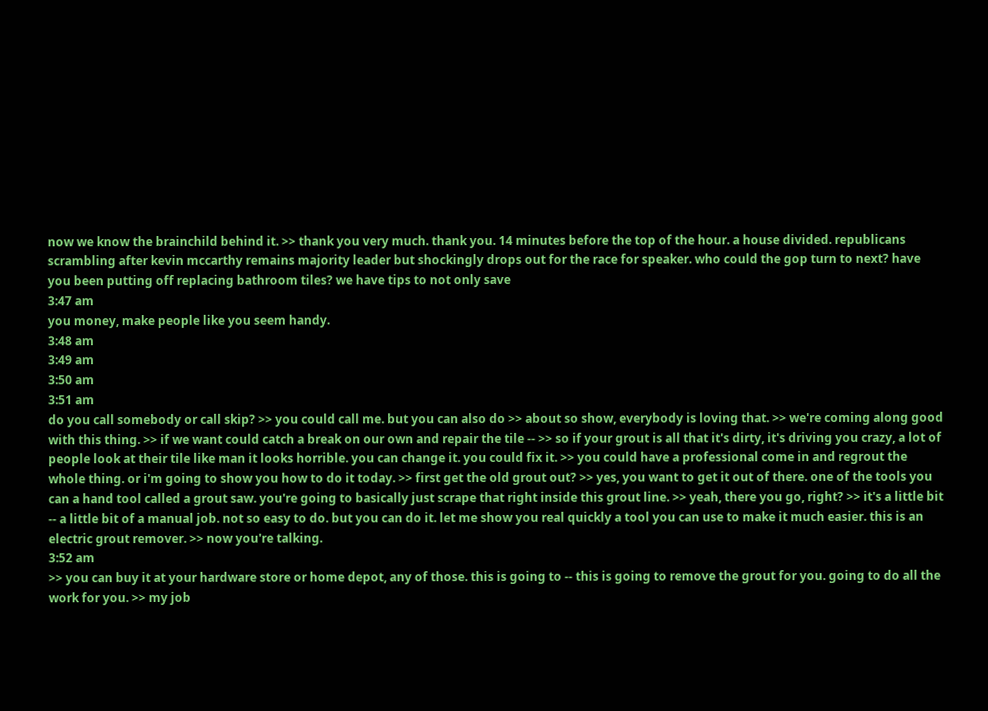now we know the brainchild behind it. >> thank you very much. thank you. 14 minutes before the top of the hour. a house divided. republicans scrambling after kevin mccarthy remains majority leader but shockingly drops out for the race for speaker. who could the gop turn to next? have you been putting off replacing bathroom tiles? we have tips to not only save
3:47 am
you money, make people like you seem handy.
3:48 am
3:49 am
3:50 am
3:51 am
do you call somebody or call skip? >> you could call me. but you can also do >> about so show, everybody is loving that. >> we're coming along good with this thing. >> if we want could catch a break on our own and repair the tile -- >> so if your grout is all that it's dirty, it's driving you crazy, a lot of people look at their tile like man it looks horrible. you can change it. you could fix it. >> you could have a professional come in and regrout the whole thing. or i'm going to show you how to do it today. >> first get the old grout out? >> yes, you want to get it out of there. one of the tools you can a hand tool called a grout saw. you're going to basically just scrape that right inside this grout line. >> yeah, there you go, right? >> it's a little bit -- a little bit of a manual job. not so easy to do. but you can do it. let me show you real quickly a tool you can use to make it much easier. this is an electric grout remover. >> now you're talking.
3:52 am
>> you can buy it at your hardware store or home depot, any of those. this is going to -- this is going to remove the grout for you. going to do all the work for you. >> my job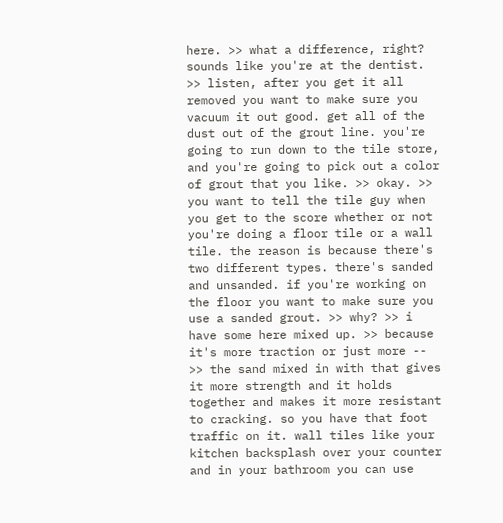here. >> what a difference, right? sounds like you're at the dentist. >> listen, after you get it all removed you want to make sure you vacuum it out good. get all of the dust out of the grout line. you're going to run down to the tile store, and you're going to pick out a color of grout that you like. >> okay. >> you want to tell the tile guy when you get to the score whether or not you're doing a floor tile or a wall tile. the reason is because there's two different types. there's sanded and unsanded. if you're working on the floor you want to make sure you use a sanded grout. >> why? >> i have some here mixed up. >> because it's more traction or just more -- >> the sand mixed in with that gives it more strength and it holds together and makes it more resistant to cracking. so you have that foot traffic on it. wall tiles like your kitchen backsplash over your counter and in your bathroom you can use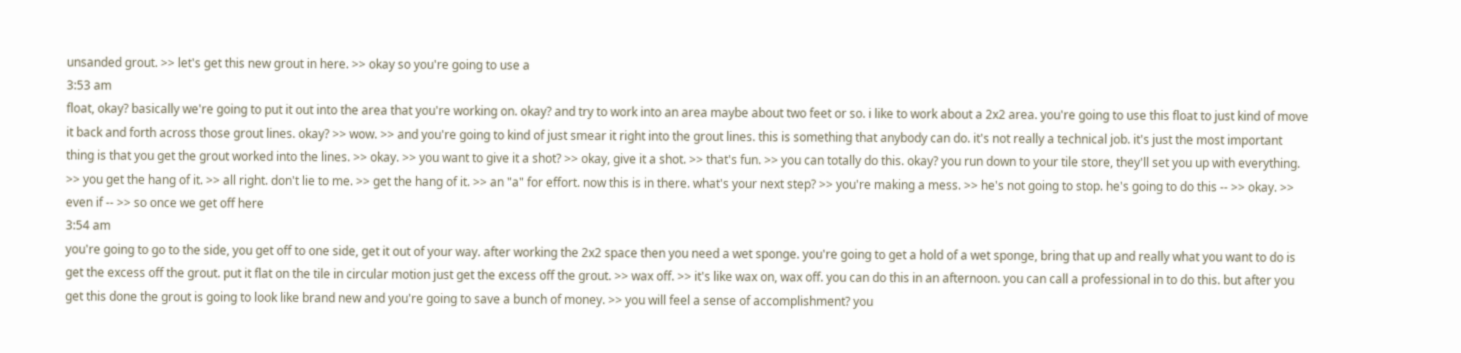unsanded grout. >> let's get this new grout in here. >> okay so you're going to use a
3:53 am
float, okay? basically we're going to put it out into the area that you're working on. okay? and try to work into an area maybe about two feet or so. i like to work about a 2x2 area. you're going to use this float to just kind of move it back and forth across those grout lines. okay? >> wow. >> and you're going to kind of just smear it right into the grout lines. this is something that anybody can do. it's not really a technical job. it's just the most important thing is that you get the grout worked into the lines. >> okay. >> you want to give it a shot? >> okay, give it a shot. >> that's fun. >> you can totally do this. okay? you run down to your tile store, they'll set you up with everything. >> you get the hang of it. >> all right. don't lie to me. >> get the hang of it. >> an "a" for effort. now this is in there. what's your next step? >> you're making a mess. >> he's not going to stop. he's going to do this -- >> okay. >> even if -- >> so once we get off here
3:54 am
you're going to go to the side, you get off to one side, get it out of your way. after working the 2x2 space then you need a wet sponge. you're going to get a hold of a wet sponge, bring that up and really what you want to do is get the excess off the grout. put it flat on the tile in circular motion just get the excess off the grout. >> wax off. >> it's like wax on, wax off. you can do this in an afternoon. you can call a professional in to do this. but after you get this done the grout is going to look like brand new and you're going to save a bunch of money. >> you will feel a sense of accomplishment? you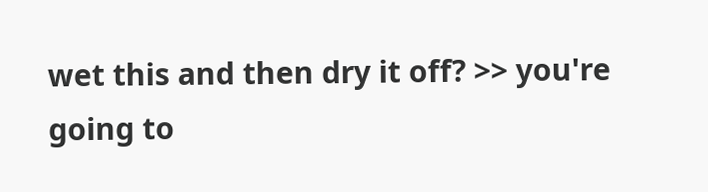wet this and then dry it off? >> you're going to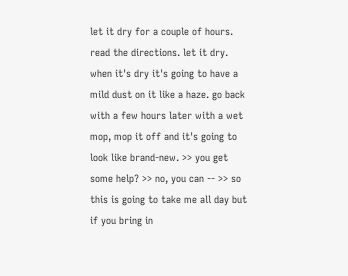let it dry for a couple of hours. read the directions. let it dry. when it's dry it's going to have a mild dust on it like a haze. go back with a few hours later with a wet mop, mop it off and it's going to look like brand-new. >> you get some help? >> no, you can -- >> so this is going to take me all day but if you bring in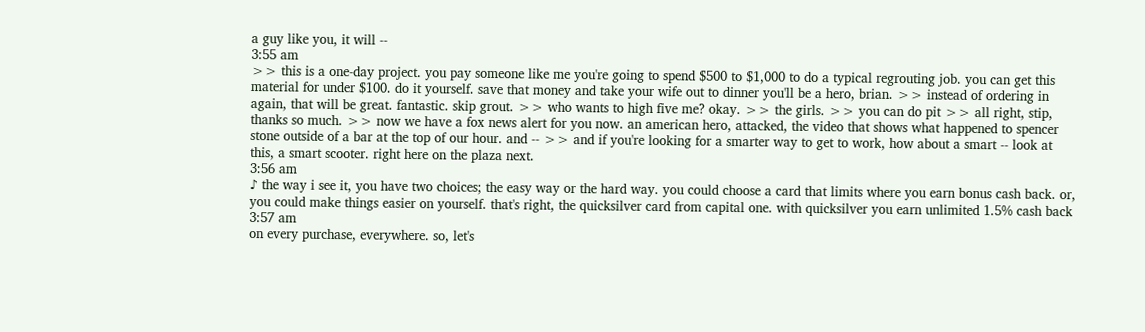a guy like you, it will --
3:55 am
>> this is a one-day project. you pay someone like me you're going to spend $500 to $1,000 to do a typical regrouting job. you can get this material for under $100. do it yourself. save that money and take your wife out to dinner you'll be a hero, brian. >> instead of ordering in again, that will be great. fantastic. skip grout. >> who wants to high five me? okay. >> the girls. >> you can do pit >> all right, stip, thanks so much. >> now we have a fox news alert for you now. an american hero, attacked, the video that shows what happened to spencer stone outside of a bar at the top of our hour. and -- >> and if you're looking for a smarter way to get to work, how about a smart -- look at this, a smart scooter. right here on the plaza next.
3:56 am
♪ the way i see it, you have two choices; the easy way or the hard way. you could choose a card that limits where you earn bonus cash back. or, you could make things easier on yourself. that's right, the quicksilver card from capital one. with quicksilver you earn unlimited 1.5% cash back
3:57 am
on every purchase, everywhere. so, let's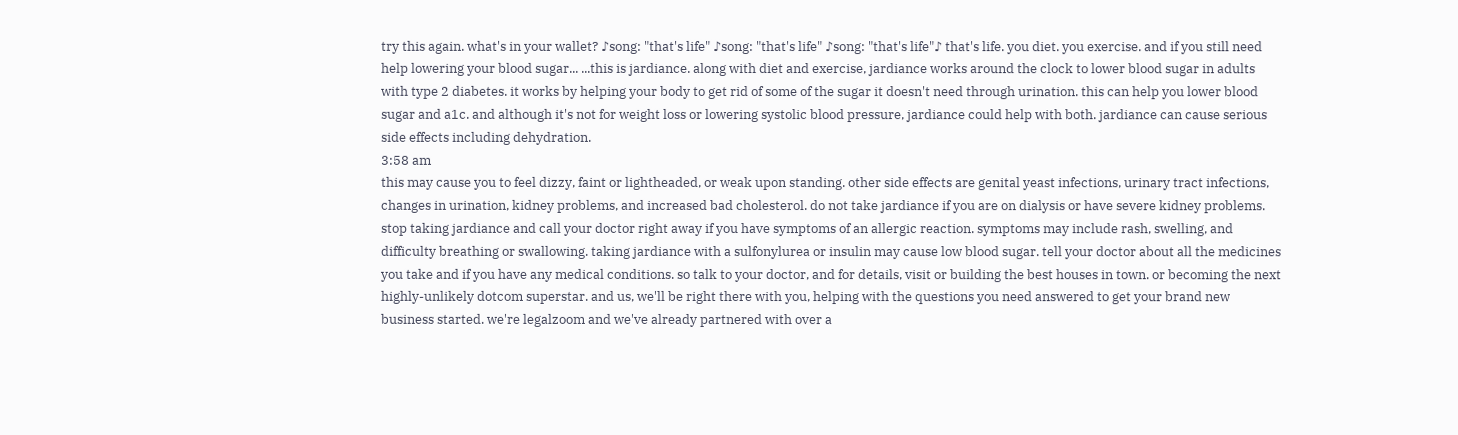try this again. what's in your wallet? ♪song: "that's life" ♪song: "that's life" ♪song: "that's life"♪ that's life. you diet. you exercise. and if you still need help lowering your blood sugar... ...this is jardiance. along with diet and exercise, jardiance works around the clock to lower blood sugar in adults with type 2 diabetes. it works by helping your body to get rid of some of the sugar it doesn't need through urination. this can help you lower blood sugar and a1c. and although it's not for weight loss or lowering systolic blood pressure, jardiance could help with both. jardiance can cause serious side effects including dehydration.
3:58 am
this may cause you to feel dizzy, faint or lightheaded, or weak upon standing. other side effects are genital yeast infections, urinary tract infections, changes in urination, kidney problems, and increased bad cholesterol. do not take jardiance if you are on dialysis or have severe kidney problems. stop taking jardiance and call your doctor right away if you have symptoms of an allergic reaction. symptoms may include rash, swelling, and difficulty breathing or swallowing. taking jardiance with a sulfonylurea or insulin may cause low blood sugar. tell your doctor about all the medicines you take and if you have any medical conditions. so talk to your doctor, and for details, visit or building the best houses in town. or becoming the next highly-unlikely dotcom superstar. and us, we'll be right there with you, helping with the questions you need answered to get your brand new business started. we're legalzoom and we've already partnered with over a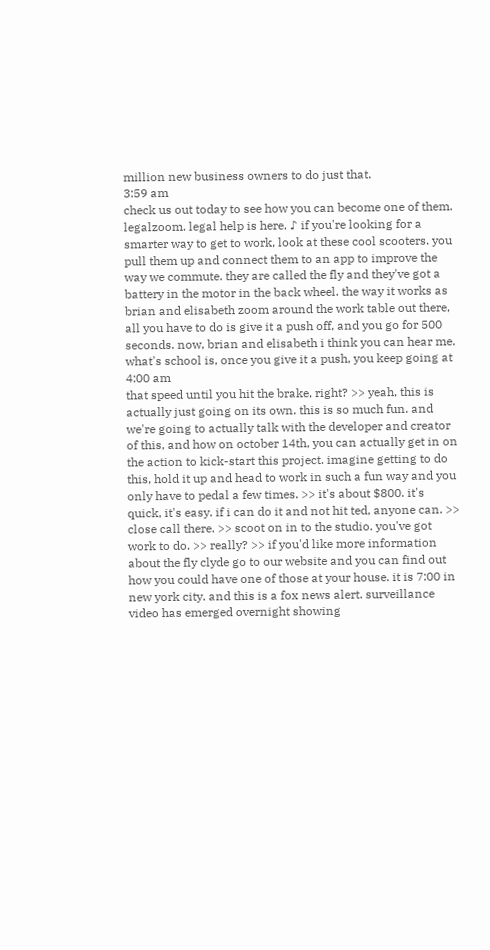million new business owners to do just that.
3:59 am
check us out today to see how you can become one of them. legalzoom. legal help is here. ♪ if you're looking for a smarter way to get to work, look at these cool scooters. you pull them up and connect them to an app to improve the way we commute. they are called the fly and they've got a battery in the motor in the back wheel. the way it works as brian and elisabeth zoom around the work table out there, all you have to do is give it a push off, and you go for 500 seconds. now, brian and elisabeth i think you can hear me. what's school is, once you give it a push, you keep going at
4:00 am
that speed until you hit the brake, right? >> yeah, this is actually just going on its own. this is so much fun. and we're going to actually talk with the developer and creator of this, and how on october 14th, you can actually get in on the action to kick-start this project. imagine getting to do this, hold it up and head to work in such a fun way and you only have to pedal a few times. >> it's about $800. it's quick, it's easy. if i can do it and not hit ted, anyone can. >> close call there. >> scoot on in to the studio. you've got work to do. >> really? >> if you'd like more information about the fly clyde go to our website and you can find out how you could have one of those at your house. it is 7:00 in new york city. and this is a fox news alert. surveillance video has emerged overnight showing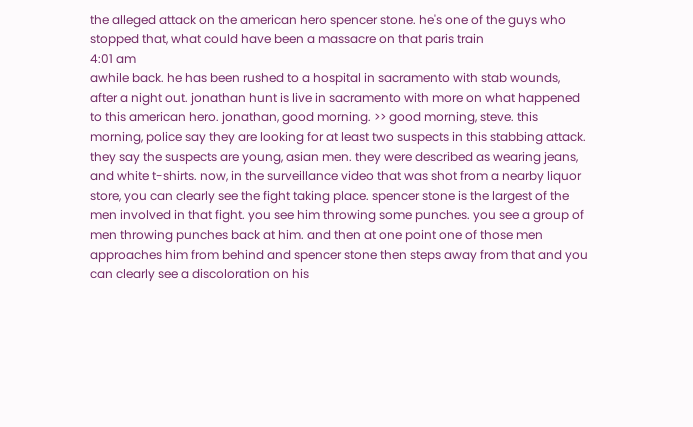the alleged attack on the american hero spencer stone. he's one of the guys who stopped that, what could have been a massacre on that paris train
4:01 am
awhile back. he has been rushed to a hospital in sacramento with stab wounds, after a night out. jonathan hunt is live in sacramento with more on what happened to this american hero. jonathan, good morning. >> good morning, steve. this morning, police say they are looking for at least two suspects in this stabbing attack. they say the suspects are young, asian men. they were described as wearing jeans, and white t-shirts. now, in the surveillance video that was shot from a nearby liquor store, you can clearly see the fight taking place. spencer stone is the largest of the men involved in that fight. you see him throwing some punches. you see a group of men throwing punches back at him. and then at one point one of those men approaches him from behind and spencer stone then steps away from that and you can clearly see a discoloration on his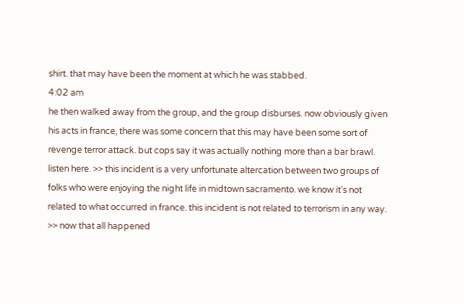shirt. that may have been the moment at which he was stabbed.
4:02 am
he then walked away from the group, and the group disburses. now obviously given his acts in france, there was some concern that this may have been some sort of revenge terror attack. but cops say it was actually nothing more than a bar brawl. listen here. >> this incident is a very unfortunate altercation between two groups of folks who were enjoying the night life in midtown sacramento. we know it's not related to what occurred in france. this incident is not related to terrorism in any way. >> now that all happened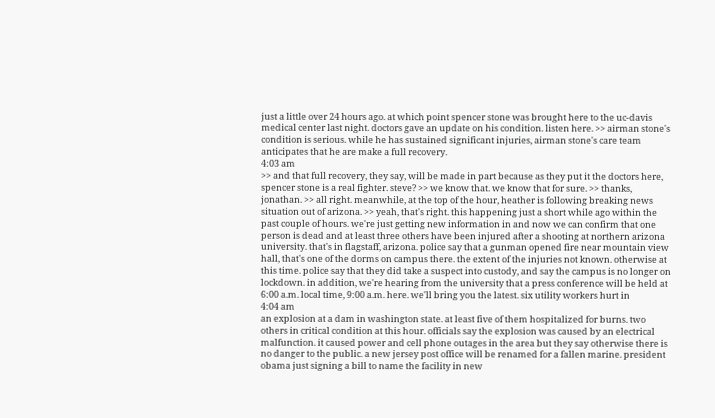just a little over 24 hours ago. at which point spencer stone was brought here to the uc-davis medical center last night. doctors gave an update on his condition. listen here. >> airman stone's condition is serious. while he has sustained significant injuries, airman stone's care team anticipates that he are make a full recovery.
4:03 am
>> and that full recovery, they say, will be made in part because as they put it the doctors here, spencer stone is a real fighter. steve? >> we know that. we know that for sure. >> thanks, jonathan. >> all right. meanwhile, at the top of the hour, heather is following breaking news situation out of arizona. >> yeah, that's right. this happening just a short while ago within the past couple of hours. we're just getting new information in and now we can confirm that one person is dead and at least three others have been injured after a shooting at northern arizona university. that's in flagstaff, arizona. police say that a gunman opened fire near mountain view hall, that's one of the dorms on campus there. the extent of the injuries not known. otherwise at this time. police say that they did take a suspect into custody, and say the campus is no longer on lockdown. in addition, we're hearing from the university that a press conference will be held at 6:00 a.m. local time, 9:00 a.m. here. we'll bring you the latest. six utility workers hurt in
4:04 am
an explosion at a dam in washington state. at least five of them hospitalized for burns. two others in critical condition at this hour. officials say the explosion was caused by an electrical malfunction. it caused power and cell phone outages in the area but they say otherwise there is no danger to the public. a new jersey post office will be renamed for a fallen marine. president obama just signing a bill to name the facility in new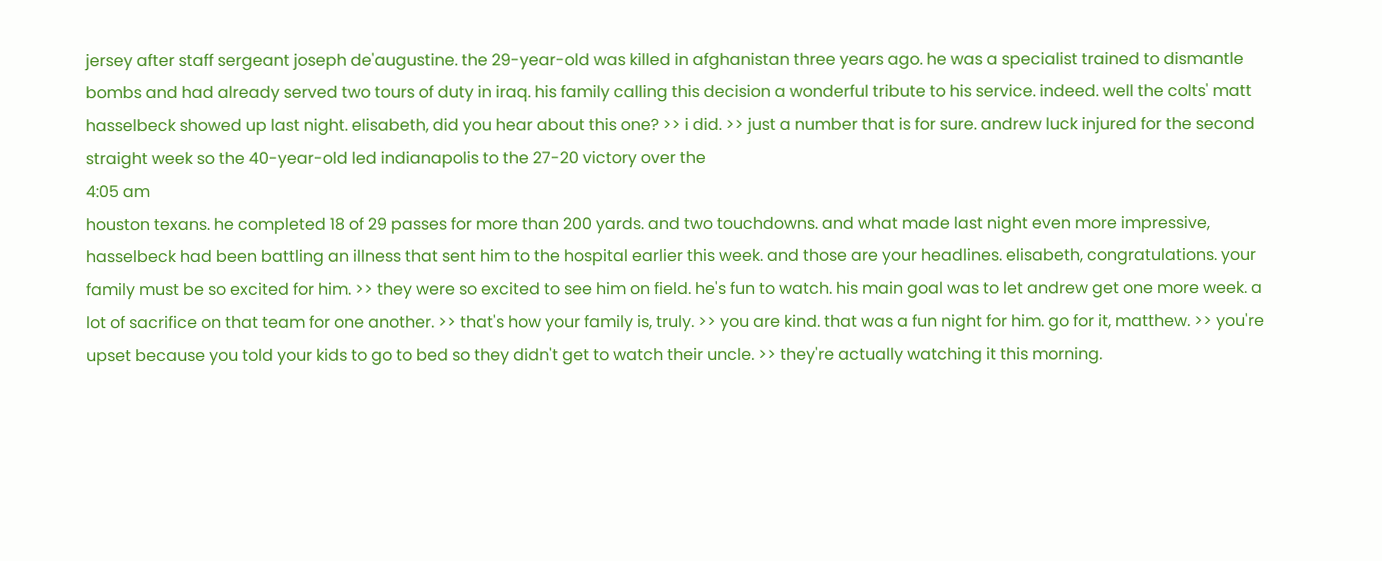jersey after staff sergeant joseph de'augustine. the 29-year-old was killed in afghanistan three years ago. he was a specialist trained to dismantle bombs and had already served two tours of duty in iraq. his family calling this decision a wonderful tribute to his service. indeed. well the colts' matt hasselbeck showed up last night. elisabeth, did you hear about this one? >> i did. >> just a number that is for sure. andrew luck injured for the second straight week so the 40-year-old led indianapolis to the 27-20 victory over the
4:05 am
houston texans. he completed 18 of 29 passes for more than 200 yards. and two touchdowns. and what made last night even more impressive, hasselbeck had been battling an illness that sent him to the hospital earlier this week. and those are your headlines. elisabeth, congratulations. your family must be so excited for him. >> they were so excited to see him on field. he's fun to watch. his main goal was to let andrew get one more week. a lot of sacrifice on that team for one another. >> that's how your family is, truly. >> you are kind. that was a fun night for him. go for it, matthew. >> you're upset because you told your kids to go to bed so they didn't get to watch their uncle. >> they're actually watching it this morning.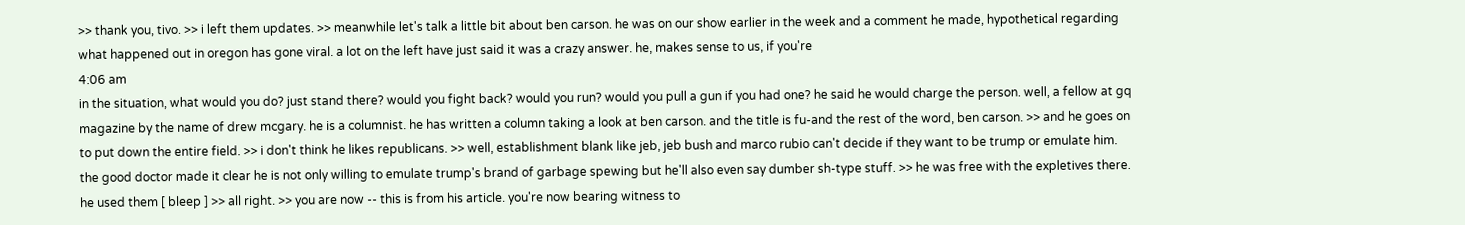>> thank you, tivo. >> i left them updates. >> meanwhile let's talk a little bit about ben carson. he was on our show earlier in the week and a comment he made, hypothetical regarding what happened out in oregon has gone viral. a lot on the left have just said it was a crazy answer. he, makes sense to us, if you're
4:06 am
in the situation, what would you do? just stand there? would you fight back? would you run? would you pull a gun if you had one? he said he would charge the person. well, a fellow at gq magazine by the name of drew mcgary. he is a columnist. he has written a column taking a look at ben carson. and the title is fu-and the rest of the word, ben carson. >> and he goes on to put down the entire field. >> i don't think he likes republicans. >> well, establishment blank like jeb, jeb bush and marco rubio can't decide if they want to be trump or emulate him. the good doctor made it clear he is not only willing to emulate trump's brand of garbage spewing but he'll also even say dumber sh-type stuff. >> he was free with the expletives there. he used them [ bleep ] >> all right. >> you are now -- this is from his article. you're now bearing witness to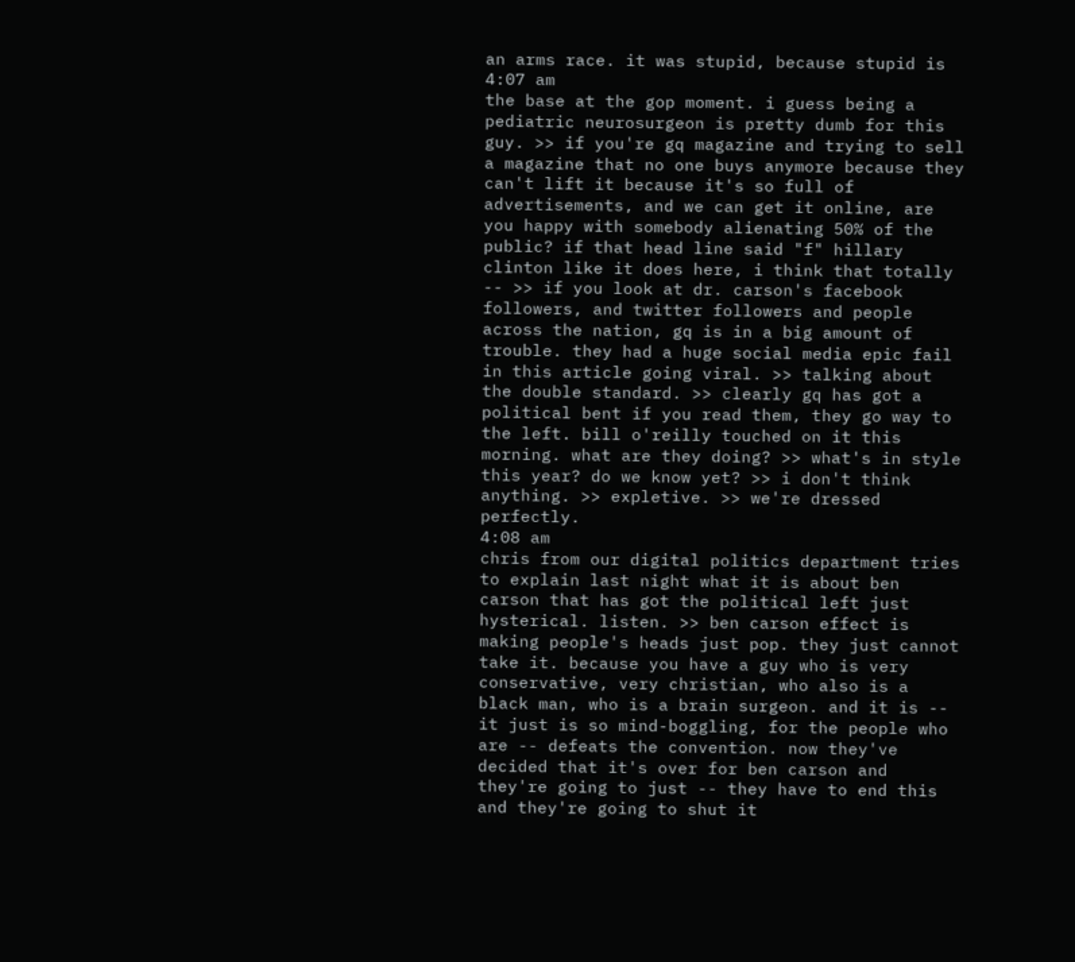an arms race. it was stupid, because stupid is
4:07 am
the base at the gop moment. i guess being a pediatric neurosurgeon is pretty dumb for this guy. >> if you're gq magazine and trying to sell a magazine that no one buys anymore because they can't lift it because it's so full of advertisements, and we can get it online, are you happy with somebody alienating 50% of the public? if that head line said "f" hillary clinton like it does here, i think that totally -- >> if you look at dr. carson's facebook followers, and twitter followers and people across the nation, gq is in a big amount of trouble. they had a huge social media epic fail in this article going viral. >> talking about the double standard. >> clearly gq has got a political bent if you read them, they go way to the left. bill o'reilly touched on it this morning. what are they doing? >> what's in style this year? do we know yet? >> i don't think anything. >> expletive. >> we're dressed perfectly.
4:08 am
chris from our digital politics department tries to explain last night what it is about ben carson that has got the political left just hysterical. listen. >> ben carson effect is making people's heads just pop. they just cannot take it. because you have a guy who is very conservative, very christian, who also is a black man, who is a brain surgeon. and it is -- it just is so mind-boggling, for the people who are -- defeats the convention. now they've decided that it's over for ben carson and they're going to just -- they have to end this and they're going to shut it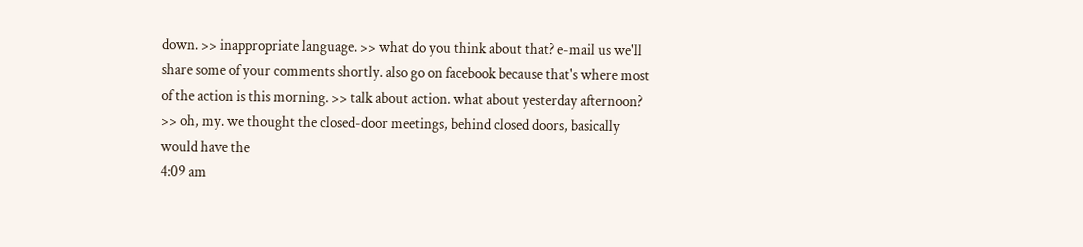down. >> inappropriate language. >> what do you think about that? e-mail us we'll share some of your comments shortly. also go on facebook because that's where most of the action is this morning. >> talk about action. what about yesterday afternoon? >> oh, my. we thought the closed-door meetings, behind closed doors, basically would have the
4:09 am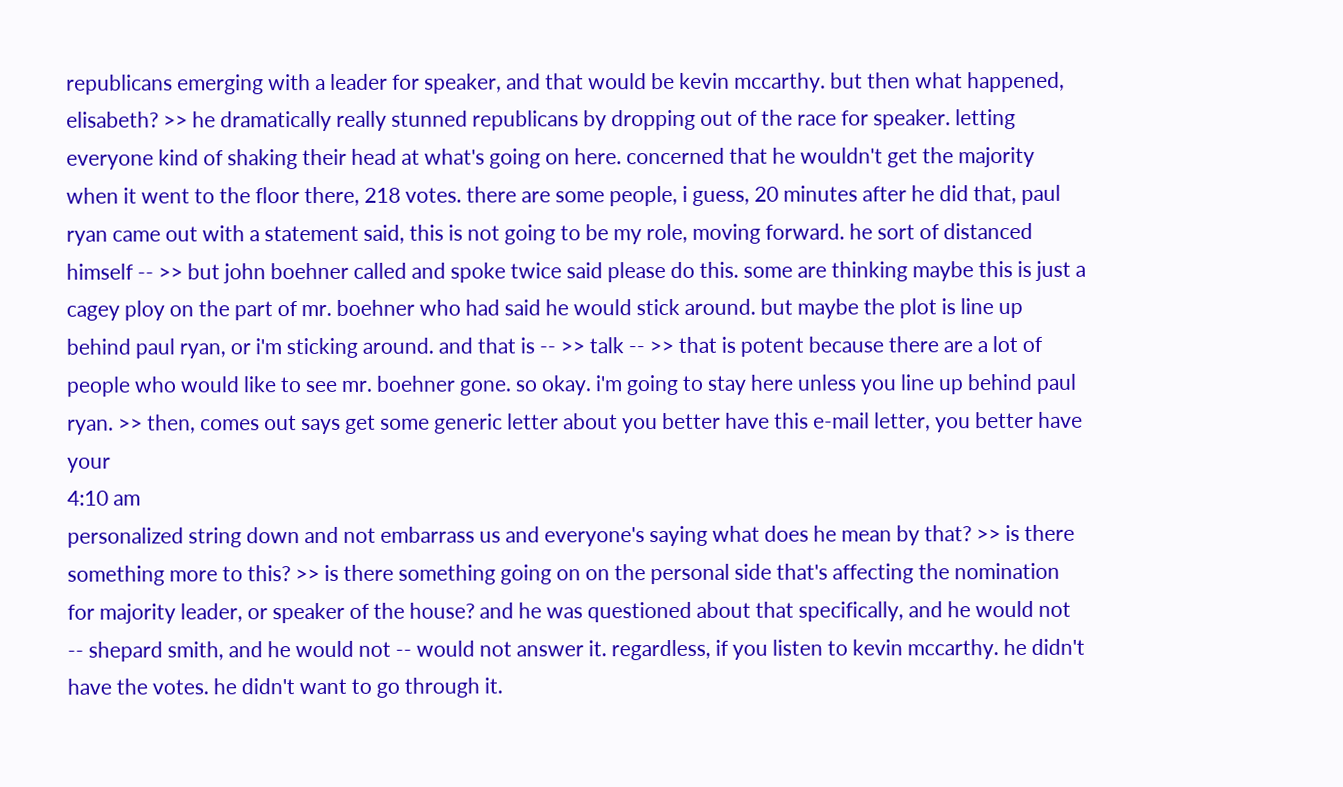republicans emerging with a leader for speaker, and that would be kevin mccarthy. but then what happened, elisabeth? >> he dramatically really stunned republicans by dropping out of the race for speaker. letting everyone kind of shaking their head at what's going on here. concerned that he wouldn't get the majority when it went to the floor there, 218 votes. there are some people, i guess, 20 minutes after he did that, paul ryan came out with a statement said, this is not going to be my role, moving forward. he sort of distanced himself -- >> but john boehner called and spoke twice said please do this. some are thinking maybe this is just a cagey ploy on the part of mr. boehner who had said he would stick around. but maybe the plot is line up behind paul ryan, or i'm sticking around. and that is -- >> talk -- >> that is potent because there are a lot of people who would like to see mr. boehner gone. so okay. i'm going to stay here unless you line up behind paul ryan. >> then, comes out says get some generic letter about you better have this e-mail letter, you better have your
4:10 am
personalized string down and not embarrass us and everyone's saying what does he mean by that? >> is there something more to this? >> is there something going on on the personal side that's affecting the nomination for majority leader, or speaker of the house? and he was questioned about that specifically, and he would not -- shepard smith, and he would not -- would not answer it. regardless, if you listen to kevin mccarthy. he didn't have the votes. he didn't want to go through it.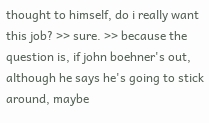thought to himself, do i really want this job? >> sure. >> because the question is, if john boehner's out, although he says he's going to stick around, maybe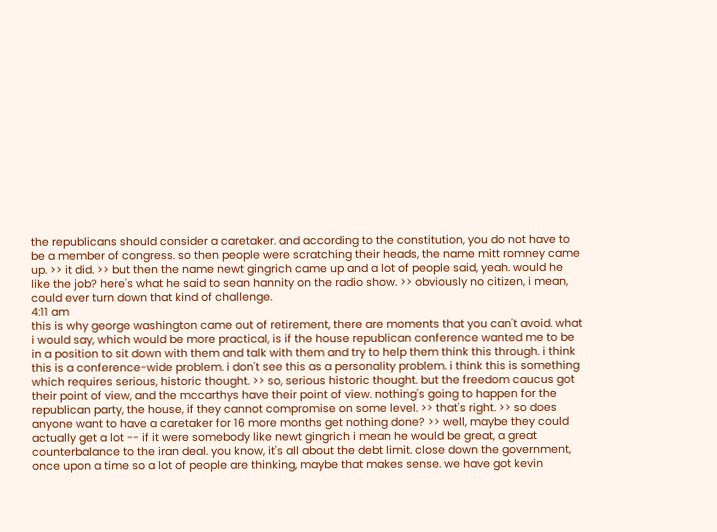the republicans should consider a caretaker. and according to the constitution, you do not have to be a member of congress. so then people were scratching their heads, the name mitt romney came up. >> it did. >> but then the name newt gingrich came up and a lot of people said, yeah. would he like the job? here's what he said to sean hannity on the radio show. >> obviously no citizen, i mean, could ever turn down that kind of challenge.
4:11 am
this is why george washington came out of retirement, there are moments that you can't avoid. what i would say, which would be more practical, is if the house republican conference wanted me to be in a position to sit down with them and talk with them and try to help them think this through. i think this is a conference-wide problem. i don't see this as a personality problem. i think this is something which requires serious, historic thought. >> so, serious historic thought. but the freedom caucus got their point of view, and the mccarthys have their point of view. nothing's going to happen for the republican party, the house, if they cannot compromise on some level. >> that's right. >> so does anyone want to have a caretaker for 16 more months get nothing done? >> well, maybe they could actually get a lot -- if it were somebody like newt gingrich i mean he would be great, a great counterbalance to the iran deal. you know, it's all about the debt limit. close down the government, once upon a time so a lot of people are thinking, maybe that makes sense. we have got kevin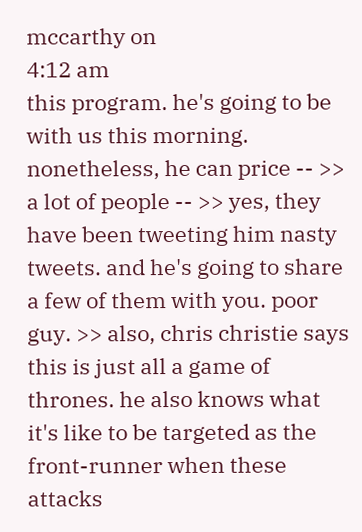mccarthy on
4:12 am
this program. he's going to be with us this morning. nonetheless, he can price -- >> a lot of people -- >> yes, they have been tweeting him nasty tweets. and he's going to share a few of them with you. poor guy. >> also, chris christie says this is just all a game of thrones. he also knows what it's like to be targeted as the front-runner when these attacks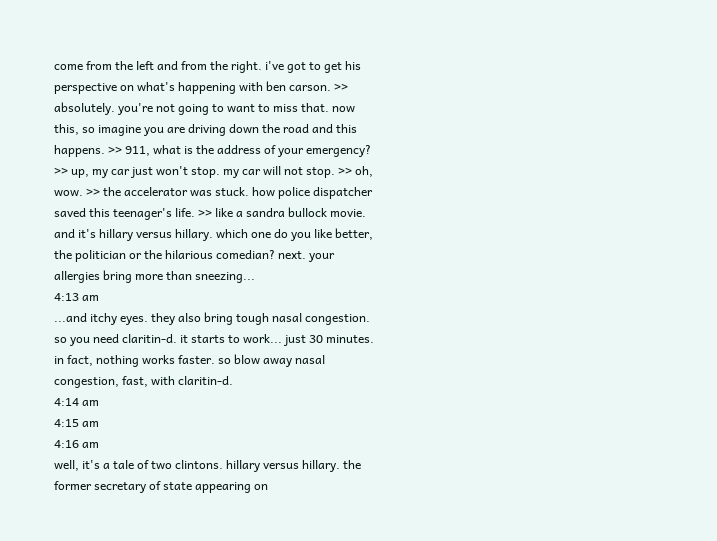come from the left and from the right. i've got to get his perspective on what's happening with ben carson. >> absolutely. you're not going to want to miss that. now this, so imagine you are driving down the road and this happens. >> 911, what is the address of your emergency? >> up, my car just won't stop. my car will not stop. >> oh, wow. >> the accelerator was stuck. how police dispatcher saved this teenager's life. >> like a sandra bullock movie. and it's hillary versus hillary. which one do you like better, the politician or the hilarious comedian? next. your allergies bring more than sneezing...
4:13 am
...and itchy eyes. they also bring tough nasal congestion. so you need claritin-d. it starts to work... just 30 minutes. in fact, nothing works faster. so blow away nasal congestion, fast, with claritin-d.
4:14 am
4:15 am
4:16 am
well, it's a tale of two clintons. hillary versus hillary. the former secretary of state appearing on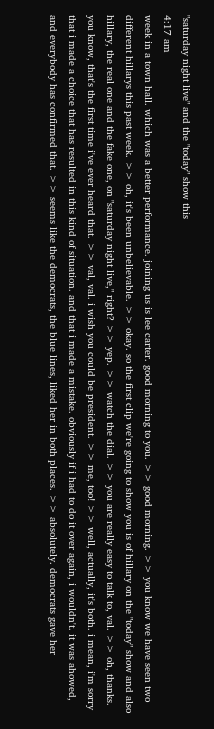"saturday night live" and the "today" show this
4:17 am
week in a town hall. which was a better performance. joining us is lee carter. good morning to you. >> good morning. >> you know we have seen two different hillarys this past week. >> oh, it's been unbelievable. >> okay. so the first clip we're going to show you is of hillary on the "today" show and also hillary, the real one and the fake one, on "saturday night live," right? >> yep. >> watch the dial. >> you are really easy to talk to, val. >> oh, thanks. you know, that's the first time i've ever heard that. >> val, val. i wish you could be president. >> me, too! >> well, actually, it's both. i mean, i'm sorry that i made a choice that has resulted in this kind of situation. and that i made a mistake. obviously if i had to do it over again, i wouldn't. it was ahowed, and everybody has confirmed that. >> seems like the democrats, the blue lines, liked her in both places. >> absolutely. democrats gave her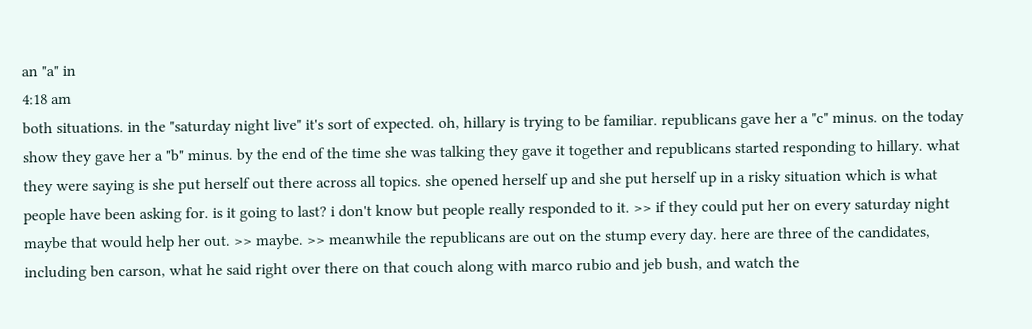an "a" in
4:18 am
both situations. in the "saturday night live" it's sort of expected. oh, hillary is trying to be familiar. republicans gave her a "c" minus. on the today show they gave her a "b" minus. by the end of the time she was talking they gave it together and republicans started responding to hillary. what they were saying is she put herself out there across all topics. she opened herself up and she put herself up in a risky situation which is what people have been asking for. is it going to last? i don't know but people really responded to it. >> if they could put her on every saturday night maybe that would help her out. >> maybe. >> meanwhile the republicans are out on the stump every day. here are three of the candidates, including ben carson, what he said right over there on that couch along with marco rubio and jeb bush, and watch the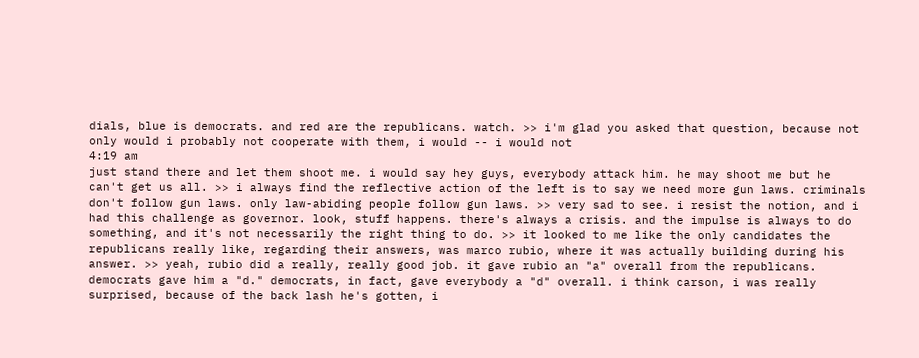dials, blue is democrats. and red are the republicans. watch. >> i'm glad you asked that question, because not only would i probably not cooperate with them, i would -- i would not
4:19 am
just stand there and let them shoot me. i would say hey guys, everybody attack him. he may shoot me but he can't get us all. >> i always find the reflective action of the left is to say we need more gun laws. criminals don't follow gun laws. only law-abiding people follow gun laws. >> very sad to see. i resist the notion, and i had this challenge as governor. look, stuff happens. there's always a crisis. and the impulse is always to do something, and it's not necessarily the right thing to do. >> it looked to me like the only candidates the republicans really like, regarding their answers, was marco rubio, where it was actually building during his answer. >> yeah, rubio did a really, really good job. it gave rubio an "a" overall from the republicans. democrats gave him a "d." democrats, in fact, gave everybody a "d" overall. i think carson, i was really surprised, because of the back lash he's gotten, i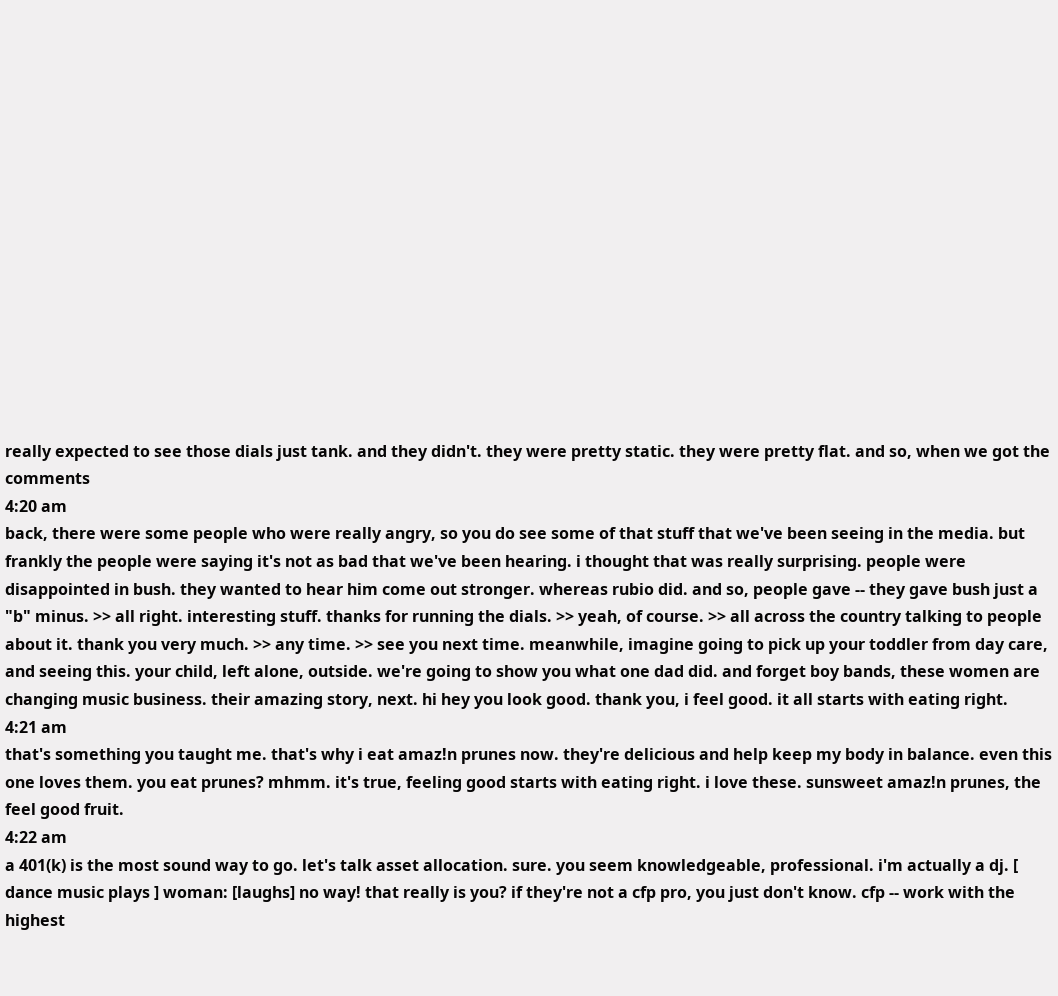really expected to see those dials just tank. and they didn't. they were pretty static. they were pretty flat. and so, when we got the comments
4:20 am
back, there were some people who were really angry, so you do see some of that stuff that we've been seeing in the media. but frankly the people were saying it's not as bad that we've been hearing. i thought that was really surprising. people were disappointed in bush. they wanted to hear him come out stronger. whereas rubio did. and so, people gave -- they gave bush just a "b" minus. >> all right. interesting stuff. thanks for running the dials. >> yeah, of course. >> all across the country talking to people about it. thank you very much. >> any time. >> see you next time. meanwhile, imagine going to pick up your toddler from day care, and seeing this. your child, left alone, outside. we're going to show you what one dad did. and forget boy bands, these women are changing music business. their amazing story, next. hi hey you look good. thank you, i feel good. it all starts with eating right.
4:21 am
that's something you taught me. that's why i eat amaz!n prunes now. they're delicious and help keep my body in balance. even this one loves them. you eat prunes? mhmm. it's true, feeling good starts with eating right. i love these. sunsweet amaz!n prunes, the feel good fruit.
4:22 am
a 401(k) is the most sound way to go. let's talk asset allocation. sure. you seem knowledgeable, professional. i'm actually a dj. [ dance music plays ] woman: [laughs] no way! that really is you? if they're not a cfp pro, you just don't know. cfp -- work with the highest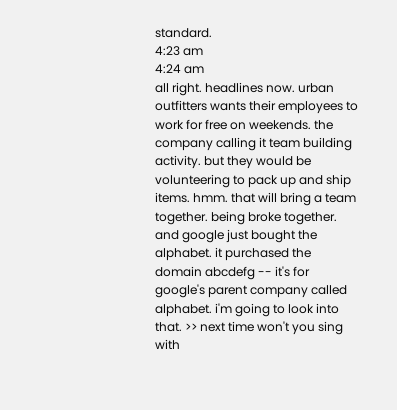standard.
4:23 am
4:24 am
all right. headlines now. urban outfitters wants their employees to work for free on weekends. the company calling it team building activity. but they would be volunteering to pack up and ship items. hmm. that will bring a team together. being broke together. and google just bought the alphabet. it purchased the domain abcdefg -- it's for google's parent company called alphabet. i'm going to look into that. >> next time won't you sing with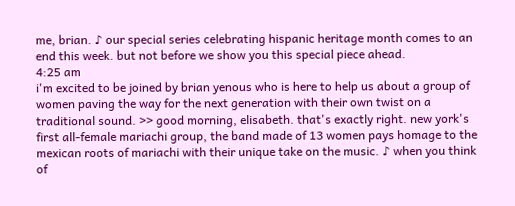me, brian. ♪ our special series celebrating hispanic heritage month comes to an end this week. but not before we show you this special piece ahead.
4:25 am
i'm excited to be joined by brian yenous who is here to help us about a group of women paving the way for the next generation with their own twist on a traditional sound. >> good morning, elisabeth. that's exactly right. new york's first all-female mariachi group, the band made of 13 women pays homage to the mexican roots of mariachi with their unique take on the music. ♪ when you think of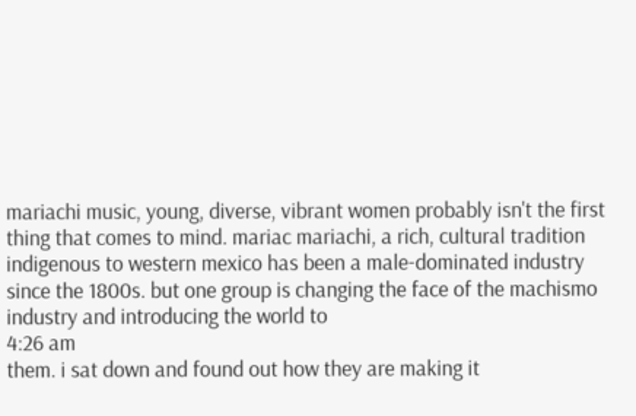mariachi music, young, diverse, vibrant women probably isn't the first thing that comes to mind. mariac mariachi, a rich, cultural tradition indigenous to western mexico has been a male-dominated industry since the 1800s. but one group is changing the face of the machismo industry and introducing the world to
4:26 am
them. i sat down and found out how they are making it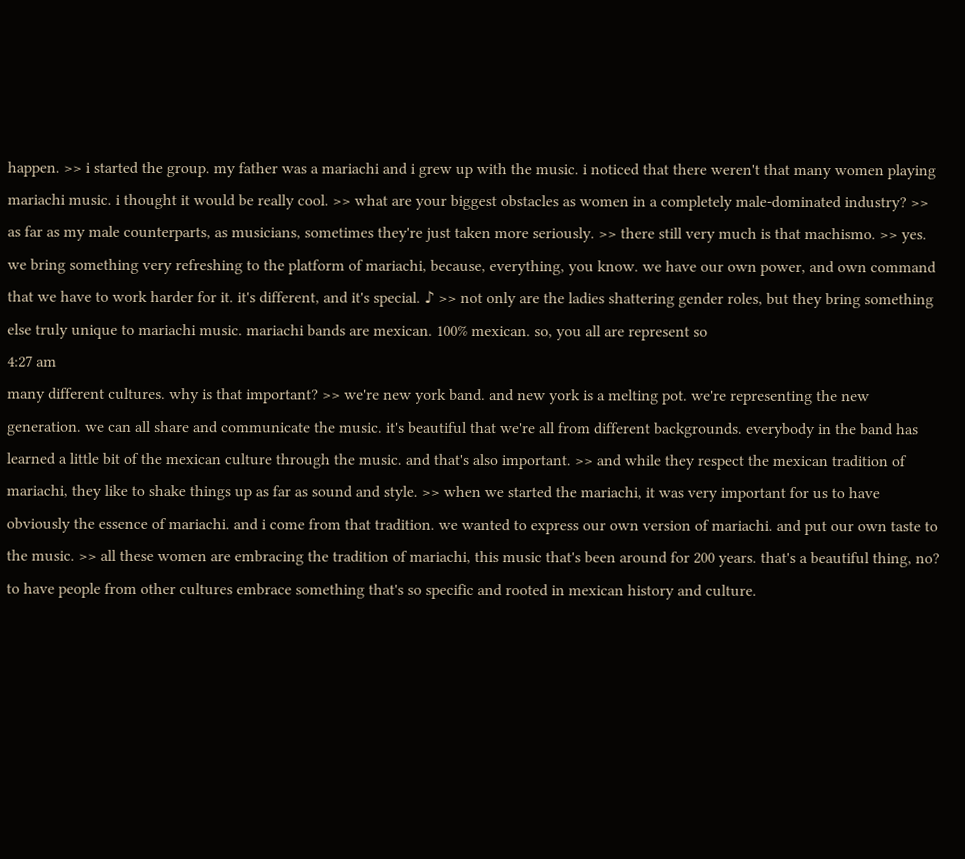happen. >> i started the group. my father was a mariachi and i grew up with the music. i noticed that there weren't that many women playing mariachi music. i thought it would be really cool. >> what are your biggest obstacles as women in a completely male-dominated industry? >> as far as my male counterparts, as musicians, sometimes they're just taken more seriously. >> there still very much is that machismo. >> yes. we bring something very refreshing to the platform of mariachi, because, everything, you know. we have our own power, and own command that we have to work harder for it. it's different, and it's special. ♪ >> not only are the ladies shattering gender roles, but they bring something else truly unique to mariachi music. mariachi bands are mexican. 100% mexican. so, you all are represent so
4:27 am
many different cultures. why is that important? >> we're new york band. and new york is a melting pot. we're representing the new generation. we can all share and communicate the music. it's beautiful that we're all from different backgrounds. everybody in the band has learned a little bit of the mexican culture through the music. and that's also important. >> and while they respect the mexican tradition of mariachi, they like to shake things up as far as sound and style. >> when we started the mariachi, it was very important for us to have obviously the essence of mariachi. and i come from that tradition. we wanted to express our own version of mariachi. and put our own taste to the music. >> all these women are embracing the tradition of mariachi, this music that's been around for 200 years. that's a beautiful thing, no? to have people from other cultures embrace something that's so specific and rooted in mexican history and culture.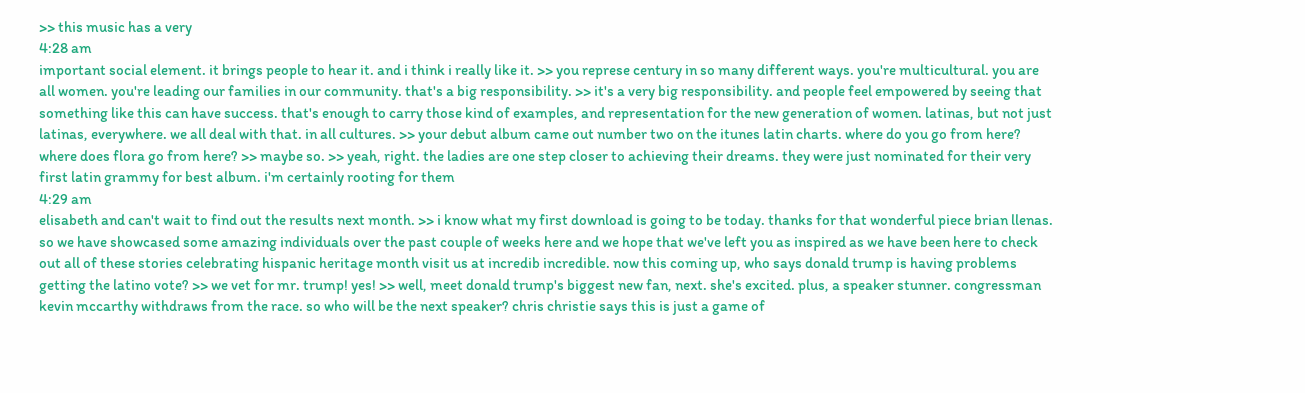>> this music has a very
4:28 am
important social element. it brings people to hear it. and i think i really like it. >> you represe century in so many different ways. you're multicultural. you are all women. you're leading our families in our community. that's a big responsibility. >> it's a very big responsibility. and people feel empowered by seeing that something like this can have success. that's enough to carry those kind of examples, and representation for the new generation of women. latinas, but not just latinas, everywhere. we all deal with that. in all cultures. >> your debut album came out number two on the itunes latin charts. where do you go from here? where does flora go from here? >> maybe so. >> yeah, right. the ladies are one step closer to achieving their dreams. they were just nominated for their very first latin grammy for best album. i'm certainly rooting for them
4:29 am
elisabeth and can't wait to find out the results next month. >> i know what my first download is going to be today. thanks for that wonderful piece brian llenas. so we have showcased some amazing individuals over the past couple of weeks here and we hope that we've left you as inspired as we have been here to check out all of these stories celebrating hispanic heritage month visit us at incredib incredible. now this coming up, who says donald trump is having problems getting the latino vote? >> we vet for mr. trump! yes! >> well, meet donald trump's biggest new fan, next. she's excited. plus, a speaker stunner. congressman kevin mccarthy withdraws from the race. so who will be the next speaker? chris christie says this is just a game of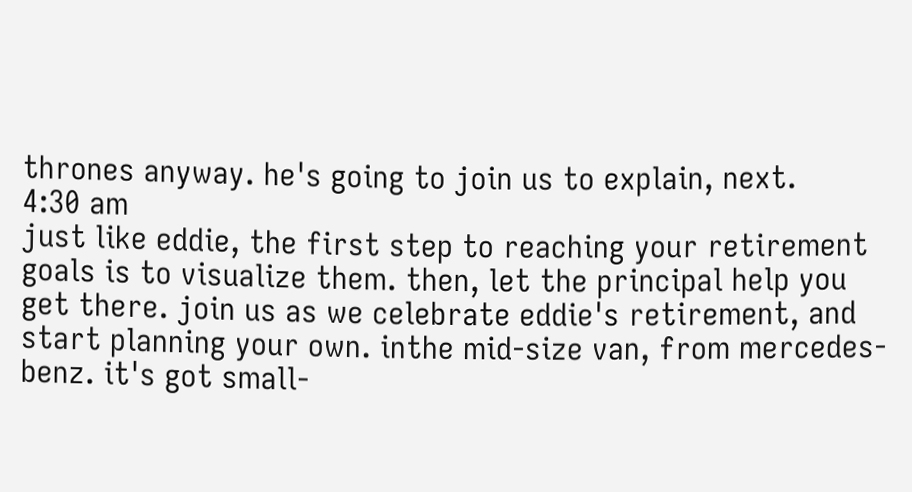thrones anyway. he's going to join us to explain, next.
4:30 am
just like eddie, the first step to reaching your retirement goals is to visualize them. then, let the principal help you get there. join us as we celebrate eddie's retirement, and start planning your own. inthe mid-size van, from mercedes-benz. it's got small-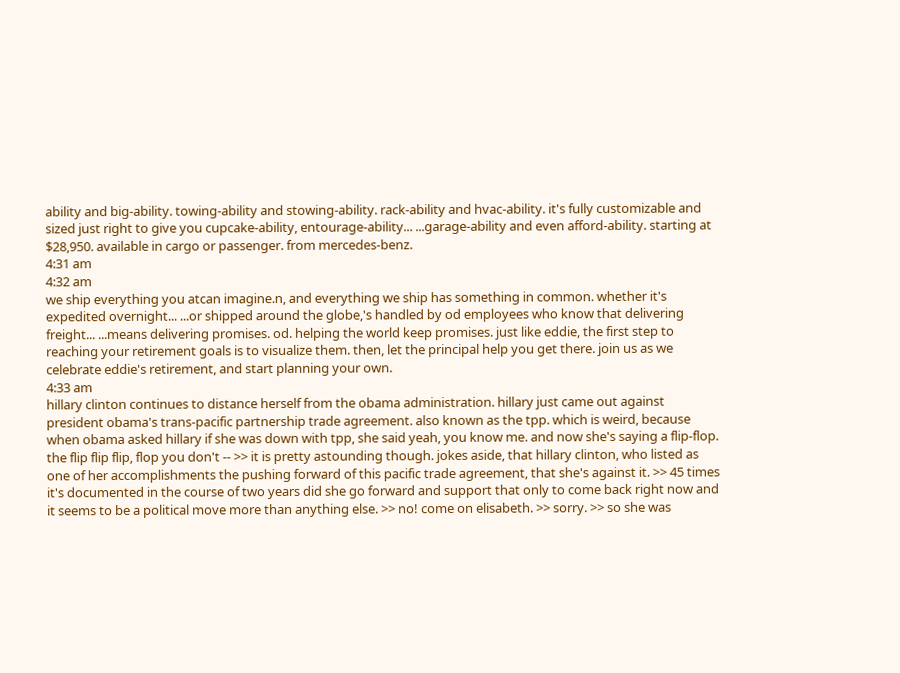ability and big-ability. towing-ability and stowing-ability. rack-ability and hvac-ability. it's fully customizable and sized just right to give you cupcake-ability, entourage-ability... ...garage-ability and even afford-ability. starting at $28,950. available in cargo or passenger. from mercedes-benz.
4:31 am
4:32 am
we ship everything you atcan imagine.n, and everything we ship has something in common. whether it's expedited overnight... ...or shipped around the globe,'s handled by od employees who know that delivering freight... ...means delivering promises. od. helping the world keep promises. just like eddie, the first step to reaching your retirement goals is to visualize them. then, let the principal help you get there. join us as we celebrate eddie's retirement, and start planning your own.
4:33 am
hillary clinton continues to distance herself from the obama administration. hillary just came out against president obama's trans-pacific partnership trade agreement. also known as the tpp. which is weird, because when obama asked hillary if she was down with tpp, she said yeah, you know me. and now she's saying a flip-flop. the flip flip flip, flop you don't -- >> it is pretty astounding though. jokes aside, that hillary clinton, who listed as one of her accomplishments the pushing forward of this pacific trade agreement, that she's against it. >> 45 times it's documented in the course of two years did she go forward and support that only to come back right now and it seems to be a political move more than anything else. >> no! come on elisabeth. >> sorry. >> so she was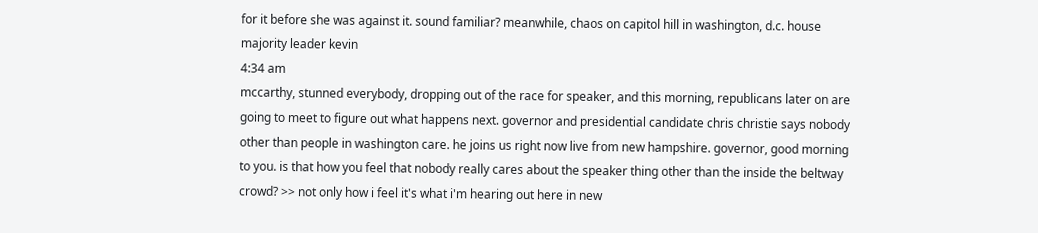for it before she was against it. sound familiar? meanwhile, chaos on capitol hill in washington, d.c. house majority leader kevin
4:34 am
mccarthy, stunned everybody, dropping out of the race for speaker, and this morning, republicans later on are going to meet to figure out what happens next. governor and presidential candidate chris christie says nobody other than people in washington care. he joins us right now live from new hampshire. governor, good morning to you. is that how you feel that nobody really cares about the speaker thing other than the inside the beltway crowd? >> not only how i feel it's what i'm hearing out here in new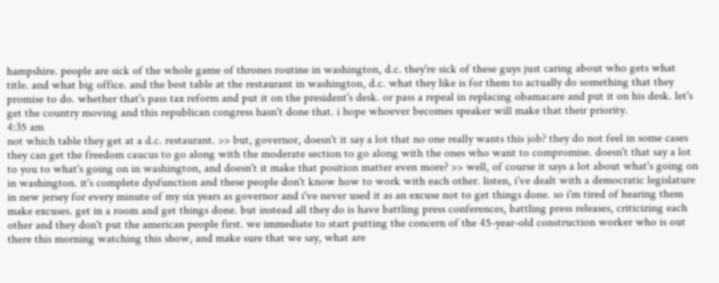hampshire. people are sick of the whole game of thrones routine in washington, d.c. they're sick of these guys just caring about who gets what title. and what big office. and the best table at the restaurant in washington, d.c. what they like is for them to actually do something that they promise to do. whether that's pass tax reform and put it on the president's desk. or pass a repeal in replacing obamacare and put it on his desk. let's get the country moving and this republican congress hasn't done that. i hope whoever becomes speaker will make that their priority.
4:35 am
not which table they get at a d.c. restaurant. >> but, governor, doesn't it say a lot that no one really wants this job? they do not feel in some cases they can get the freedom caucus to go along with the moderate section to go along with the ones who want to compromise. doesn't that say a lot to you to what's going on in washington, and doesn't it make that position matter even more? >> well, of course it says a lot about what's going on in washington. it's complete dysfunction and these people don't know how to work with each other. listen, i've dealt with a democratic legislature in new jersey for every minute of my six years as governor and i've never used it as an excuse not to get things done. so i'm tired of hearing them make excuses. get in a room and get things done. but instead all they do is have battling press conferences, battling press releases, criticizing each other and they don't put the american people first. we immediate to start putting the concern of the 45-year-old construction worker who is out there this morning watching this show, and make sure that we say, what are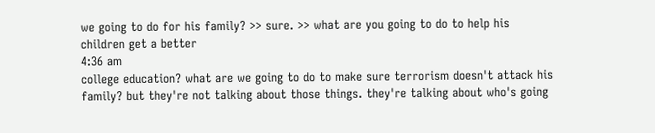we going to do for his family? >> sure. >> what are you going to do to help his children get a better
4:36 am
college education? what are we going to do to make sure terrorism doesn't attack his family? but they're not talking about those things. they're talking about who's going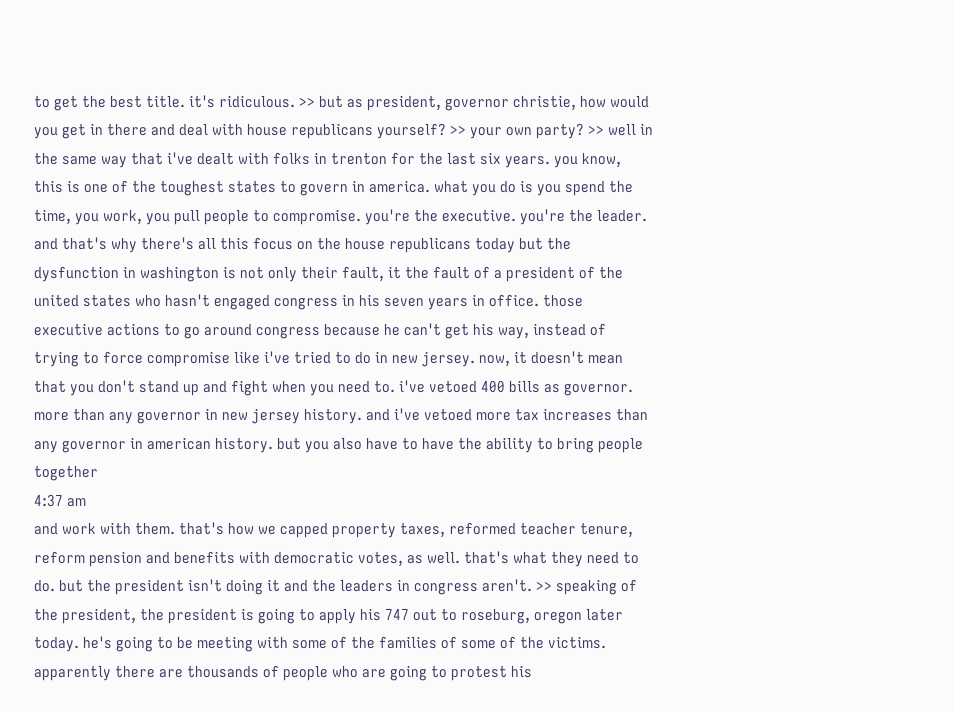to get the best title. it's ridiculous. >> but as president, governor christie, how would you get in there and deal with house republicans yourself? >> your own party? >> well in the same way that i've dealt with folks in trenton for the last six years. you know, this is one of the toughest states to govern in america. what you do is you spend the time, you work, you pull people to compromise. you're the executive. you're the leader. and that's why there's all this focus on the house republicans today but the dysfunction in washington is not only their fault, it the fault of a president of the united states who hasn't engaged congress in his seven years in office. those executive actions to go around congress because he can't get his way, instead of trying to force compromise like i've tried to do in new jersey. now, it doesn't mean that you don't stand up and fight when you need to. i've vetoed 400 bills as governor. more than any governor in new jersey history. and i've vetoed more tax increases than any governor in american history. but you also have to have the ability to bring people together
4:37 am
and work with them. that's how we capped property taxes, reformed teacher tenure, reform pension and benefits with democratic votes, as well. that's what they need to do. but the president isn't doing it and the leaders in congress aren't. >> speaking of the president, the president is going to apply his 747 out to roseburg, oregon later today. he's going to be meeting with some of the families of some of the victims. apparently there are thousands of people who are going to protest his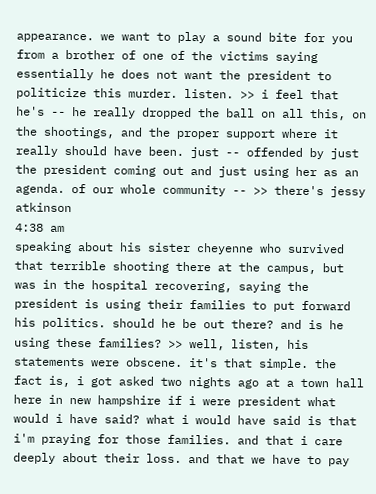appearance. we want to play a sound bite for you from a brother of one of the victims saying essentially he does not want the president to politicize this murder. listen. >> i feel that he's -- he really dropped the ball on all this, on the shootings, and the proper support where it really should have been. just -- offended by just the president coming out and just using her as an agenda. of our whole community -- >> there's jessy atkinson
4:38 am
speaking about his sister cheyenne who survived that terrible shooting there at the campus, but was in the hospital recovering, saying the president is using their families to put forward his politics. should he be out there? and is he using these families? >> well, listen, his statements were obscene. it's that simple. the fact is, i got asked two nights ago at a town hall here in new hampshire if i were president what would i have said? what i would have said is that i'm praying for those families. and that i care deeply about their loss. and that we have to pay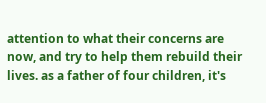attention to what their concerns are now, and try to help them rebuild their lives. as a father of four children, it's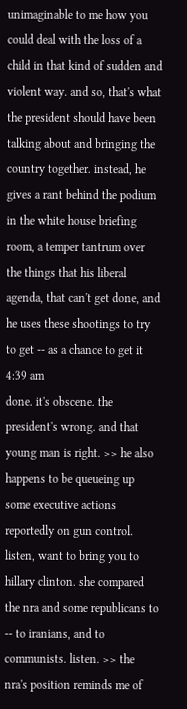unimaginable to me how you could deal with the loss of a child in that kind of sudden and violent way. and so, that's what the president should have been talking about and bringing the country together. instead, he gives a rant behind the podium in the white house briefing room, a temper tantrum over the things that his liberal agenda, that can't get done, and he uses these shootings to try to get -- as a chance to get it
4:39 am
done. it's obscene. the president's wrong. and that young man is right. >> he also happens to be queueing up some executive actions reportedly on gun control. listen, want to bring you to hillary clinton. she compared the nra and some republicans to -- to iranians, and to communists. listen. >> the nra's position reminds me of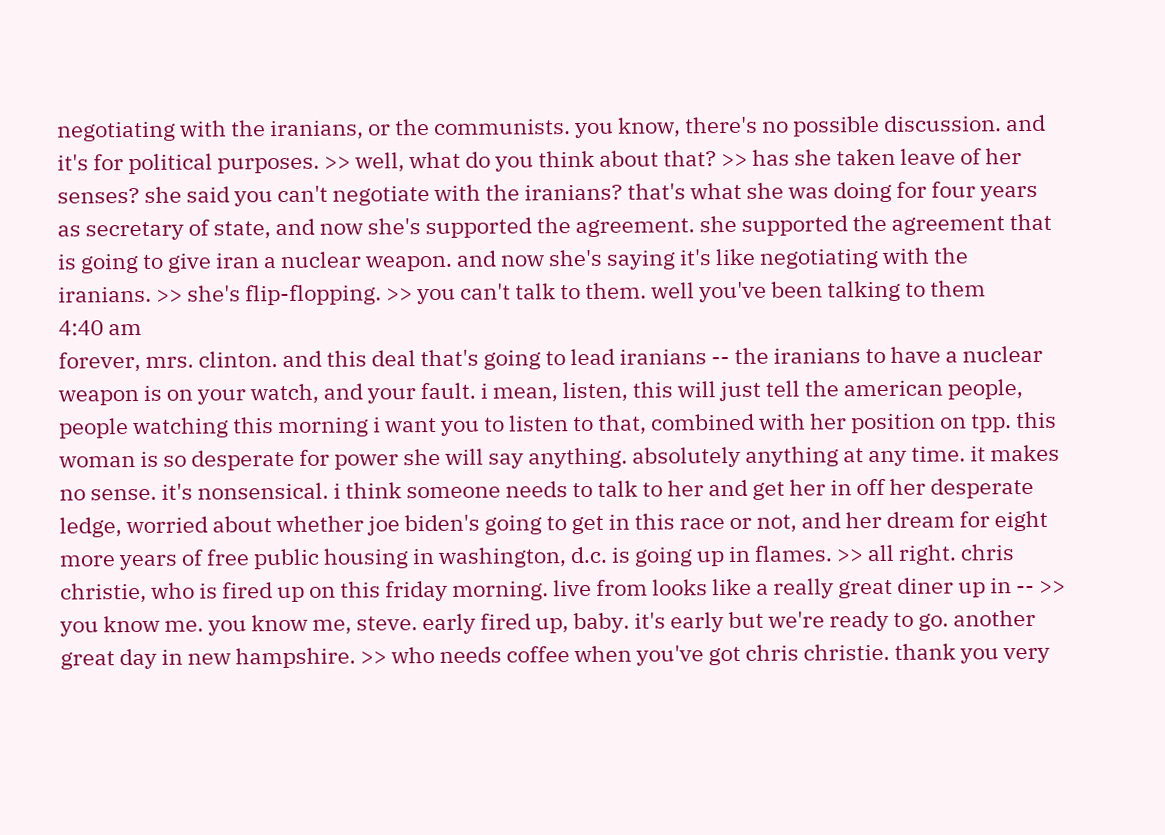negotiating with the iranians, or the communists. you know, there's no possible discussion. and it's for political purposes. >> well, what do you think about that? >> has she taken leave of her senses? she said you can't negotiate with the iranians? that's what she was doing for four years as secretary of state, and now she's supported the agreement. she supported the agreement that is going to give iran a nuclear weapon. and now she's saying it's like negotiating with the iranians. >> she's flip-flopping. >> you can't talk to them. well you've been talking to them
4:40 am
forever, mrs. clinton. and this deal that's going to lead iranians -- the iranians to have a nuclear weapon is on your watch, and your fault. i mean, listen, this will just tell the american people, people watching this morning i want you to listen to that, combined with her position on tpp. this woman is so desperate for power she will say anything. absolutely anything at any time. it makes no sense. it's nonsensical. i think someone needs to talk to her and get her in off her desperate ledge, worried about whether joe biden's going to get in this race or not, and her dream for eight more years of free public housing in washington, d.c. is going up in flames. >> all right. chris christie, who is fired up on this friday morning. live from looks like a really great diner up in -- >> you know me. you know me, steve. early fired up, baby. it's early but we're ready to go. another great day in new hampshire. >> who needs coffee when you've got chris christie. thank you very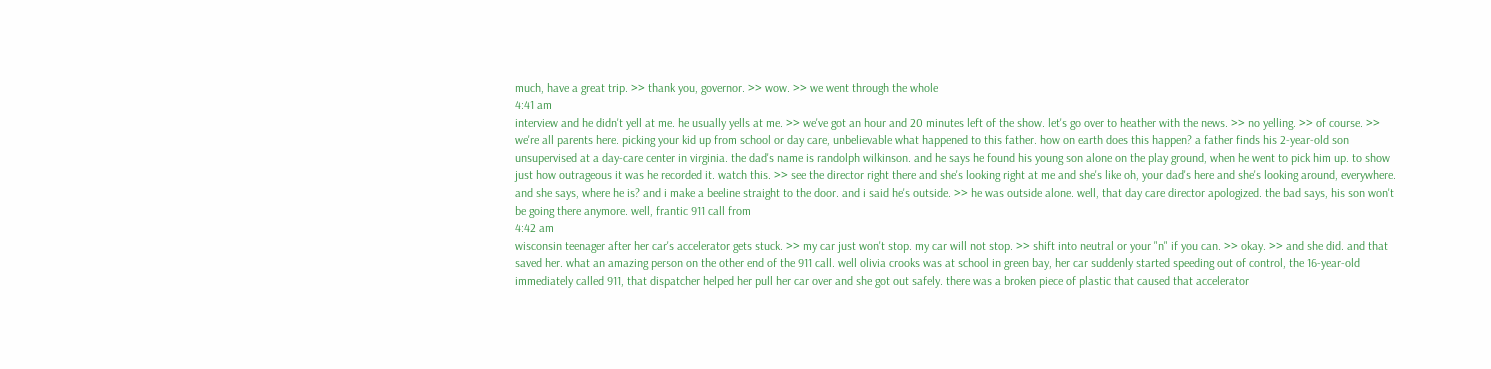much, have a great trip. >> thank you, governor. >> wow. >> we went through the whole
4:41 am
interview and he didn't yell at me. he usually yells at me. >> we've got an hour and 20 minutes left of the show. let's go over to heather with the news. >> no yelling. >> of course. >> we're all parents here. picking your kid up from school or day care, unbelievable what happened to this father. how on earth does this happen? a father finds his 2-year-old son unsupervised at a day-care center in virginia. the dad's name is randolph wilkinson. and he says he found his young son alone on the play ground, when he went to pick him up. to show just how outrageous it was he recorded it. watch this. >> see the director right there and she's looking right at me and she's like oh, your dad's here and she's looking around, everywhere. and she says, where he is? and i make a beeline straight to the door. and i said he's outside. >> he was outside alone. well, that day care director apologized. the bad says, his son won't be going there anymore. well, frantic 911 call from
4:42 am
wisconsin teenager after her car's accelerator gets stuck. >> my car just won't stop. my car will not stop. >> shift into neutral or your "n" if you can. >> okay. >> and she did. and that saved her. what an amazing person on the other end of the 911 call. well olivia crooks was at school in green bay, her car suddenly started speeding out of control, the 16-year-old immediately called 911, that dispatcher helped her pull her car over and she got out safely. there was a broken piece of plastic that caused that accelerator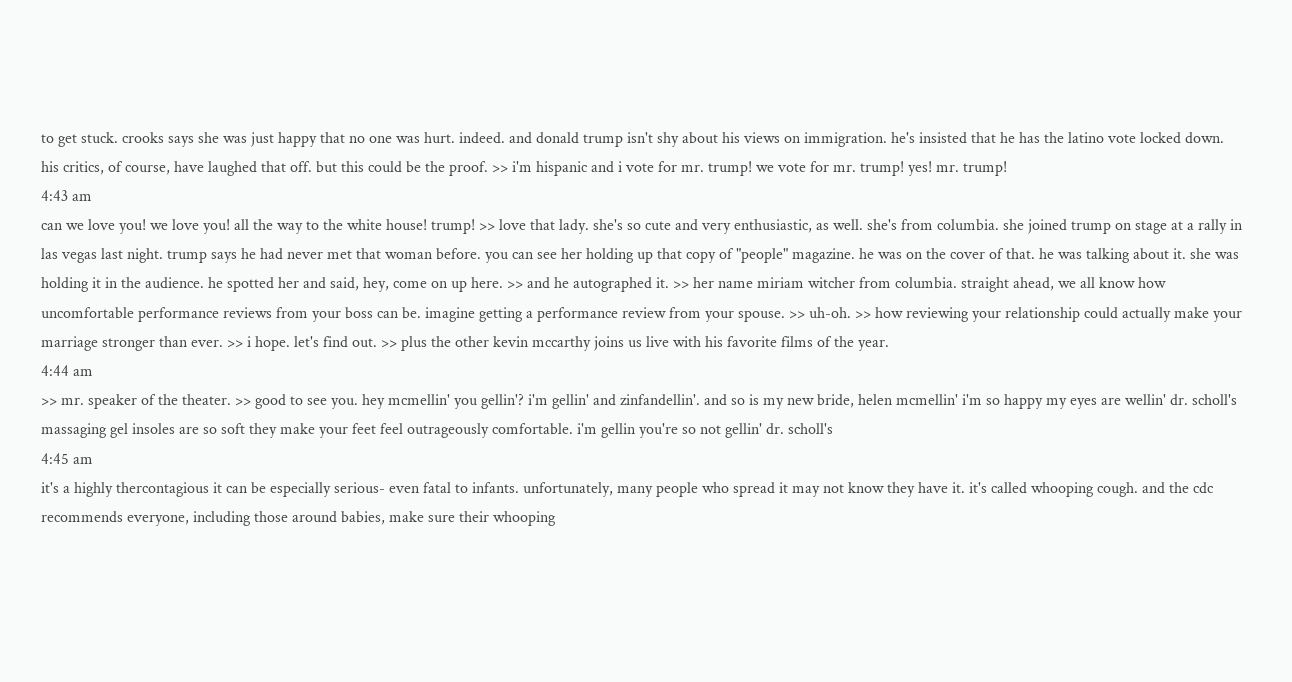to get stuck. crooks says she was just happy that no one was hurt. indeed. and donald trump isn't shy about his views on immigration. he's insisted that he has the latino vote locked down. his critics, of course, have laughed that off. but this could be the proof. >> i'm hispanic and i vote for mr. trump! we vote for mr. trump! yes! mr. trump!
4:43 am
can we love you! we love you! all the way to the white house! trump! >> love that lady. she's so cute and very enthusiastic, as well. she's from columbia. she joined trump on stage at a rally in las vegas last night. trump says he had never met that woman before. you can see her holding up that copy of "people" magazine. he was on the cover of that. he was talking about it. she was holding it in the audience. he spotted her and said, hey, come on up here. >> and he autographed it. >> her name miriam witcher from columbia. straight ahead, we all know how uncomfortable performance reviews from your boss can be. imagine getting a performance review from your spouse. >> uh-oh. >> how reviewing your relationship could actually make your marriage stronger than ever. >> i hope. let's find out. >> plus the other kevin mccarthy joins us live with his favorite films of the year.
4:44 am
>> mr. speaker of the theater. >> good to see you. hey mcmellin' you gellin'? i'm gellin' and zinfandellin'. and so is my new bride, helen mcmellin' i'm so happy my eyes are wellin' dr. scholl's massaging gel insoles are so soft they make your feet feel outrageously comfortable. i'm gellin you're so not gellin' dr. scholl's
4:45 am
it's a highly thercontagious it can be especially serious- even fatal to infants. unfortunately, many people who spread it may not know they have it. it's called whooping cough. and the cdc recommends everyone, including those around babies, make sure their whooping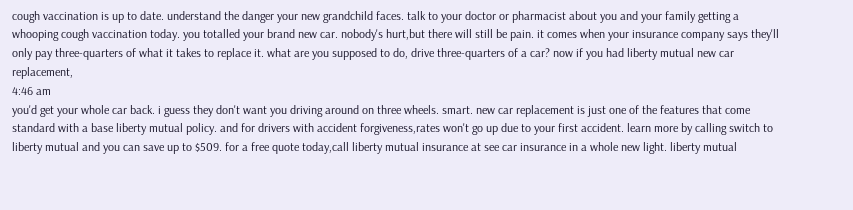cough vaccination is up to date. understand the danger your new grandchild faces. talk to your doctor or pharmacist about you and your family getting a whooping cough vaccination today. you totalled your brand new car. nobody's hurt,but there will still be pain. it comes when your insurance company says they'll only pay three-quarters of what it takes to replace it. what are you supposed to do, drive three-quarters of a car? now if you had liberty mutual new car replacement,
4:46 am
you'd get your whole car back. i guess they don't want you driving around on three wheels. smart. new car replacement is just one of the features that come standard with a base liberty mutual policy. and for drivers with accident forgiveness,rates won't go up due to your first accident. learn more by calling switch to liberty mutual and you can save up to $509. for a free quote today,call liberty mutual insurance at see car insurance in a whole new light. liberty mutual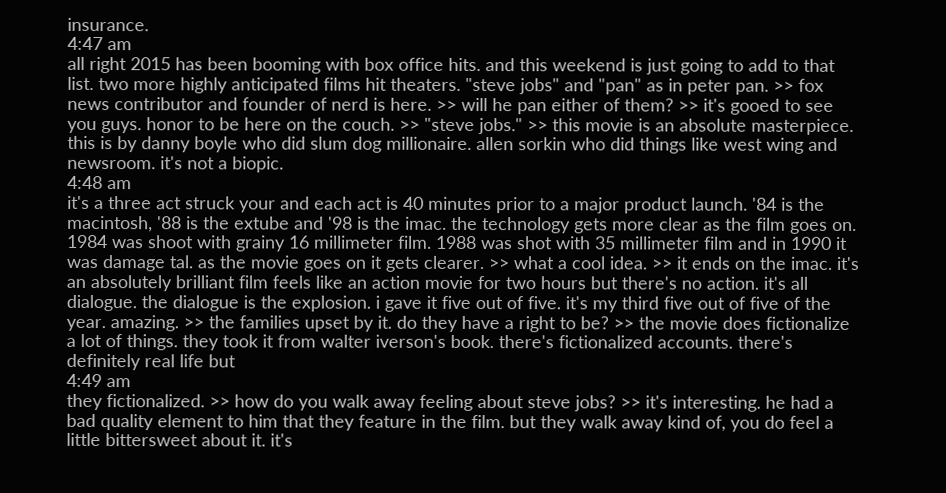insurance.
4:47 am
all right 2015 has been booming with box office hits. and this weekend is just going to add to that list. two more highly anticipated films hit theaters. "steve jobs" and "pan" as in peter pan. >> fox news contributor and founder of nerd is here. >> will he pan either of them? >> it's gooed to see you guys. honor to be here on the couch. >> "steve jobs." >> this movie is an absolute masterpiece. this is by danny boyle who did slum dog millionaire. allen sorkin who did things like west wing and newsroom. it's not a biopic.
4:48 am
it's a three act struck your and each act is 40 minutes prior to a major product launch. '84 is the macintosh, '88 is the extube and '98 is the imac. the technology gets more clear as the film goes on. 1984 was shoot with grainy 16 millimeter film. 1988 was shot with 35 millimeter film and in 1990 it was damage tal. as the movie goes on it gets clearer. >> what a cool idea. >> it ends on the imac. it's an absolutely brilliant film feels like an action movie for two hours but there's no action. it's all dialogue. the dialogue is the explosion. i gave it five out of five. it's my third five out of five of the year. amazing. >> the families upset by it. do they have a right to be? >> the movie does fictionalize a lot of things. they took it from walter iverson's book. there's fictionalized accounts. there's definitely real life but
4:49 am
they fictionalized. >> how do you walk away feeling about steve jobs? >> it's interesting. he had a bad quality element to him that they feature in the film. but they walk away kind of, you do feel a little bittersweet about it. it's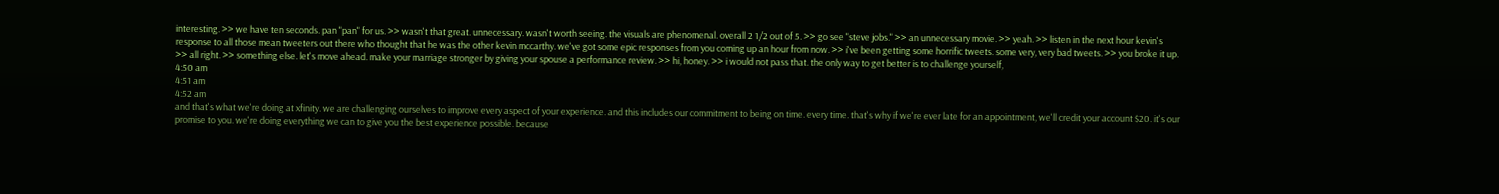interesting. >> we have ten seconds. pan "pan" for us. >> wasn't that great. unnecessary. wasn't worth seeing. the visuals are phenomenal. overall 2 1/2 out of 5. >> go see "steve jobs." >> an unnecessary movie. >> yeah. >> listen in the next hour kevin's response to all those mean tweeters out there who thought that he was the other kevin mccarthy. we've got some epic responses from you coming up an hour from now. >> i've been getting some horrific tweets. some very, very bad tweets. >> you broke it up. >> all right. >> something else. let's move ahead. make your marriage stronger by giving your spouse a performance review. >> hi, honey. >> i would not pass that. the only way to get better is to challenge yourself,
4:50 am
4:51 am
4:52 am
and that's what we're doing at xfinity. we are challenging ourselves to improve every aspect of your experience. and this includes our commitment to being on time. every time. that's why if we're ever late for an appointment, we'll credit your account $20. it's our promise to you. we're doing everything we can to give you the best experience possible. because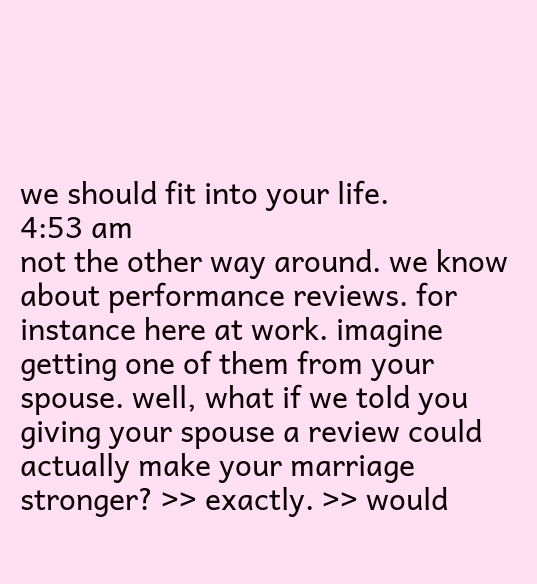we should fit into your life.
4:53 am
not the other way around. we know about performance reviews. for instance here at work. imagine getting one of them from your spouse. well, what if we told you giving your spouse a review could actually make your marriage stronger? >> exactly. >> would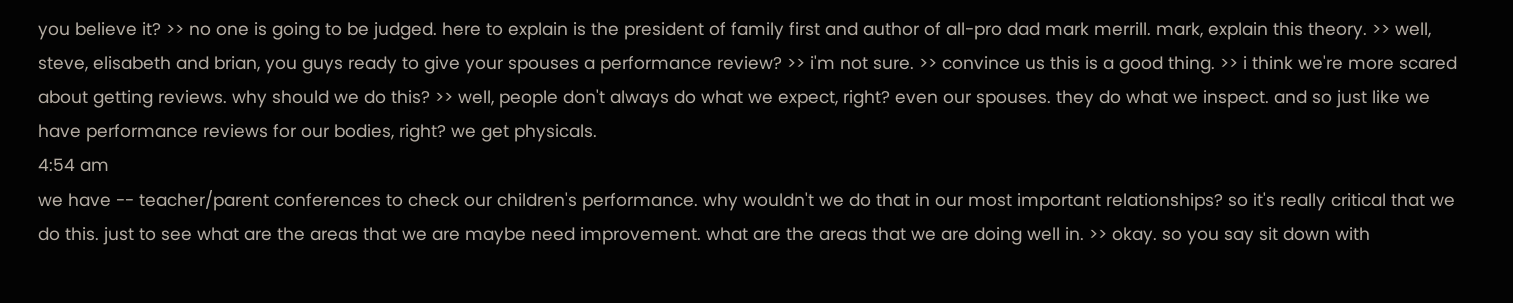you believe it? >> no one is going to be judged. here to explain is the president of family first and author of all-pro dad mark merrill. mark, explain this theory. >> well, steve, elisabeth and brian, you guys ready to give your spouses a performance review? >> i'm not sure. >> convince us this is a good thing. >> i think we're more scared about getting reviews. why should we do this? >> well, people don't always do what we expect, right? even our spouses. they do what we inspect. and so just like we have performance reviews for our bodies, right? we get physicals.
4:54 am
we have -- teacher/parent conferences to check our children's performance. why wouldn't we do that in our most important relationships? so it's really critical that we do this. just to see what are the areas that we are maybe need improvement. what are the areas that we are doing well in. >> okay. so you say sit down with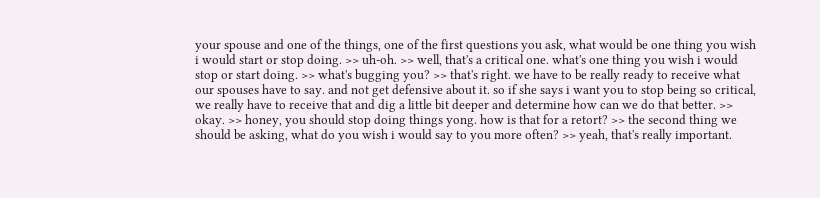your spouse and one of the things, one of the first questions you ask, what would be one thing you wish i would start or stop doing. >> uh-oh. >> well, that's a critical one. what's one thing you wish i would stop or start doing. >> what's bugging you? >> that's right. we have to be really ready to receive what our spouses have to say. and not get defensive about it. so if she says i want you to stop being so critical, we really have to receive that and dig a little bit deeper and determine how can we do that better. >> okay. >> honey, you should stop doing things yong. how is that for a retort? >> the second thing we should be asking, what do you wish i would say to you more often? >> yeah, that's really important.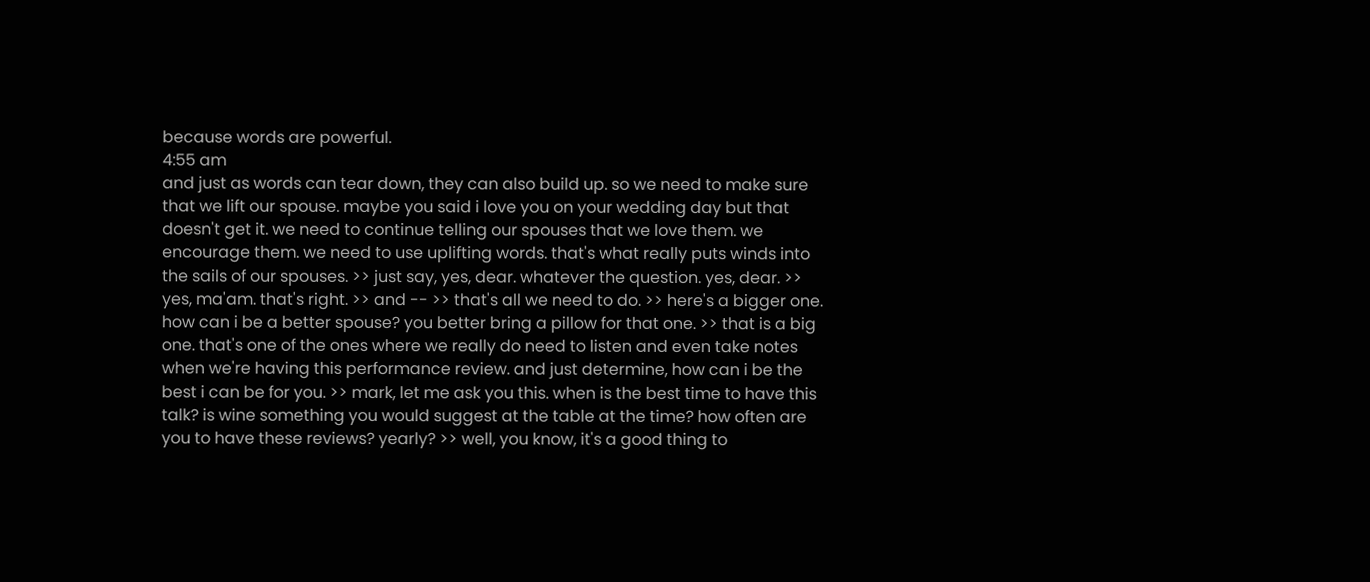because words are powerful.
4:55 am
and just as words can tear down, they can also build up. so we need to make sure that we lift our spouse. maybe you said i love you on your wedding day but that doesn't get it. we need to continue telling our spouses that we love them. we encourage them. we need to use uplifting words. that's what really puts winds into the sails of our spouses. >> just say, yes, dear. whatever the question. yes, dear. >> yes, ma'am. that's right. >> and -- >> that's all we need to do. >> here's a bigger one. how can i be a better spouse? you better bring a pillow for that one. >> that is a big one. that's one of the ones where we really do need to listen and even take notes when we're having this performance review. and just determine, how can i be the best i can be for you. >> mark, let me ask you this. when is the best time to have this talk? is wine something you would suggest at the table at the time? how often are you to have these reviews? yearly? >> well, you know, it's a good thing to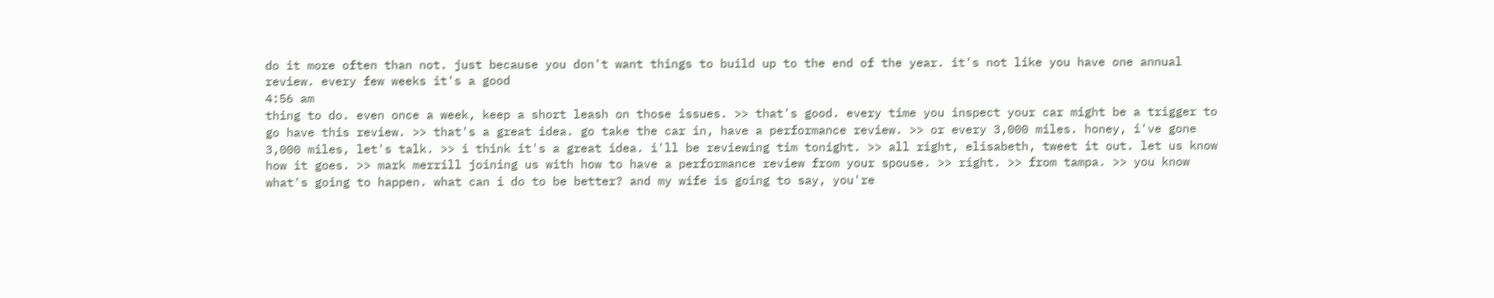do it more often than not. just because you don't want things to build up to the end of the year. it's not like you have one annual review. every few weeks it's a good
4:56 am
thing to do. even once a week, keep a short leash on those issues. >> that's good. every time you inspect your car might be a trigger to go have this review. >> that's a great idea. go take the car in, have a performance review. >> or every 3,000 miles. honey, i've gone 3,000 miles, let's talk. >> i think it's a great idea. i'll be reviewing tim tonight. >> all right, elisabeth, tweet it out. let us know how it goes. >> mark merrill joining us with how to have a performance review from your spouse. >> right. >> from tampa. >> you know what's going to happen. what can i do to be better? and my wife is going to say, you're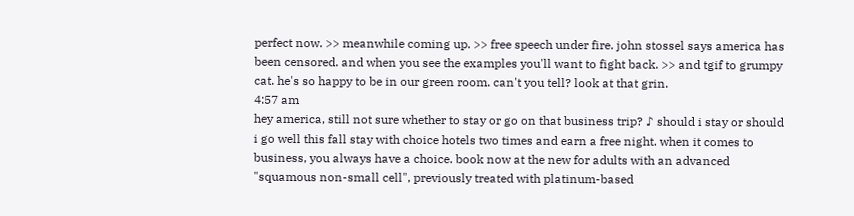perfect now. >> meanwhile coming up. >> free speech under fire. john stossel says america has been censored. and when you see the examples you'll want to fight back. >> and tgif to grumpy cat. he's so happy to be in our green room. can't you tell? look at that grin.
4:57 am
hey america, still not sure whether to stay or go on that business trip? ♪ should i stay or should i go well this fall stay with choice hotels two times and earn a free night. when it comes to business, you always have a choice. book now at the new for adults with an advanced "squamous non-small cell", previously treated with platinum-based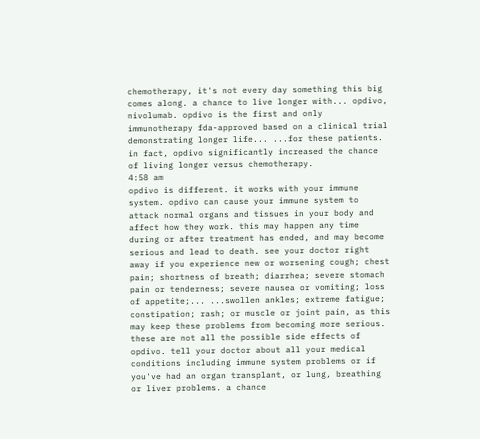chemotherapy, it's not every day something this big comes along. a chance to live longer with... opdivo, nivolumab. opdivo is the first and only immunotherapy fda-approved based on a clinical trial demonstrating longer life... ...for these patients. in fact, opdivo significantly increased the chance of living longer versus chemotherapy.
4:58 am
opdivo is different. it works with your immune system. opdivo can cause your immune system to attack normal organs and tissues in your body and affect how they work. this may happen any time during or after treatment has ended, and may become serious and lead to death. see your doctor right away if you experience new or worsening cough; chest pain; shortness of breath; diarrhea; severe stomach pain or tenderness; severe nausea or vomiting; loss of appetite;... ...swollen ankles; extreme fatigue; constipation; rash; or muscle or joint pain, as this may keep these problems from becoming more serious. these are not all the possible side effects of opdivo. tell your doctor about all your medical conditions including immune system problems or if you've had an organ transplant, or lung, breathing or liver problems. a chance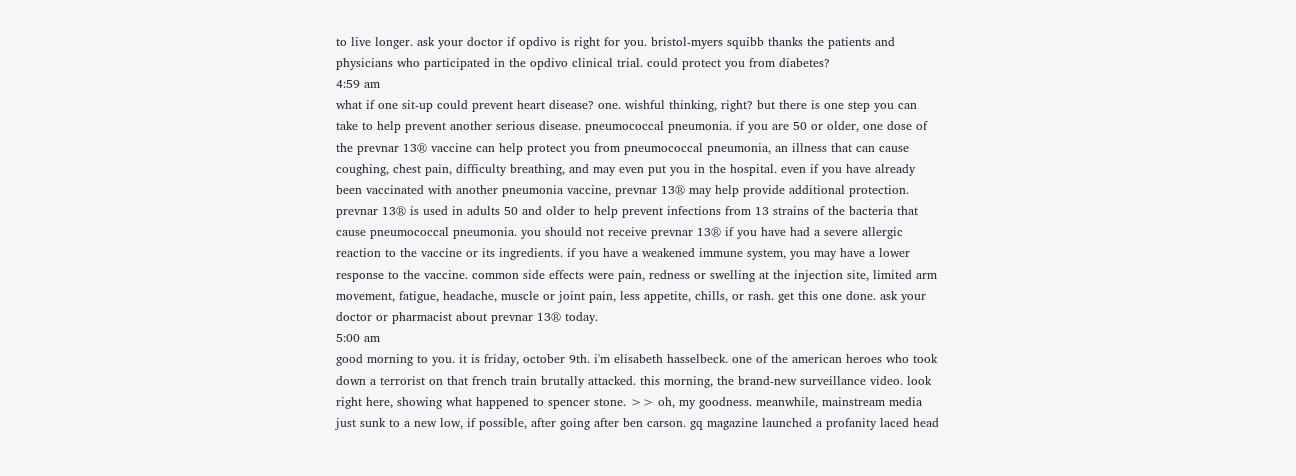to live longer. ask your doctor if opdivo is right for you. bristol-myers squibb thanks the patients and physicians who participated in the opdivo clinical trial. could protect you from diabetes?
4:59 am
what if one sit-up could prevent heart disease? one. wishful thinking, right? but there is one step you can take to help prevent another serious disease. pneumococcal pneumonia. if you are 50 or older, one dose of the prevnar 13® vaccine can help protect you from pneumococcal pneumonia, an illness that can cause coughing, chest pain, difficulty breathing, and may even put you in the hospital. even if you have already been vaccinated with another pneumonia vaccine, prevnar 13® may help provide additional protection. prevnar 13® is used in adults 50 and older to help prevent infections from 13 strains of the bacteria that cause pneumococcal pneumonia. you should not receive prevnar 13® if you have had a severe allergic reaction to the vaccine or its ingredients. if you have a weakened immune system, you may have a lower response to the vaccine. common side effects were pain, redness or swelling at the injection site, limited arm movement, fatigue, headache, muscle or joint pain, less appetite, chills, or rash. get this one done. ask your doctor or pharmacist about prevnar 13® today.
5:00 am
good morning to you. it is friday, october 9th. i'm elisabeth hasselbeck. one of the american heroes who took down a terrorist on that french train brutally attacked. this morning, the brand-new surveillance video. look right here, showing what happened to spencer stone. >> oh, my goodness. meanwhile, mainstream media just sunk to a new low, if possible, after going after ben carson. gq magazine launched a profanity laced head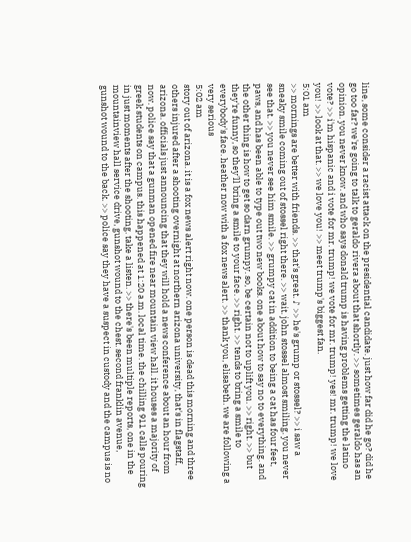line, some consider a racist attack on the presidential candidate. just how far did he go? did he go too far? we're going to talk to geraldo rivera about that shortly. >> sometimes geraldo has an opinion. you never know. and who says donald trump is having problems getting the latino vote? >> i'm hispanic and i vote for mr. trump! we vote for mr. trump! yes! mr. trump! we love you! >> look at that. >> we love you! >> meet trump's biggest fan.
5:01 am
>> mornings are better with friends. >> that's great. ♪ >> he's grump or stossel? >> i saw a sneaky smile coming out of stossel right there. >> wait. john stossel almost smiling. you never see that. >> you never see him smile. >> grumpy cat in addition to being a cat has four feet, paws, and has been able to type out two new books. one about how to say no to everything. and the other thing is how to get so darn grumpy. so, be certain not to uplift you. >> right. >> but they're funny, so they'll bring a smile to your face. >> right. >> tends to bring a smile to everybody's face. heather now with a fox news alert. >> thank you, elisabeth. we are following a very serious
5:02 am
story out of arizona. it is a fox news alert right now. one person is dead this morning and three others injured after a shooting overnight at northern arizona university, that's in flagstaff, arizona. officials just announcing that they will hold a news conference about an hour from now. police say that a gunman opened fire near mountain view hall. it houses a majority of greek students on campus. this happened at 1:20 a.m. local time. the chilling 911 calls pouring in just moments after the shooting. take a listen. >> there's been multiple reports, one in the mountainview hall service drive, gunshot wound to the chest. second franklin avenue, gunshot wound to the back. >> police say they have a suspect in custody and the campus is no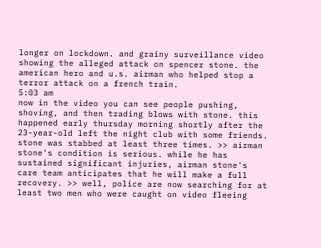longer on lockdown. and grainy surveillance video showing the alleged attack on spencer stone. the american hero and u.s. airman who helped stop a terror attack on a french train.
5:03 am
now in the video you can see people pushing, shoving, and then trading blows with stone. this happened early thursday morning shortly after the 23-year-old left the night club with some friends. stone was stabbed at least three times. >> airman stone's condition is serious. while he has sustained significant injuries, airman stone's care team anticipates that he will make a full recovery. >> well, police are now searching for at least two men who were caught on video fleeing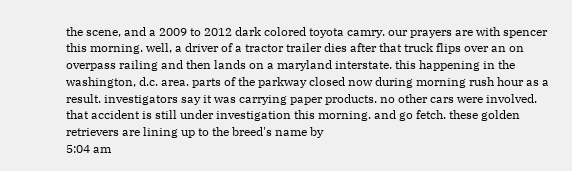the scene, and a 2009 to 2012 dark colored toyota camry. our prayers are with spencer this morning. well, a driver of a tractor trailer dies after that truck flips over an on overpass railing and then lands on a maryland interstate. this happening in the washington, d.c. area. parts of the parkway closed now during morning rush hour as a result. investigators say it was carrying paper products. no other cars were involved. that accident is still under investigation this morning. and go fetch. these golden retrievers are lining up to the breed's name by
5:04 am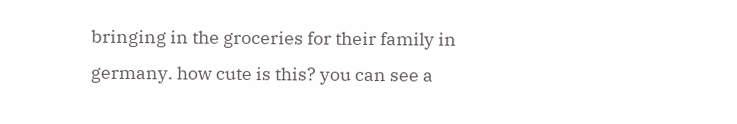bringing in the groceries for their family in germany. how cute is this? you can see a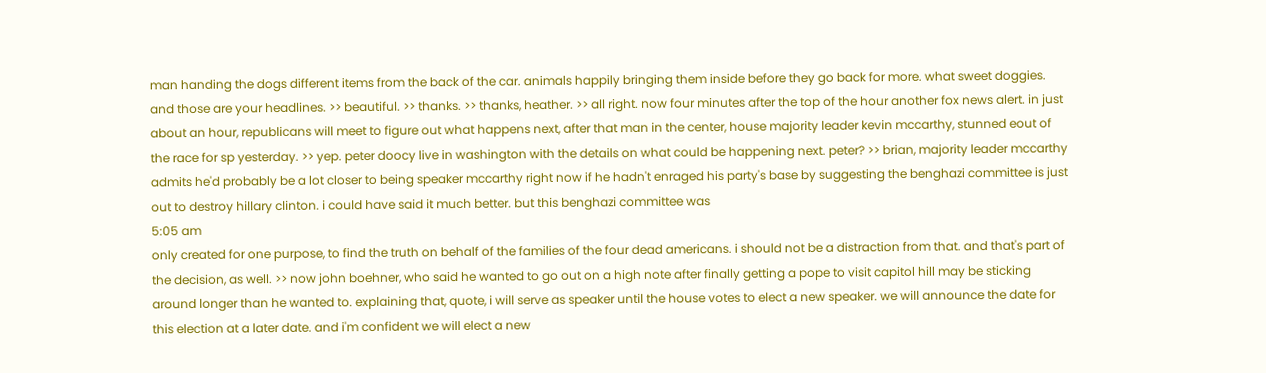man handing the dogs different items from the back of the car. animals happily bringing them inside before they go back for more. what sweet doggies. and those are your headlines. >> beautiful. >> thanks. >> thanks, heather. >> all right. now four minutes after the top of the hour another fox news alert. in just about an hour, republicans will meet to figure out what happens next, after that man in the center, house majority leader kevin mccarthy, stunned eout of the race for sp yesterday. >> yep. peter doocy live in washington with the details on what could be happening next. peter? >> brian, majority leader mccarthy admits he'd probably be a lot closer to being speaker mccarthy right now if he hadn't enraged his party's base by suggesting the benghazi committee is just out to destroy hillary clinton. i could have said it much better. but this benghazi committee was
5:05 am
only created for one purpose, to find the truth on behalf of the families of the four dead americans. i should not be a distraction from that. and that's part of the decision, as well. >> now john boehner, who said he wanted to go out on a high note after finally getting a pope to visit capitol hill may be sticking around longer than he wanted to. explaining that, quote, i will serve as speaker until the house votes to elect a new speaker. we will announce the date for this election at a later date. and i'm confident we will elect a new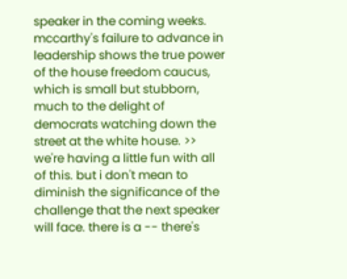speaker in the coming weeks. mccarthy's failure to advance in leadership shows the true power of the house freedom caucus, which is small but stubborn, much to the delight of democrats watching down the street at the white house. >> we're having a little fun with all of this. but i don't mean to diminish the significance of the challenge that the next speaker will face. there is a -- there's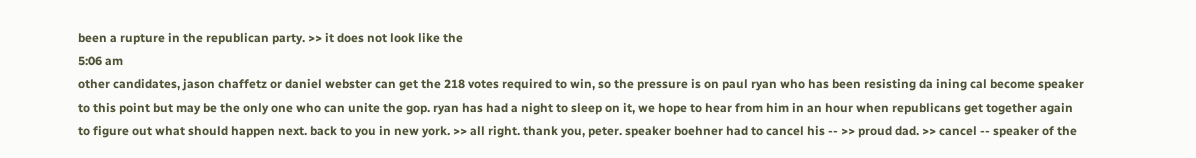been a rupture in the republican party. >> it does not look like the
5:06 am
other candidates, jason chaffetz or daniel webster can get the 218 votes required to win, so the pressure is on paul ryan who has been resisting da ining cal become speaker to this point but may be the only one who can unite the gop. ryan has had a night to sleep on it, we hope to hear from him in an hour when republicans get together again to figure out what should happen next. back to you in new york. >> all right. thank you, peter. speaker boehner had to cancel his -- >> proud dad. >> cancel -- speaker of the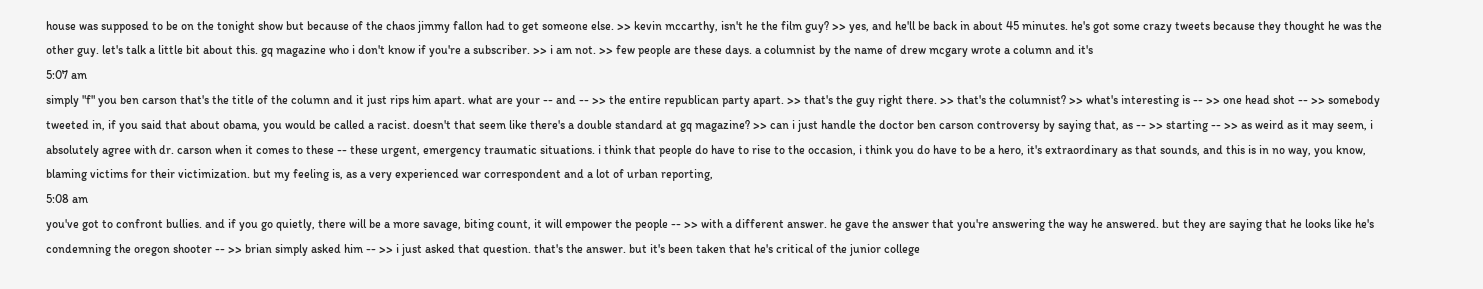house was supposed to be on the tonight show but because of the chaos jimmy fallon had to get someone else. >> kevin mccarthy, isn't he the film guy? >> yes, and he'll be back in about 45 minutes. he's got some crazy tweets because they thought he was the other guy. let's talk a little bit about this. gq magazine who i don't know if you're a subscriber. >> i am not. >> few people are these days. a columnist by the name of drew mcgary wrote a column and it's
5:07 am
simply "f" you ben carson that's the title of the column and it just rips him apart. what are your -- and -- >> the entire republican party apart. >> that's the guy right there. >> that's the columnist? >> what's interesting is -- >> one head shot -- >> somebody tweeted in, if you said that about obama, you would be called a racist. doesn't that seem like there's a double standard at gq magazine? >> can i just handle the doctor ben carson controversy by saying that, as -- >> starting -- >> as weird as it may seem, i absolutely agree with dr. carson when it comes to these -- these urgent, emergency traumatic situations. i think that people do have to rise to the occasion, i think you do have to be a hero, it's extraordinary as that sounds, and this is in no way, you know, blaming victims for their victimization. but my feeling is, as a very experienced war correspondent and a lot of urban reporting,
5:08 am
you've got to confront bullies. and if you go quietly, there will be a more savage, biting count, it will empower the people -- >> with a different answer. he gave the answer that you're answering the way he answered. but they are saying that he looks like he's condemning the oregon shooter -- >> brian simply asked him -- >> i just asked that question. that's the answer. but it's been taken that he's critical of the junior college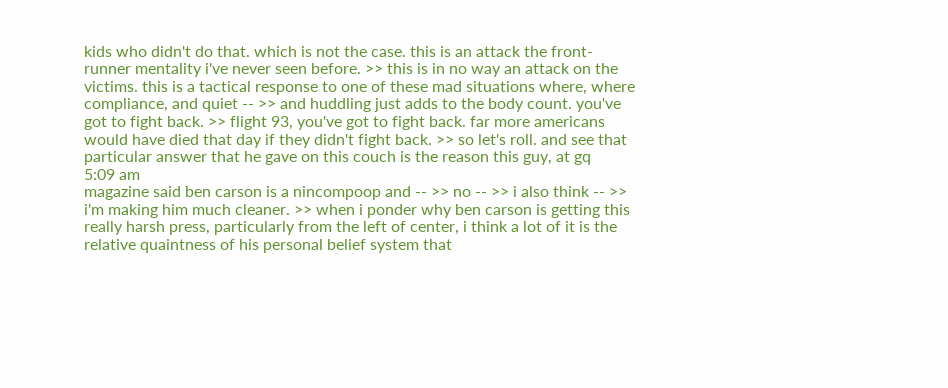kids who didn't do that. which is not the case. this is an attack the front-runner mentality i've never seen before. >> this is in no way an attack on the victims. this is a tactical response to one of these mad situations where, where compliance, and quiet -- >> and huddling just adds to the body count. you've got to fight back. >> flight 93, you've got to fight back. far more americans would have died that day if they didn't fight back. >> so let's roll. and see that particular answer that he gave on this couch is the reason this guy, at gq
5:09 am
magazine said ben carson is a nincompoop and -- >> no -- >> i also think -- >> i'm making him much cleaner. >> when i ponder why ben carson is getting this really harsh press, particularly from the left of center, i think a lot of it is the relative quaintness of his personal belief system that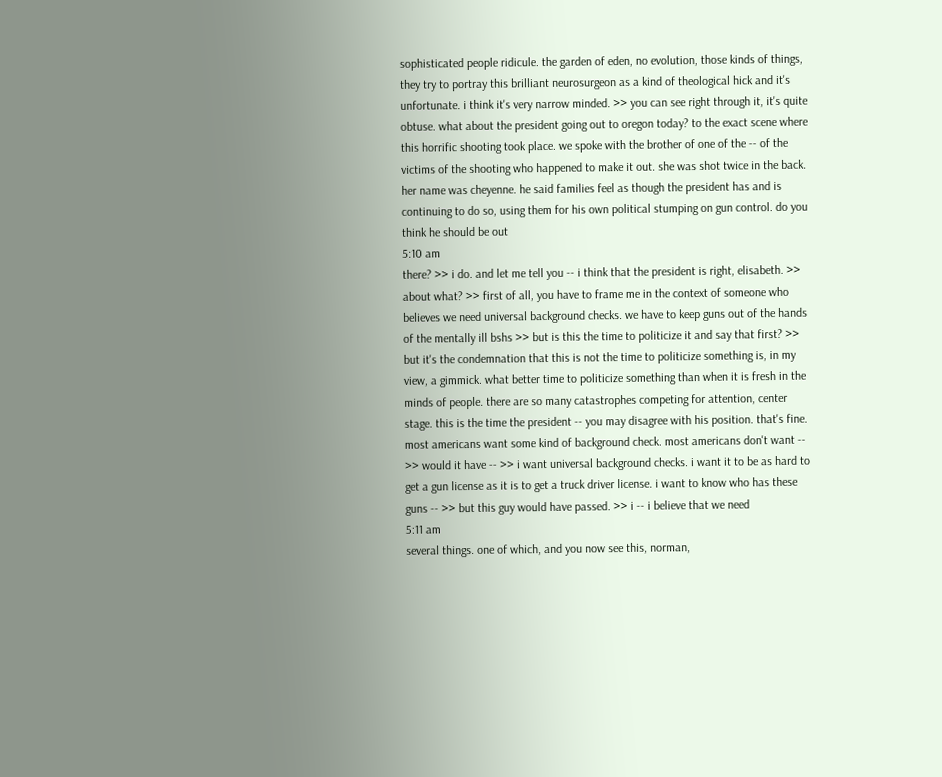sophisticated people ridicule. the garden of eden, no evolution, those kinds of things, they try to portray this brilliant neurosurgeon as a kind of theological hick and it's unfortunate. i think it's very narrow minded. >> you can see right through it, it's quite obtuse. what about the president going out to oregon today? to the exact scene where this horrific shooting took place. we spoke with the brother of one of the -- of the victims of the shooting who happened to make it out. she was shot twice in the back. her name was cheyenne. he said families feel as though the president has and is continuing to do so, using them for his own political stumping on gun control. do you think he should be out
5:10 am
there? >> i do. and let me tell you -- i think that the president is right, elisabeth. >> about what? >> first of all, you have to frame me in the context of someone who believes we need universal background checks. we have to keep guns out of the hands of the mentally ill bshs >> but is this the time to politicize it and say that first? >> but it's the condemnation that this is not the time to politicize something is, in my view, a gimmick. what better time to politicize something than when it is fresh in the minds of people. there are so many catastrophes competing for attention, center stage. this is the time the president -- you may disagree with his position. that's fine. most americans want some kind of background check. most americans don't want -- >> would it have -- >> i want universal background checks. i want it to be as hard to get a gun license as it is to get a truck driver license. i want to know who has these guns -- >> but this guy would have passed. >> i -- i believe that we need
5:11 am
several things. one of which, and you now see this, norman,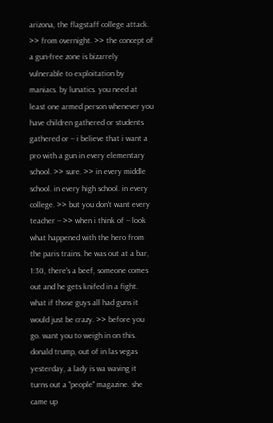arizona, the flagstaff college attack. >> from overnight. >> the concept of a gun-free zone is bizarrely vulnerable to exploitation by maniacs. by lunatics. you need at least one armed person whenever you have children gathered or students gathered or -- i believe that i want a pro with a gun in every elementary school. >> sure. >> in every middle school. in every high school. in every college. >> but you don't want every teacher -- >> when i think of -- look what happened with the hero from the paris trains. he was out at a bar, 1:30, there's a beef, someone comes out and he gets knifed in a fight. what if those guys all had guns it would just be crazy. >> before you go. want you to weigh in on this. donald trump, out of in las vegas yesterday, a lady is wa waving it turns out a "people" magazine. she came up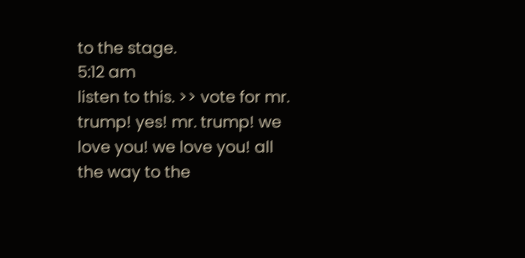to the stage.
5:12 am
listen to this. >> vote for mr. trump! yes! mr. trump! we love you! we love you! all the way to the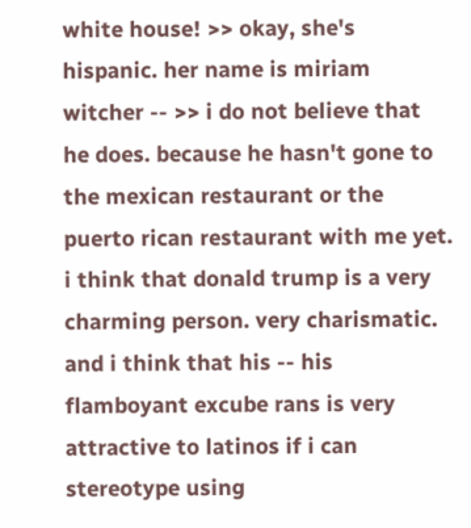white house! >> okay, she's hispanic. her name is miriam witcher -- >> i do not believe that he does. because he hasn't gone to the mexican restaurant or the puerto rican restaurant with me yet. i think that donald trump is a very charming person. very charismatic. and i think that his -- his flamboyant excube rans is very attractive to latinos if i can stereotype using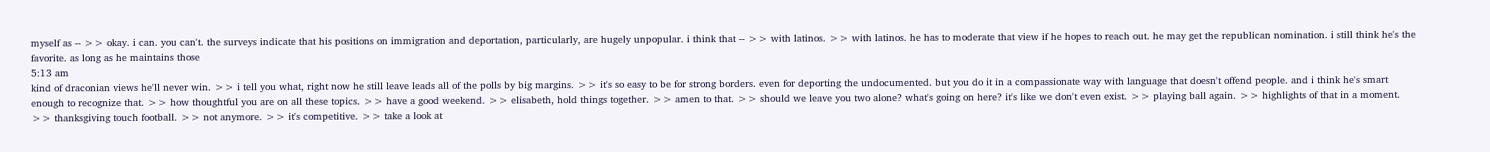myself as -- >> okay. i can. you can't. the surveys indicate that his positions on immigration and deportation, particularly, are hugely unpopular. i think that -- >> with latinos. >> with latinos. he has to moderate that view if he hopes to reach out. he may get the republican nomination. i still think he's the favorite. as long as he maintains those
5:13 am
kind of draconian views he'll never win. >> i tell you what, right now he still leave leads all of the polls by big margins. >> it's so easy to be for strong borders. even for deporting the undocumented. but you do it in a compassionate way with language that doesn't offend people. and i think he's smart enough to recognize that. >> how thoughtful you are on all these topics. >> have a good weekend. >> elisabeth, hold things together. >> amen to that. >> should we leave you two alone? what's going on here? it's like we don't even exist. >> playing ball again. >> highlights of that in a moment. >> thanksgiving touch football. >> not anymore. >> it's competitive. >> take a look at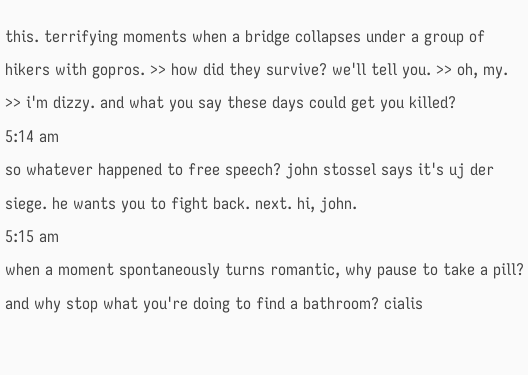this. terrifying moments when a bridge collapses under a group of hikers with gopros. >> how did they survive? we'll tell you. >> oh, my. >> i'm dizzy. and what you say these days could get you killed?
5:14 am
so whatever happened to free speech? john stossel says it's uj der siege. he wants you to fight back. next. hi, john.
5:15 am
when a moment spontaneously turns romantic, why pause to take a pill? and why stop what you're doing to find a bathroom? cialis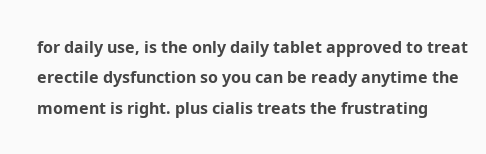for daily use, is the only daily tablet approved to treat erectile dysfunction so you can be ready anytime the moment is right. plus cialis treats the frustrating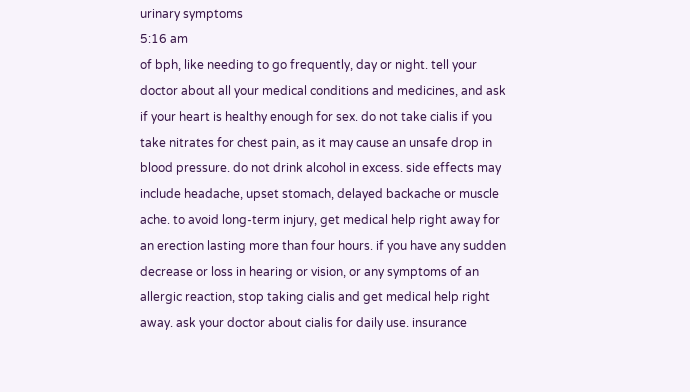urinary symptoms
5:16 am
of bph, like needing to go frequently, day or night. tell your doctor about all your medical conditions and medicines, and ask if your heart is healthy enough for sex. do not take cialis if you take nitrates for chest pain, as it may cause an unsafe drop in blood pressure. do not drink alcohol in excess. side effects may include headache, upset stomach, delayed backache or muscle ache. to avoid long-term injury, get medical help right away for an erection lasting more than four hours. if you have any sudden decrease or loss in hearing or vision, or any symptoms of an allergic reaction, stop taking cialis and get medical help right away. ask your doctor about cialis for daily use. insurance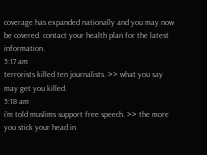coverage has expanded nationally and you may now be covered. contact your health plan for the latest information.
5:17 am
terrorists killed ten journalists. >> what you say may get you killed.
5:18 am
i'm told muslims support free speech. >> the more you stick your head in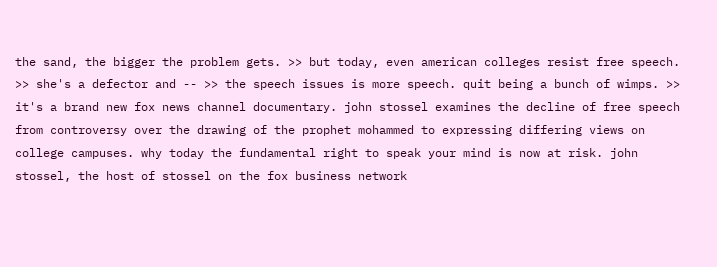the sand, the bigger the problem gets. >> but today, even american colleges resist free speech. >> she's a defector and -- >> the speech issues is more speech. quit being a bunch of wimps. >> it's a brand new fox news channel documentary. john stossel examines the decline of free speech from controversy over the drawing of the prophet mohammed to expressing differing views on college campuses. why today the fundamental right to speak your mind is now at risk. john stossel, the host of stossel on the fox business network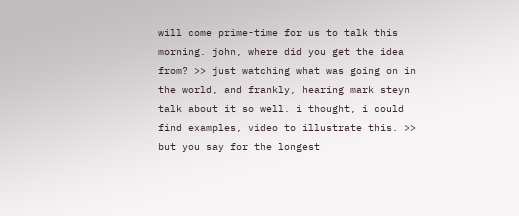will come prime-time for us to talk this morning. john, where did you get the idea from? >> just watching what was going on in the world, and frankly, hearing mark steyn talk about it so well. i thought, i could find examples, video to illustrate this. >> but you say for the longest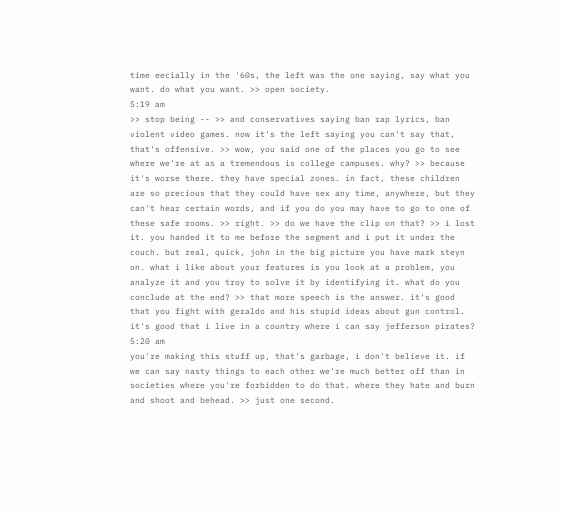time eecially in the '60s, the left was the one saying, say what you want. do what you want. >> open society.
5:19 am
>> stop being -- >> and conservatives saying ban rap lyrics, ban violent video games. now it's the left saying you can't say that, that's offensive. >> wow, you said one of the places you go to see where we're at as a tremendous is college campuses. why? >> because it's worse there. they have special zones. in fact, these children are so precious that they could have sex any time, anywhere, but they can't hear certain words, and if you do you may have to go to one of these safe rooms. >> right. >> do we have the clip on that? >> i lost it. you handed it to me before the segment and i put it under the couch. but real, quick, john in the big picture you have mark steyn on. what i like about your features is you look at a problem, you analyze it and you troy to solve it by identifying it. what do you conclude at the end? >> that more speech is the answer. it's good that you fight with geraldo and his stupid ideas about gun control. it's good that i live in a country where i can say jefferson pirates?
5:20 am
you're making this stuff up, that's garbage, i don't believe it. if we can say nasty things to each other we're much better off than in societies where you're forbidden to do that. where they hate and burn and shoot and behead. >> just one second.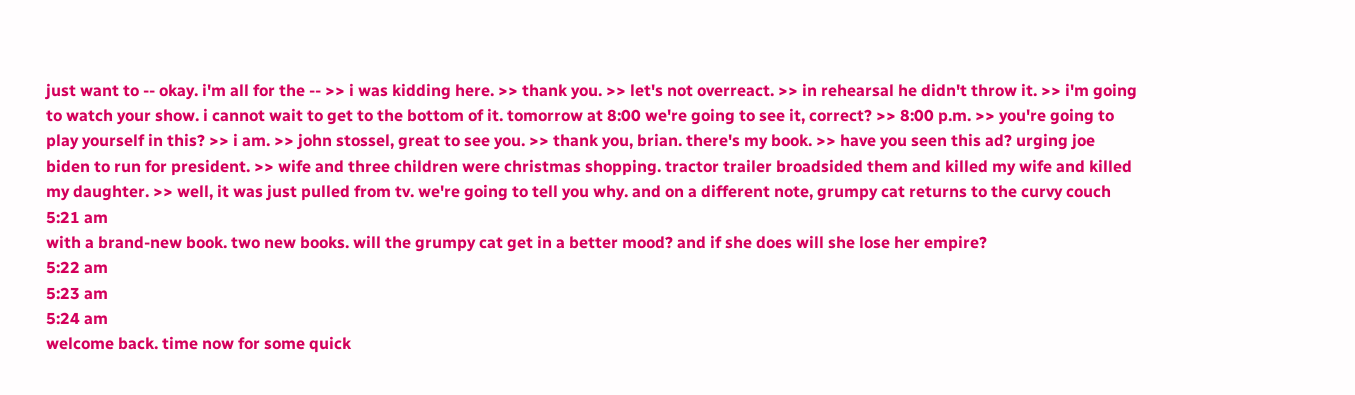just want to -- okay. i'm all for the -- >> i was kidding here. >> thank you. >> let's not overreact. >> in rehearsal he didn't throw it. >> i'm going to watch your show. i cannot wait to get to the bottom of it. tomorrow at 8:00 we're going to see it, correct? >> 8:00 p.m. >> you're going to play yourself in this? >> i am. >> john stossel, great to see you. >> thank you, brian. there's my book. >> have you seen this ad? urging joe biden to run for president. >> wife and three children were christmas shopping. tractor trailer broadsided them and killed my wife and killed my daughter. >> well, it was just pulled from tv. we're going to tell you why. and on a different note, grumpy cat returns to the curvy couch
5:21 am
with a brand-new book. two new books. will the grumpy cat get in a better mood? and if she does will she lose her empire?
5:22 am
5:23 am
5:24 am
welcome back. time now for some quick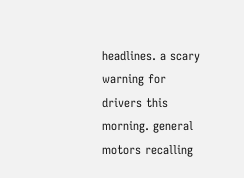headlines. a scary warning for drivers this morning. general motors recalling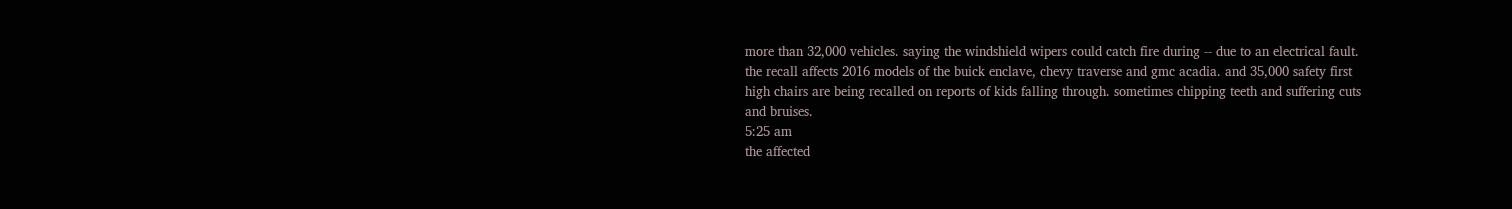more than 32,000 vehicles. saying the windshield wipers could catch fire during -- due to an electrical fault. the recall affects 2016 models of the buick enclave, chevy traverse and gmc acadia. and 35,000 safety first high chairs are being recalled on reports of kids falling through. sometimes chipping teeth and suffering cuts and bruises.
5:25 am
the affected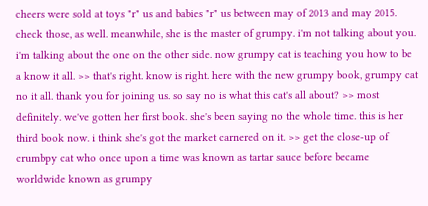cheers were sold at toys "r" us and babies "r" us between may of 2013 and may 2015. check those, as well. meanwhile, she is the master of grumpy. i'm not talking about you. i'm talking about the one on the other side. now grumpy cat is teaching you how to be a know it all. >> that's right. know is right. here with the new grumpy book, grumpy cat no it all. thank you for joining us. so say no is what this cat's all about? >> most definitely. we've gotten her first book. she's been saying no the whole time. this is her third book now. i think she's got the market carnered on it. >> get the close-up of crumbpy cat who once upon a time was known as tartar sauce before became worldwide known as grumpy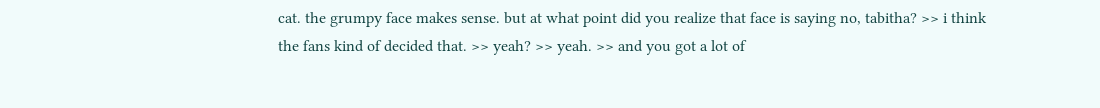cat. the grumpy face makes sense. but at what point did you realize that face is saying no, tabitha? >> i think the fans kind of decided that. >> yeah? >> yeah. >> and you got a lot of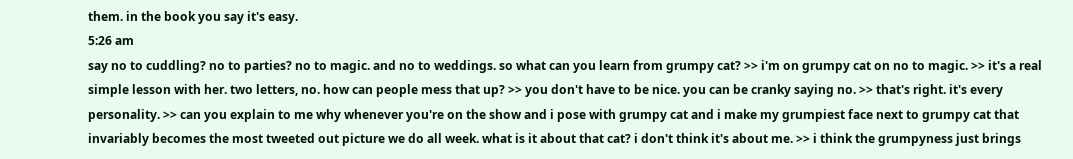them. in the book you say it's easy.
5:26 am
say no to cuddling? no to parties? no to magic. and no to weddings. so what can you learn from grumpy cat? >> i'm on grumpy cat on no to magic. >> it's a real simple lesson with her. two letters, no. how can people mess that up? >> you don't have to be nice. you can be cranky saying no. >> that's right. it's every personality. >> can you explain to me why whenever you're on the show and i pose with grumpy cat and i make my grumpiest face next to grumpy cat that invariably becomes the most tweeted out picture we do all week. what is it about that cat? i don't think it's about me. >> i think the grumpyness just brings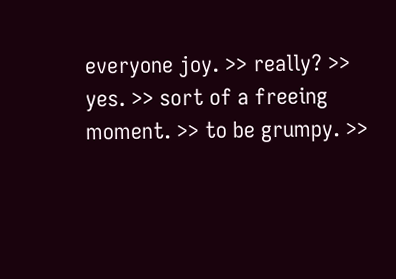everyone joy. >> really? >> yes. >> sort of a freeing moment. >> to be grumpy. >>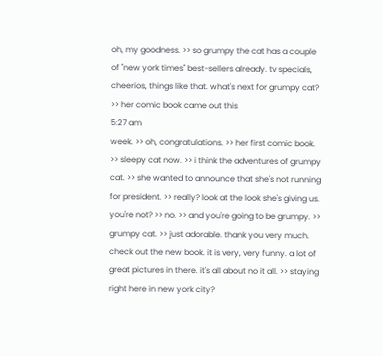oh, my goodness. >> so grumpy the cat has a couple of "new york times" best-sellers already. tv specials, cheerios, things like that. what's next for grumpy cat? >> her comic book came out this
5:27 am
week. >> oh, congratulations. >> her first comic book. >> sleepy cat now. >> i think the adventures of grumpy cat. >> she wanted to announce that she's not running for president. >> really? look at the look she's giving us. you're not? >> no. >> and you're going to be grumpy. >> grumpy cat. >> just adorable. thank you very much. check out the new book. it is very, very funny. a lot of great pictures in there. it's all about no it all. >> staying right here in new york city?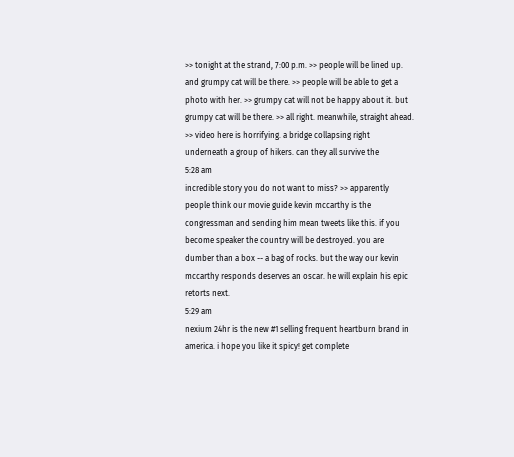>> tonight at the strand, 7:00 p.m. >> people will be lined up. and grumpy cat will be there. >> people will be able to get a photo with her. >> grumpy cat will not be happy about it. but grumpy cat will be there. >> all right. meanwhile, straight ahead. >> video here is horrifying. a bridge collapsing right underneath a group of hikers. can they all survive the
5:28 am
incredible story you do not want to miss? >> apparently people think our movie guide kevin mccarthy is the congressman and sending him mean tweets like this. if you become speaker the country will be destroyed. you are dumber than a box -- a bag of rocks. but the way our kevin mccarthy responds deserves an oscar. he will explain his epic retorts next.
5:29 am
nexium 24hr is the new #1 selling frequent heartburn brand in america. i hope you like it spicy! get complete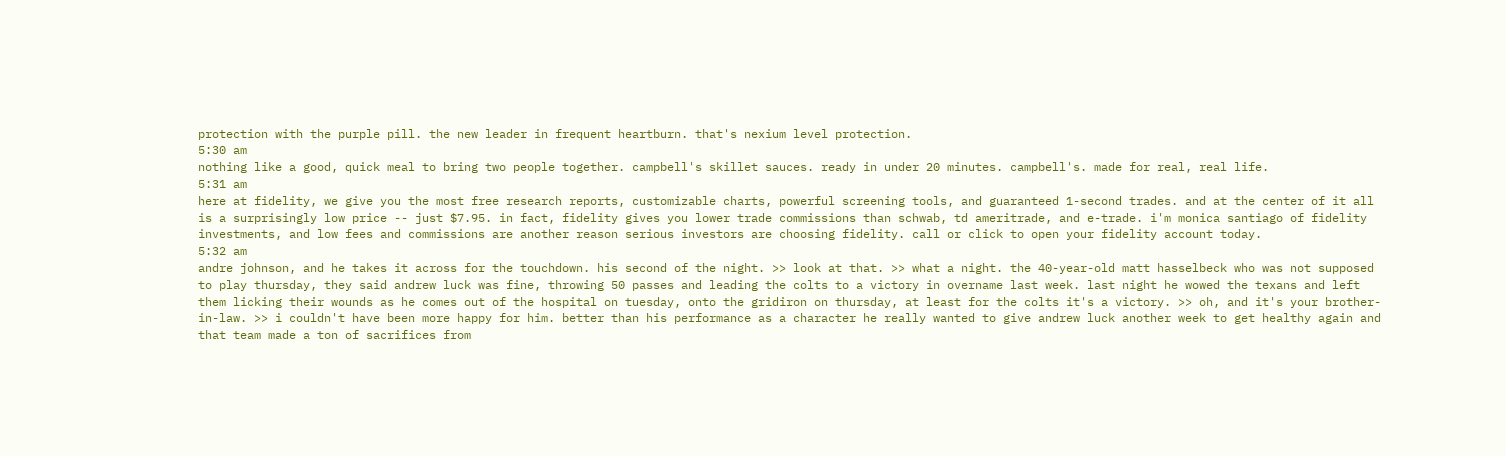protection with the purple pill. the new leader in frequent heartburn. that's nexium level protection.
5:30 am
nothing like a good, quick meal to bring two people together. campbell's skillet sauces. ready in under 20 minutes. campbell's. made for real, real life.
5:31 am
here at fidelity, we give you the most free research reports, customizable charts, powerful screening tools, and guaranteed 1-second trades. and at the center of it all is a surprisingly low price -- just $7.95. in fact, fidelity gives you lower trade commissions than schwab, td ameritrade, and e-trade. i'm monica santiago of fidelity investments, and low fees and commissions are another reason serious investors are choosing fidelity. call or click to open your fidelity account today.
5:32 am
andre johnson, and he takes it across for the touchdown. his second of the night. >> look at that. >> what a night. the 40-year-old matt hasselbeck who was not supposed to play thursday, they said andrew luck was fine, throwing 50 passes and leading the colts to a victory in overname last week. last night he wowed the texans and left them licking their wounds as he comes out of the hospital on tuesday, onto the gridiron on thursday, at least for the colts it's a victory. >> oh, and it's your brother-in-law. >> i couldn't have been more happy for him. better than his performance as a character he really wanted to give andrew luck another week to get healthy again and that team made a ton of sacrifices from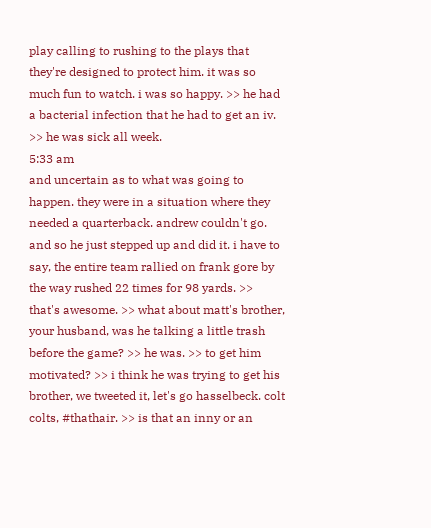play calling to rushing to the plays that they're designed to protect him. it was so much fun to watch. i was so happy. >> he had a bacterial infection that he had to get an iv. >> he was sick all week.
5:33 am
and uncertain as to what was going to happen. they were in a situation where they needed a quarterback. andrew couldn't go. and so he just stepped up and did it. i have to say, the entire team rallied on frank gore by the way rushed 22 times for 98 yards. >> that's awesome. >> what about matt's brother, your husband, was he talking a little trash before the game? >> he was. >> to get him motivated? >> i think he was trying to get his brother, we tweeted it, let's go hasselbeck. colt colts, #thathair. >> is that an inny or an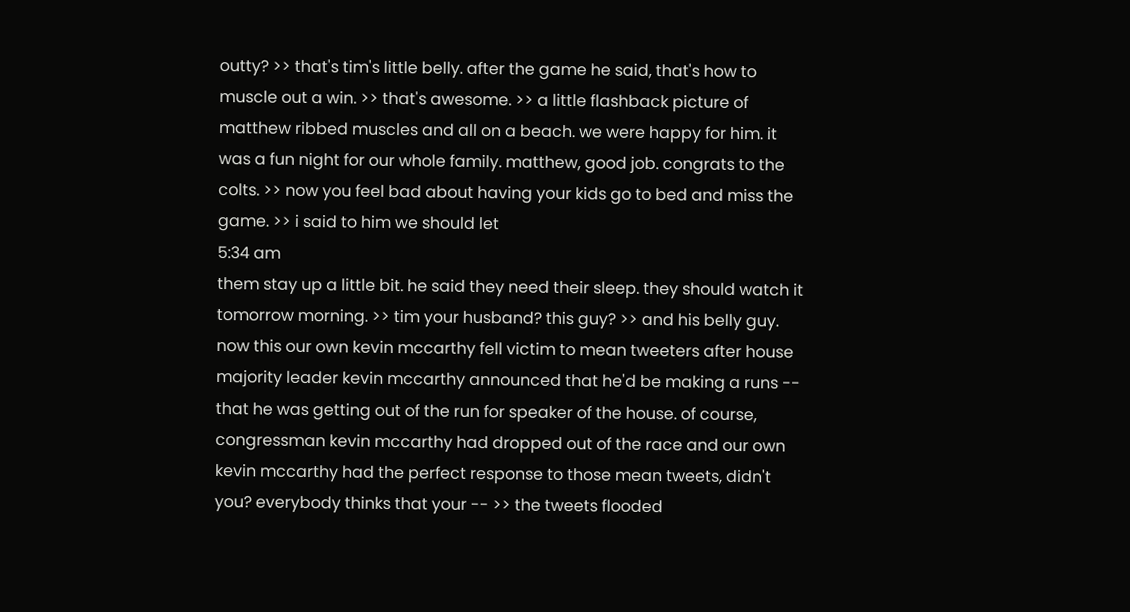outty? >> that's tim's little belly. after the game he said, that's how to muscle out a win. >> that's awesome. >> a little flashback picture of matthew ribbed muscles and all on a beach. we were happy for him. it was a fun night for our whole family. matthew, good job. congrats to the colts. >> now you feel bad about having your kids go to bed and miss the game. >> i said to him we should let
5:34 am
them stay up a little bit. he said they need their sleep. they should watch it tomorrow morning. >> tim your husband? this guy? >> and his belly guy. now this our own kevin mccarthy fell victim to mean tweeters after house majority leader kevin mccarthy announced that he'd be making a runs -- that he was getting out of the run for speaker of the house. of course, congressman kevin mccarthy had dropped out of the race and our own kevin mccarthy had the perfect response to those mean tweets, didn't you? everybody thinks that your -- >> the tweets flooded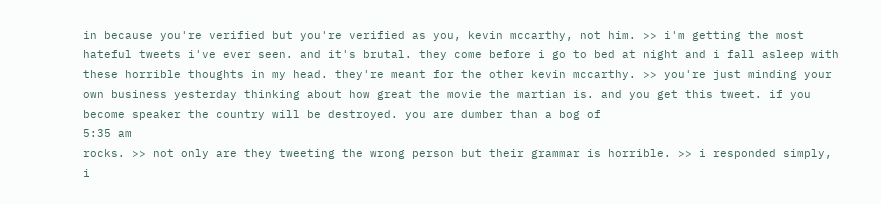in because you're verified but you're verified as you, kevin mccarthy, not him. >> i'm getting the most hateful tweets i've ever seen. and it's brutal. they come before i go to bed at night and i fall asleep with these horrible thoughts in my head. they're meant for the other kevin mccarthy. >> you're just minding your own business yesterday thinking about how great the movie the martian is. and you get this tweet. if you become speaker the country will be destroyed. you are dumber than a bog of
5:35 am
rocks. >> not only are they tweeting the wrong person but their grammar is horrible. >> i responded simply, i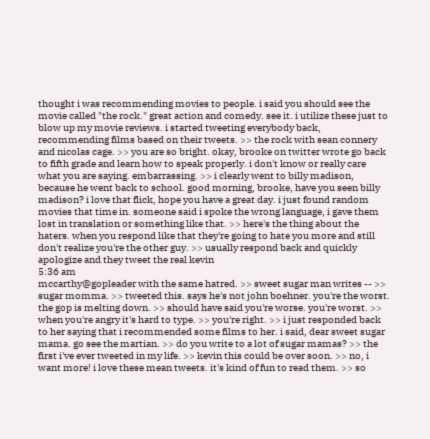thought i was recommending movies to people. i said you should see the movie called "the rock." great action and comedy. see it. i utilize these just to blow up my movie reviews. i started tweeting everybody back, recommending films based on their tweets. >> the rock with sean connery and nicolas cage. >> you are so bright. okay, brooke on twitter wrote go back to fifth grade and learn how to speak properly. i don't know or really care what you are saying. embarrassing. >> i clearly went to billy madison, because he went back to school. good morning, brooke, have you seen billy madison? i love that flick, hope you have a great day. i just found random movies that time in. someone said i spoke the wrong language, i gave them lost in translation or something like that. >> here's the thing about the haters. when you respond like that they're going to hate you more and still don't realize you're the other guy. >> usually respond back and quickly apologize and they tweet the real kevin
5:36 am
mccarthy@gopleader with the same hatred. >> sweet sugar man writes -- >> sugar momma. >> tweeted this. says he's not john boehner. you're the worst. the gop is melting down. >> should have said you're worse. you're worst. >> when you're angry it's hard to type. >> you're right. >> i just responded back to her saying that i recommended some films to her. i said, dear sweet sugar mama. go see the martian. >> do you write to a lot of sugar mamas? >> the first i've ever tweeted in my life. >> kevin this could be over soon. >> no, i want more! i love these mean tweets. it's kind of fun to read them. >> so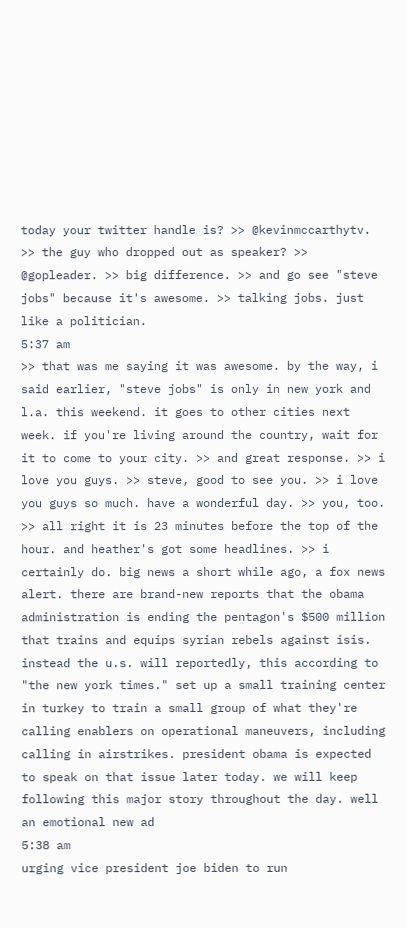today your twitter handle is? >> @kevinmccarthytv. >> the guy who dropped out as speaker? >> @gopleader. >> big difference. >> and go see "steve jobs" because it's awesome. >> talking jobs. just like a politician.
5:37 am
>> that was me saying it was awesome. by the way, i said earlier, "steve jobs" is only in new york and l.a. this weekend. it goes to other cities next week. if you're living around the country, wait for it to come to your city. >> and great response. >> i love you guys. >> steve, good to see you. >> i love you guys so much. have a wonderful day. >> you, too. >> all right it is 23 minutes before the top of the hour. and heather's got some headlines. >> i certainly do. big news a short while ago, a fox news alert. there are brand-new reports that the obama administration is ending the pentagon's $500 million that trains and equips syrian rebels against isis. instead the u.s. will reportedly, this according to "the new york times." set up a small training center in turkey to train a small group of what they're calling enablers on operational maneuvers, including calling in airstrikes. president obama is expected to speak on that issue later today. we will keep following this major story throughout the day. well an emotional new ad
5:38 am
urging vice president joe biden to run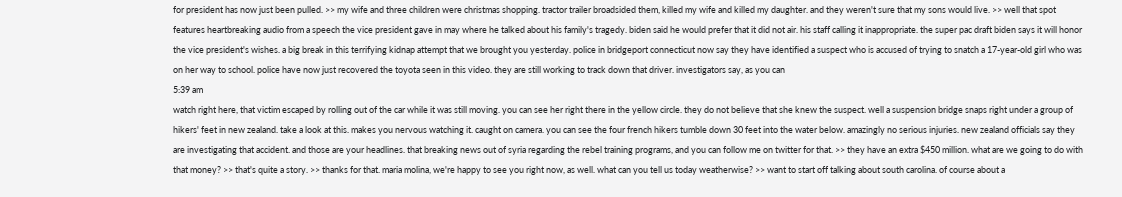for president has now just been pulled. >> my wife and three children were christmas shopping. tractor trailer broadsided them, killed my wife and killed my daughter. and they weren't sure that my sons would live. >> well that spot features heartbreaking audio from a speech the vice president gave in may where he talked about his family's tragedy. biden said he would prefer that it did not air. his staff calling it inappropriate. the super pac draft biden says it will honor the vice president's wishes. a big break in this terrifying kidnap attempt that we brought you yesterday. police in bridgeport connecticut now say they have identified a suspect who is accused of trying to snatch a 17-year-old girl who was on her way to school. police have now just recovered the toyota seen in this video. they are still working to track down that driver. investigators say, as you can
5:39 am
watch right here, that victim escaped by rolling out of the car while it was still moving. you can see her right there in the yellow circle. they do not believe that she knew the suspect. well a suspension bridge snaps right under a group of hikers' feet in new zealand. take a look at this. makes you nervous watching it. caught on camera. you can see the four french hikers tumble down 30 feet into the water below. amazingly no serious injuries. new zealand officials say they are investigating that accident. and those are your headlines. that breaking news out of syria regarding the rebel training programs, and you can follow me on twitter for that. >> they have an extra $450 million. what are we going to do with that money? >> that's quite a story. >> thanks for that. maria molina, we're happy to see you right now, as well. what can you tell us today weatherwise? >> want to start off talking about south carolina. of course about a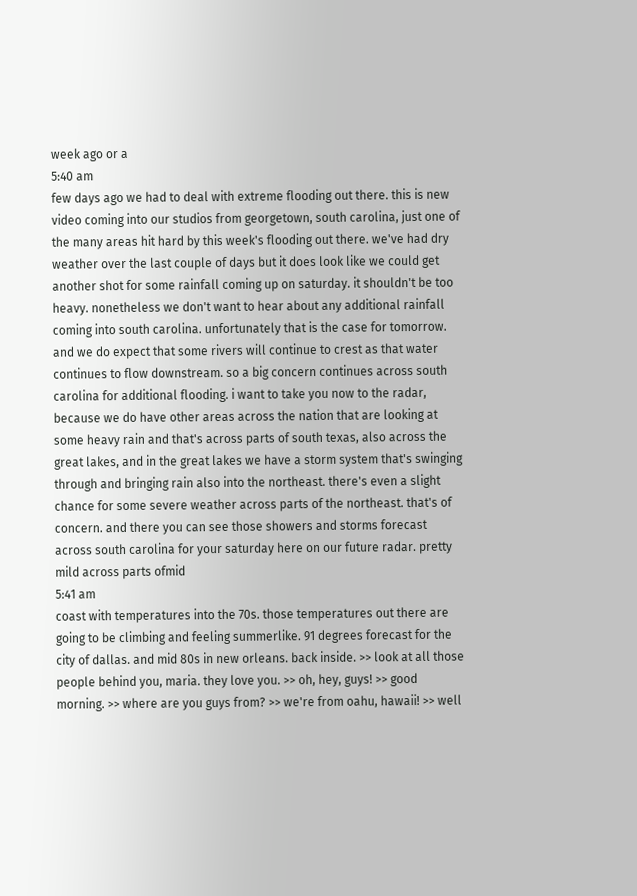week ago or a
5:40 am
few days ago we had to deal with extreme flooding out there. this is new video coming into our studios from georgetown, south carolina, just one of the many areas hit hard by this week's flooding out there. we've had dry weather over the last couple of days but it does look like we could get another shot for some rainfall coming up on saturday. it shouldn't be too heavy. nonetheless we don't want to hear about any additional rainfall coming into south carolina. unfortunately that is the case for tomorrow. and we do expect that some rivers will continue to crest as that water continues to flow downstream. so a big concern continues across south carolina for additional flooding. i want to take you now to the radar, because we do have other areas across the nation that are looking at some heavy rain and that's across parts of south texas, also across the great lakes, and in the great lakes we have a storm system that's swinging through and bringing rain also into the northeast. there's even a slight chance for some severe weather across parts of the northeast. that's of concern. and there you can see those showers and storms forecast across south carolina for your saturday here on our future radar. pretty mild across parts ofmid
5:41 am
coast with temperatures into the 70s. those temperatures out there are going to be climbing and feeling summerlike. 91 degrees forecast for the city of dallas. and mid 80s in new orleans. back inside. >> look at all those people behind you, maria. they love you. >> oh, hey, guys! >> good morning. >> where are you guys from? >> we're from oahu, hawaii! >> well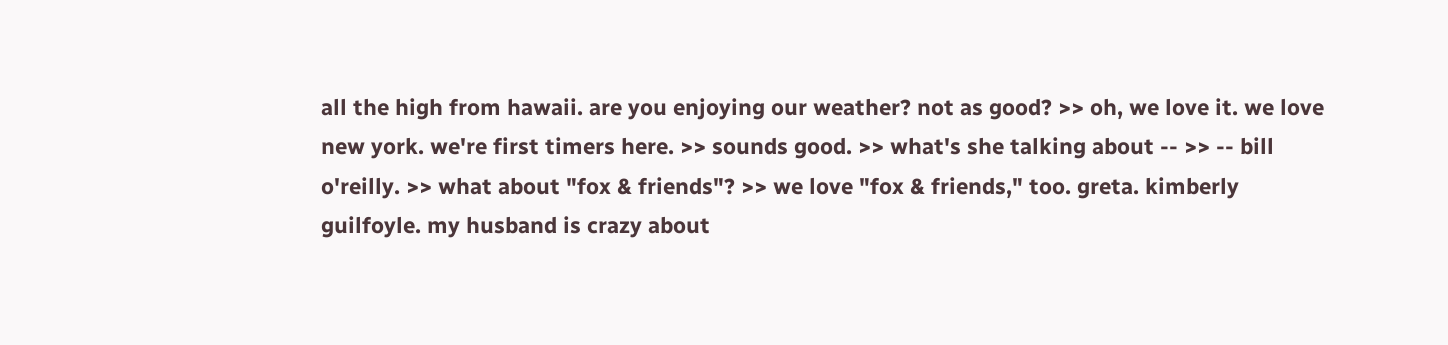all the high from hawaii. are you enjoying our weather? not as good? >> oh, we love it. we love new york. we're first timers here. >> sounds good. >> what's she talking about -- >> -- bill o'reilly. >> what about "fox & friends"? >> we love "fox & friends," too. greta. kimberly guilfoyle. my husband is crazy about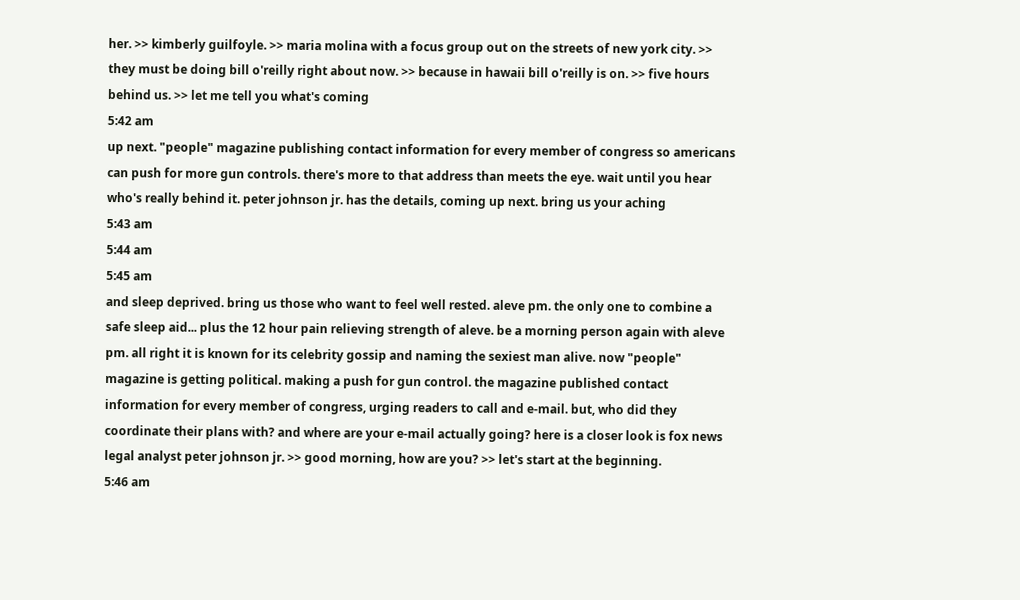her. >> kimberly guilfoyle. >> maria molina with a focus group out on the streets of new york city. >> they must be doing bill o'reilly right about now. >> because in hawaii bill o'reilly is on. >> five hours behind us. >> let me tell you what's coming
5:42 am
up next. "people" magazine publishing contact information for every member of congress so americans can push for more gun controls. there's more to that address than meets the eye. wait until you hear who's really behind it. peter johnson jr. has the details, coming up next. bring us your aching
5:43 am
5:44 am
5:45 am
and sleep deprived. bring us those who want to feel well rested. aleve pm. the only one to combine a safe sleep aid... plus the 12 hour pain relieving strength of aleve. be a morning person again with aleve pm. all right it is known for its celebrity gossip and naming the sexiest man alive. now "people" magazine is getting political. making a push for gun control. the magazine published contact information for every member of congress, urging readers to call and e-mail. but, who did they coordinate their plans with? and where are your e-mail actually going? here is a closer look is fox news legal analyst peter johnson jr. >> good morning, how are you? >> let's start at the beginning.
5:46 am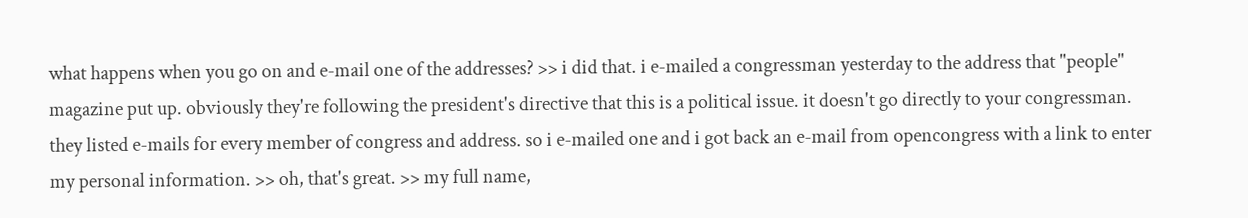what happens when you go on and e-mail one of the addresses? >> i did that. i e-mailed a congressman yesterday to the address that "people" magazine put up. obviously they're following the president's directive that this is a political issue. it doesn't go directly to your congressman. they listed e-mails for every member of congress and address. so i e-mailed one and i got back an e-mail from opencongress with a link to enter my personal information. >> oh, that's great. >> my full name,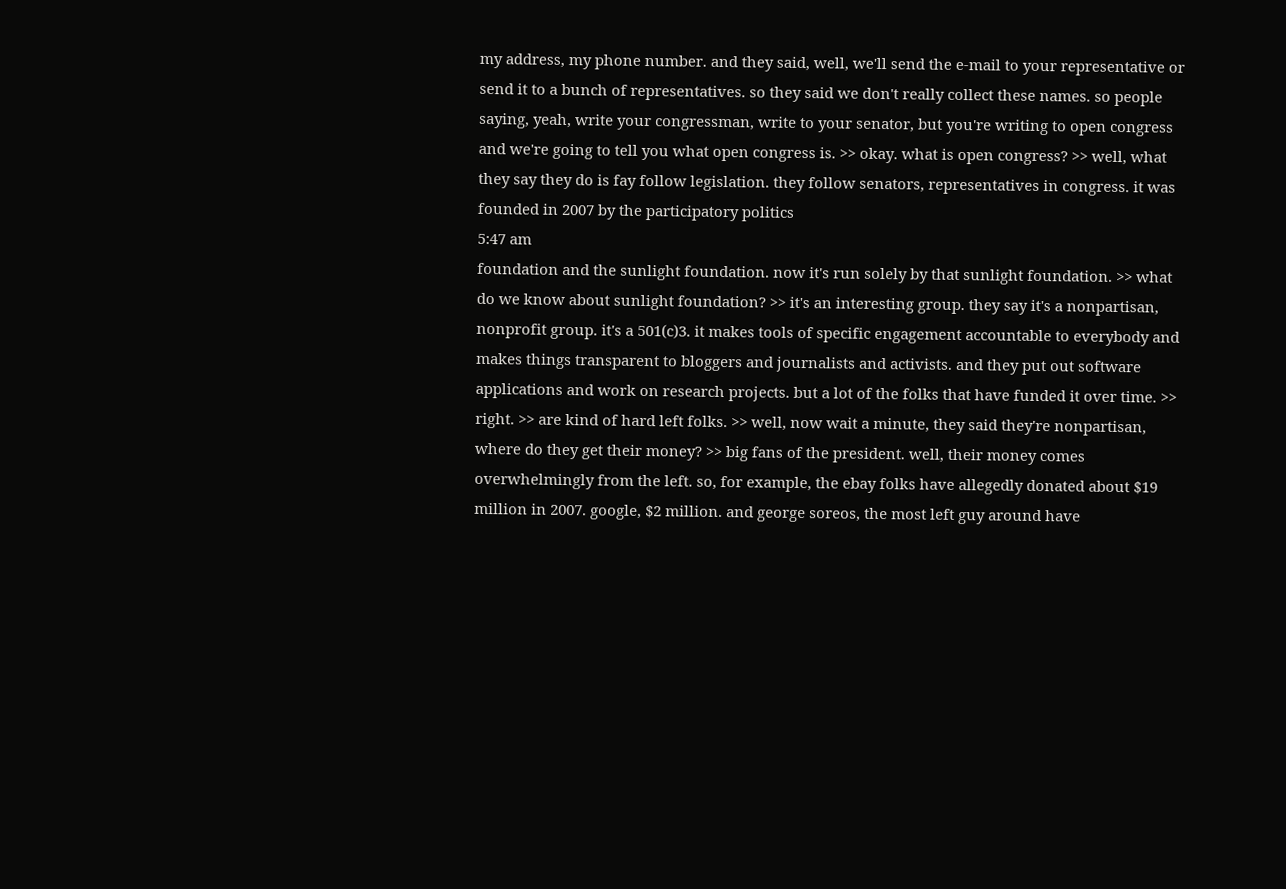my address, my phone number. and they said, well, we'll send the e-mail to your representative or send it to a bunch of representatives. so they said we don't really collect these names. so people saying, yeah, write your congressman, write to your senator, but you're writing to open congress and we're going to tell you what open congress is. >> okay. what is open congress? >> well, what they say they do is fay follow legislation. they follow senators, representatives in congress. it was founded in 2007 by the participatory politics
5:47 am
foundation and the sunlight foundation. now it's run solely by that sunlight foundation. >> what do we know about sunlight foundation? >> it's an interesting group. they say it's a nonpartisan, nonprofit group. it's a 501(c)3. it makes tools of specific engagement accountable to everybody and makes things transparent to bloggers and journalists and activists. and they put out software applications and work on research projects. but a lot of the folks that have funded it over time. >> right. >> are kind of hard left folks. >> well, now wait a minute, they said they're nonpartisan, where do they get their money? >> big fans of the president. well, their money comes overwhelmingly from the left. so, for example, the ebay folks have allegedly donated about $19 million in 2007. google, $2 million. and george soreos, the most left guy around have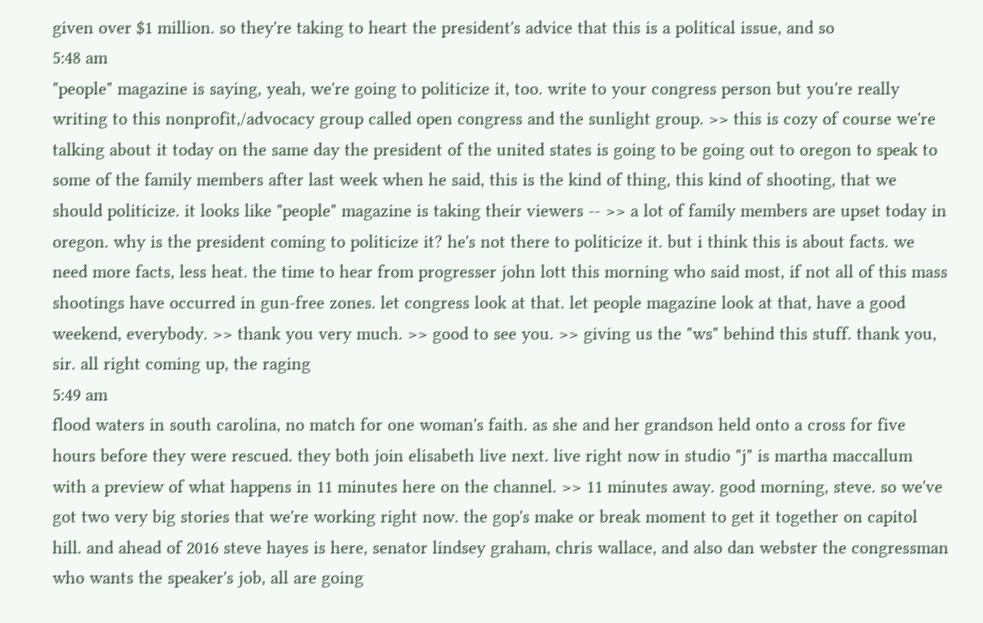given over $1 million. so they're taking to heart the president's advice that this is a political issue, and so
5:48 am
"people" magazine is saying, yeah, we're going to politicize it, too. write to your congress person but you're really writing to this nonprofit,/advocacy group called open congress and the sunlight group. >> this is cozy of course we're talking about it today on the same day the president of the united states is going to be going out to oregon to speak to some of the family members after last week when he said, this is the kind of thing, this kind of shooting, that we should politicize. it looks like "people" magazine is taking their viewers -- >> a lot of family members are upset today in oregon. why is the president coming to politicize it? he's not there to politicize it. but i think this is about facts. we need more facts, less heat. the time to hear from progresser john lott this morning who said most, if not all of this mass shootings have occurred in gun-free zones. let congress look at that. let people magazine look at that, have a good weekend, everybody. >> thank you very much. >> good to see you. >> giving us the "ws" behind this stuff. thank you, sir. all right coming up, the raging
5:49 am
flood waters in south carolina, no match for one woman's faith. as she and her grandson held onto a cross for five hours before they were rescued. they both join elisabeth live next. live right now in studio "j" is martha maccallum with a preview of what happens in 11 minutes here on the channel. >> 11 minutes away. good morning, steve. so we've got two very big stories that we're working right now. the gop's make or break moment to get it together on capitol hill. and ahead of 2016 steve hayes is here, senator lindsey graham, chris wallace, and also dan webster the congressman who wants the speaker's job, all are going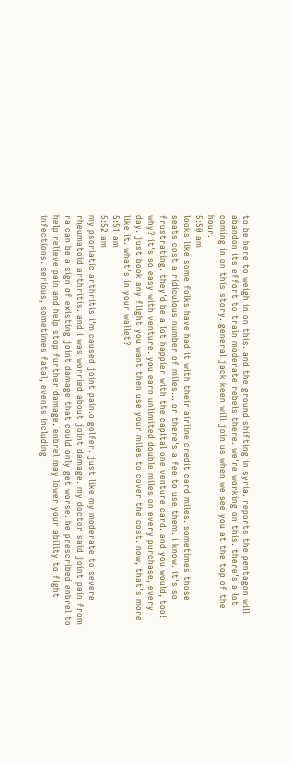to be here to weigh in on this. and the ground shifting in syria. reports the pentagon will abandon its effort to train moderate rebels there. we're working on this. there's a lot coming in on this story. general jack keen will join us when we see you at the top of the hour.
5:50 am
looks like some folks have had it with their airline credit card miles. sometimes those seats cost a ridiculous number of miles... or there's a fee to use them. i know. it's so frustrating. they'd be a lot happier with the capital one venture card. and you would, too! why? it's so easy with venture. you earn unlimited double miles on every purchase, every day. just book any flight you want then use your miles to cover the cost. now, that's more like it. what's in your wallet?
5:51 am
5:52 am
my psoriatic arthritis i'm caused joint pain.o golfer. just like my moderate to severe rheumatoid arthritis. and i was worried about joint damage. my doctor said joint pain from ra can be a sign of existing joint damage that could only get worse. he prescribed enbrel to help relieve pain and help stop further damage. enbrel may lower your ability to fight infections. serious, sometimes fatal, events including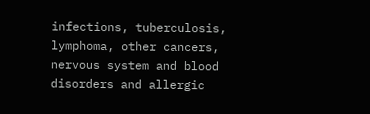infections, tuberculosis, lymphoma, other cancers, nervous system and blood disorders and allergic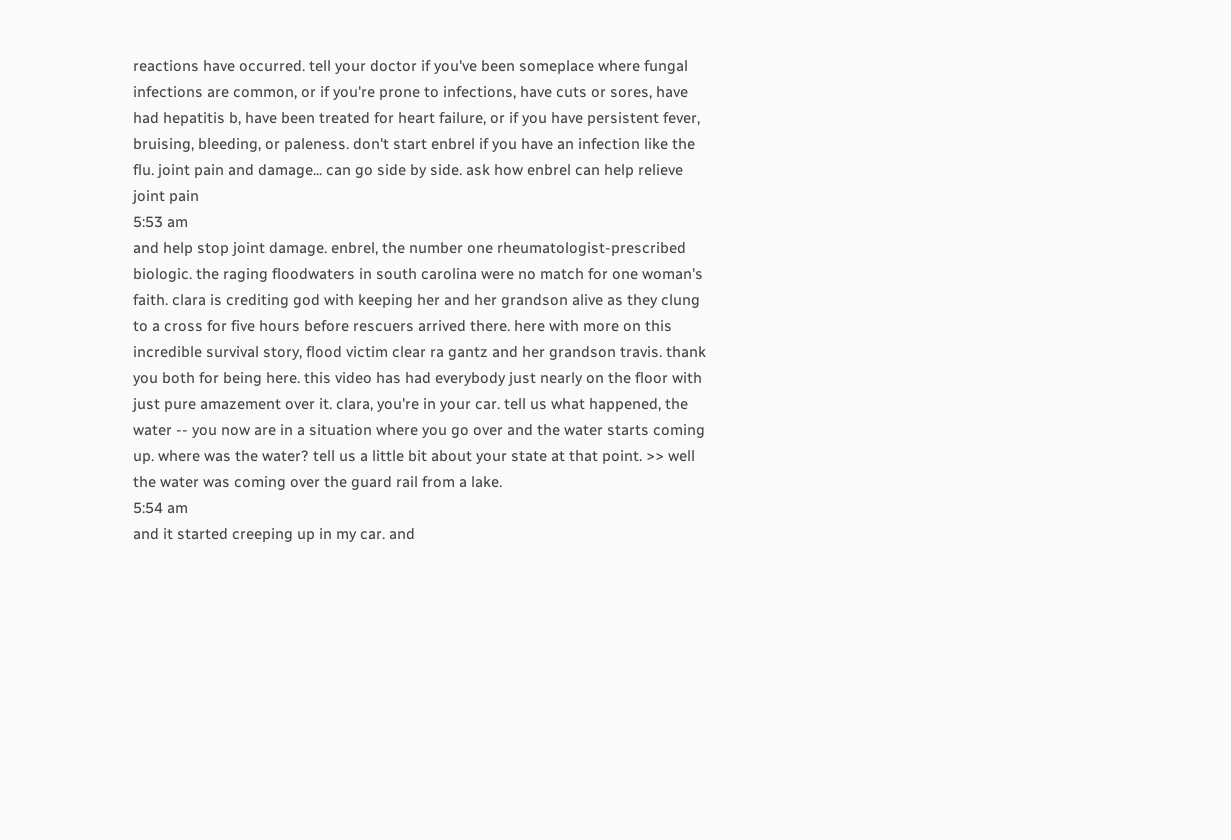reactions have occurred. tell your doctor if you've been someplace where fungal infections are common, or if you're prone to infections, have cuts or sores, have had hepatitis b, have been treated for heart failure, or if you have persistent fever, bruising, bleeding, or paleness. don't start enbrel if you have an infection like the flu. joint pain and damage... can go side by side. ask how enbrel can help relieve joint pain
5:53 am
and help stop joint damage. enbrel, the number one rheumatologist-prescribed biologic. the raging floodwaters in south carolina were no match for one woman's faith. clara is crediting god with keeping her and her grandson alive as they clung to a cross for five hours before rescuers arrived there. here with more on this incredible survival story, flood victim clear ra gantz and her grandson travis. thank you both for being here. this video has had everybody just nearly on the floor with just pure amazement over it. clara, you're in your car. tell us what happened, the water -- you now are in a situation where you go over and the water starts coming up. where was the water? tell us a little bit about your state at that point. >> well the water was coming over the guard rail from a lake.
5:54 am
and it started creeping up in my car. and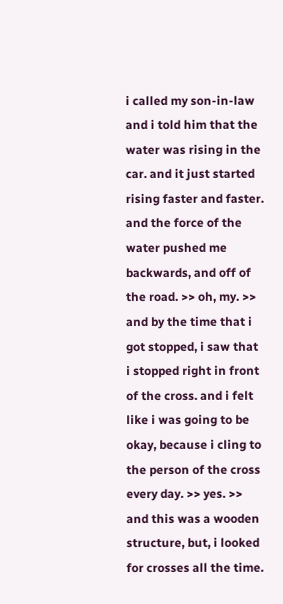i called my son-in-law and i told him that the water was rising in the car. and it just started rising faster and faster. and the force of the water pushed me backwards, and off of the road. >> oh, my. >> and by the time that i got stopped, i saw that i stopped right in front of the cross. and i felt like i was going to be okay, because i cling to the person of the cross every day. >> yes. >> and this was a wooden structure, but, i looked for crosses all the time.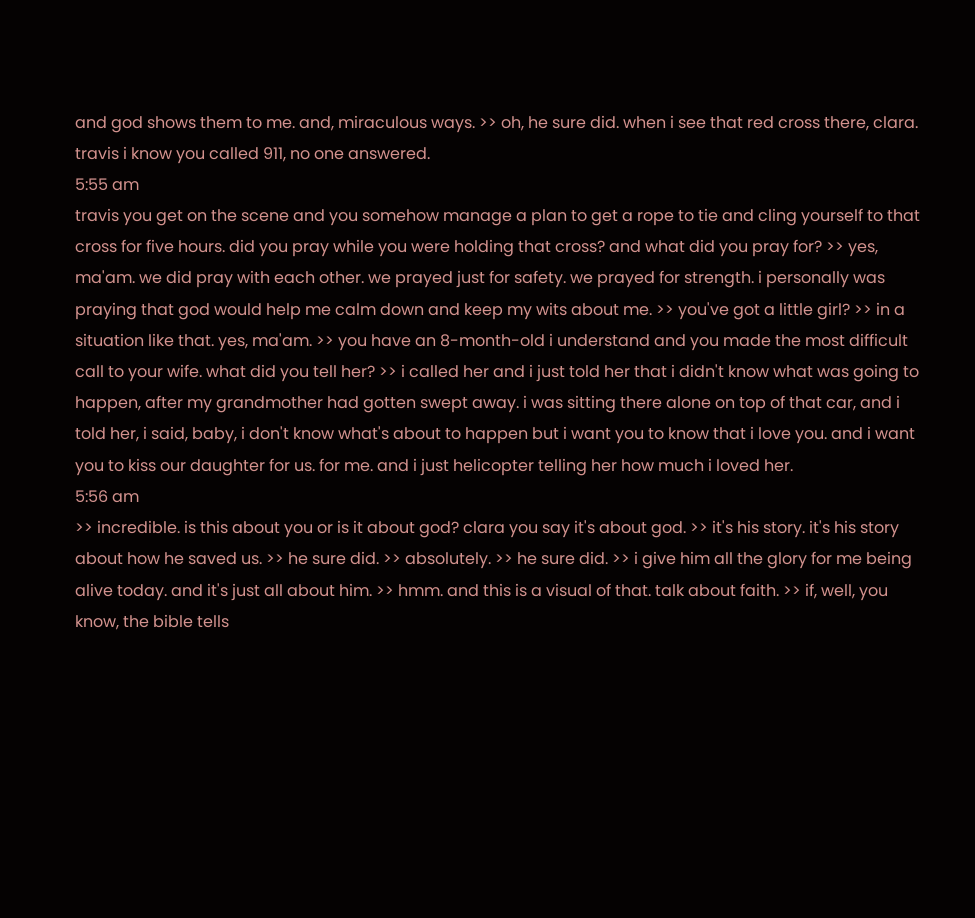and god shows them to me. and, miraculous ways. >> oh, he sure did. when i see that red cross there, clara. travis i know you called 911, no one answered.
5:55 am
travis you get on the scene and you somehow manage a plan to get a rope to tie and cling yourself to that cross for five hours. did you pray while you were holding that cross? and what did you pray for? >> yes, ma'am. we did pray with each other. we prayed just for safety. we prayed for strength. i personally was praying that god would help me calm down and keep my wits about me. >> you've got a little girl? >> in a situation like that. yes, ma'am. >> you have an 8-month-old i understand and you made the most difficult call to your wife. what did you tell her? >> i called her and i just told her that i didn't know what was going to happen, after my grandmother had gotten swept away. i was sitting there alone on top of that car, and i told her, i said, baby, i don't know what's about to happen but i want you to know that i love you. and i want you to kiss our daughter for us. for me. and i just helicopter telling her how much i loved her.
5:56 am
>> incredible. is this about you or is it about god? clara you say it's about god. >> it's his story. it's his story about how he saved us. >> he sure did. >> absolutely. >> he sure did. >> i give him all the glory for me being alive today. and it's just all about him. >> hmm. and this is a visual of that. talk about faith. >> if, well, you know, the bible tells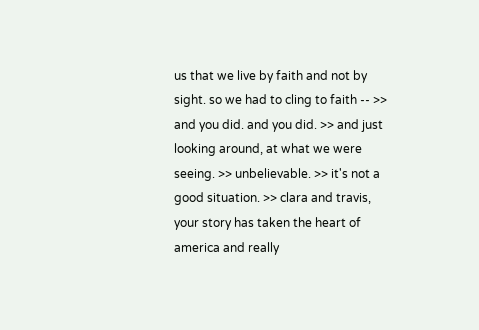us that we live by faith and not by sight. so we had to cling to faith -- >> and you did. and you did. >> and just looking around, at what we were seeing. >> unbelievable. >> it's not a good situation. >> clara and travis, your story has taken the heart of america and really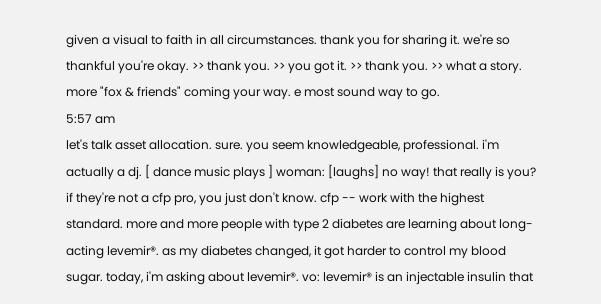given a visual to faith in all circumstances. thank you for sharing it. we're so thankful you're okay. >> thank you. >> you got it. >> thank you. >> what a story. more "fox & friends" coming your way. e most sound way to go.
5:57 am
let's talk asset allocation. sure. you seem knowledgeable, professional. i'm actually a dj. [ dance music plays ] woman: [laughs] no way! that really is you? if they're not a cfp pro, you just don't know. cfp -- work with the highest standard. more and more people with type 2 diabetes are learning about long-acting levemir®. as my diabetes changed, it got harder to control my blood sugar. today, i'm asking about levemir®. vo: levemir® is an injectable insulin that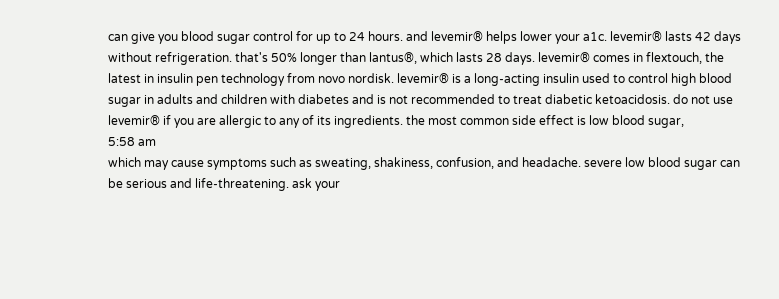can give you blood sugar control for up to 24 hours. and levemir® helps lower your a1c. levemir® lasts 42 days without refrigeration. that's 50% longer than lantus®, which lasts 28 days. levemir® comes in flextouch, the latest in insulin pen technology from novo nordisk. levemir® is a long-acting insulin used to control high blood sugar in adults and children with diabetes and is not recommended to treat diabetic ketoacidosis. do not use levemir® if you are allergic to any of its ingredients. the most common side effect is low blood sugar,
5:58 am
which may cause symptoms such as sweating, shakiness, confusion, and headache. severe low blood sugar can be serious and life-threatening. ask your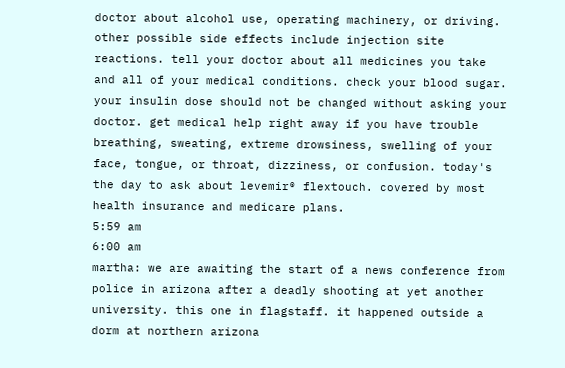doctor about alcohol use, operating machinery, or driving. other possible side effects include injection site reactions. tell your doctor about all medicines you take and all of your medical conditions. check your blood sugar. your insulin dose should not be changed without asking your doctor. get medical help right away if you have trouble breathing, sweating, extreme drowsiness, swelling of your face, tongue, or throat, dizziness, or confusion. today's the day to ask about levemir® flextouch. covered by most health insurance and medicare plans.
5:59 am
6:00 am
martha: we are awaiting the start of a news conference from police in arizona after a deadly shooting at yet another university. this one in flagstaff. it happened outside a dorm at northern arizona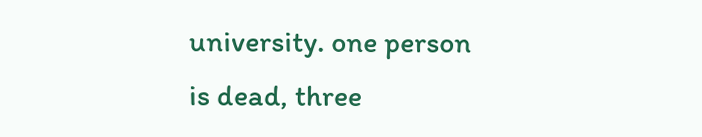university. one person is dead, three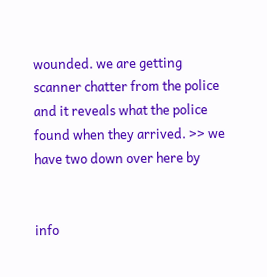wounded. we are getting scanner chatter from the police and it reveals what the police found when they arrived. >> we have two down over here by


info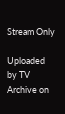Stream Only

Uploaded by TV Archive on